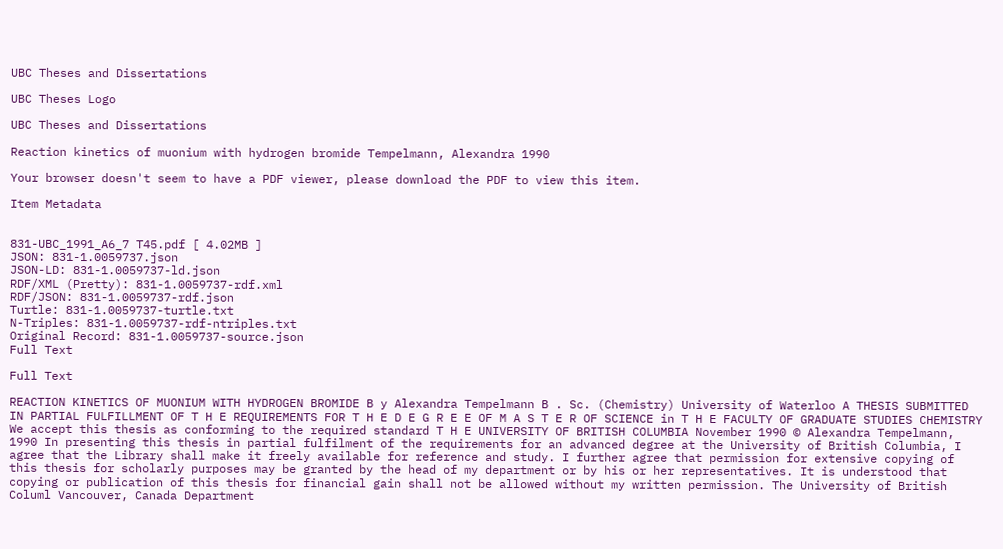UBC Theses and Dissertations

UBC Theses Logo

UBC Theses and Dissertations

Reaction kinetics of muonium with hydrogen bromide Tempelmann, Alexandra 1990

Your browser doesn't seem to have a PDF viewer, please download the PDF to view this item.

Item Metadata


831-UBC_1991_A6_7 T45.pdf [ 4.02MB ]
JSON: 831-1.0059737.json
JSON-LD: 831-1.0059737-ld.json
RDF/XML (Pretty): 831-1.0059737-rdf.xml
RDF/JSON: 831-1.0059737-rdf.json
Turtle: 831-1.0059737-turtle.txt
N-Triples: 831-1.0059737-rdf-ntriples.txt
Original Record: 831-1.0059737-source.json
Full Text

Full Text

REACTION KINETICS OF MUONIUM WITH HYDROGEN BROMIDE B y Alexandra Tempelmann B . Sc. (Chemistry) University of Waterloo A THESIS SUBMITTED IN PARTIAL FULFILLMENT OF T H E REQUIREMENTS FOR T H E D E G R E E OF M A S T E R OF SCIENCE in T H E FACULTY OF GRADUATE STUDIES CHEMISTRY We accept this thesis as conforming to the required standard T H E UNIVERSITY OF BRITISH COLUMBIA November 1990 © Alexandra Tempelmann, 1990 In presenting this thesis in partial fulfilment of the requirements for an advanced degree at the University of British Columbia, I agree that the Library shall make it freely available for reference and study. I further agree that permission for extensive copying of this thesis for scholarly purposes may be granted by the head of my department or by his or her representatives. It is understood that copying or publication of this thesis for financial gain shall not be allowed without my written permission. The University of British Columl Vancouver, Canada Department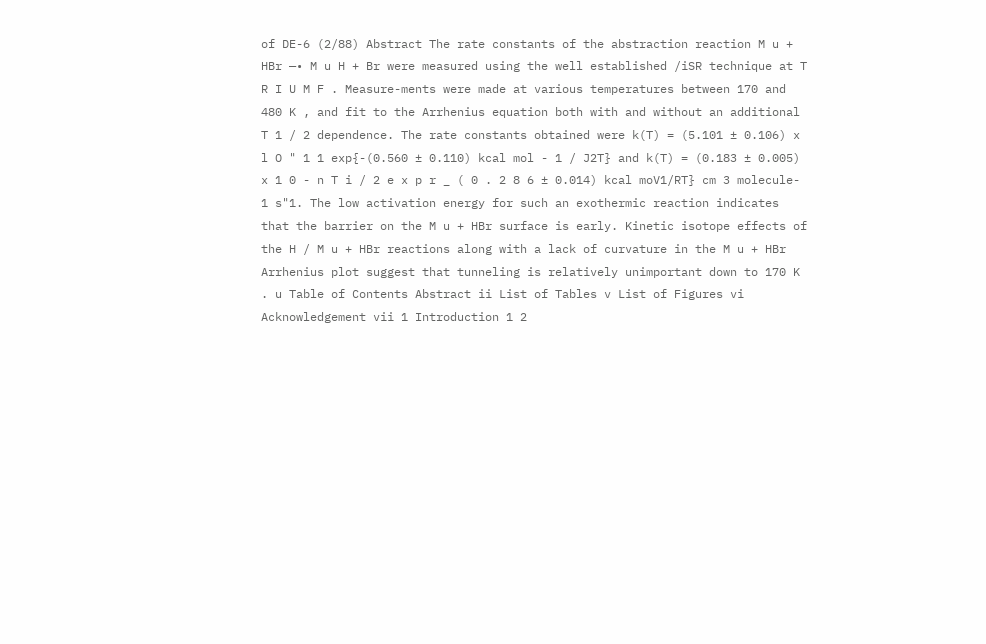of DE-6 (2/88) Abstract The rate constants of the abstraction reaction M u + HBr —• M u H + Br were measured using the well established /iSR technique at T R I U M F . Measure-ments were made at various temperatures between 170 and 480 K , and fit to the Arrhenius equation both with and without an additional T 1 / 2 dependence. The rate constants obtained were k(T) = (5.101 ± 0.106) x l O " 1 1 exp{-(0.560 ± 0.110) kcal mol - 1 / J2T} and k(T) = (0.183 ± 0.005) x 1 0 - n T i / 2 e x p r _ ( 0 . 2 8 6 ± 0.014) kcal moV1/RT} cm 3 molecule- 1 s"1. The low activation energy for such an exothermic reaction indicates that the barrier on the M u + HBr surface is early. Kinetic isotope effects of the H / M u + HBr reactions along with a lack of curvature in the M u + HBr Arrhenius plot suggest that tunneling is relatively unimportant down to 170 K . u Table of Contents Abstract ii List of Tables v List of Figures vi Acknowledgement vii 1 Introduction 1 2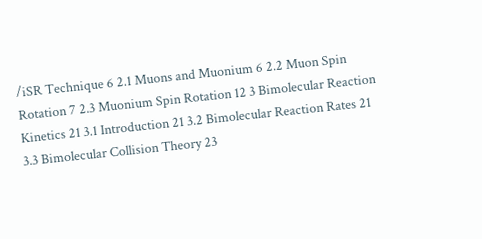/iSR Technique 6 2.1 Muons and Muonium 6 2.2 Muon Spin Rotation 7 2.3 Muonium Spin Rotation 12 3 Bimolecular Reaction Kinetics 21 3.1 Introduction 21 3.2 Bimolecular Reaction Rates 21 3.3 Bimolecular Collision Theory 23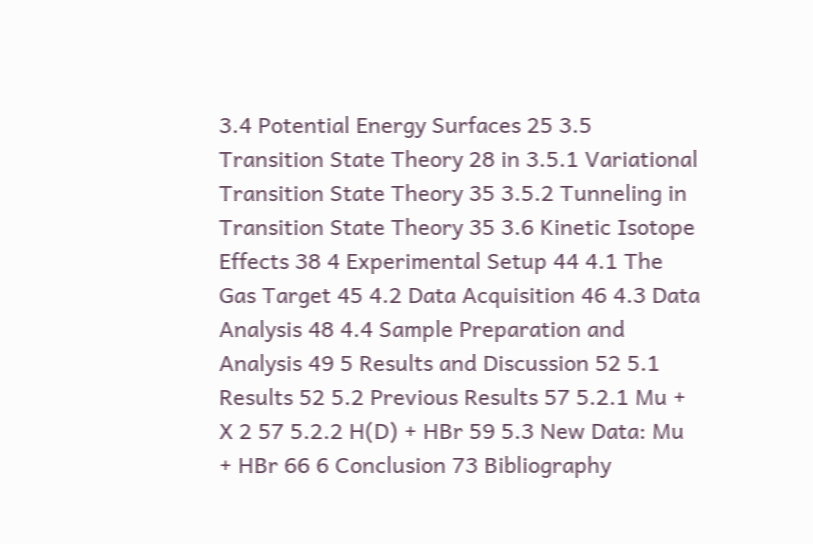3.4 Potential Energy Surfaces 25 3.5 Transition State Theory 28 in 3.5.1 Variational Transition State Theory 35 3.5.2 Tunneling in Transition State Theory 35 3.6 Kinetic Isotope Effects 38 4 Experimental Setup 44 4.1 The Gas Target 45 4.2 Data Acquisition 46 4.3 Data Analysis 48 4.4 Sample Preparation and Analysis 49 5 Results and Discussion 52 5.1 Results 52 5.2 Previous Results 57 5.2.1 Mu + X 2 57 5.2.2 H(D) + HBr 59 5.3 New Data: Mu + HBr 66 6 Conclusion 73 Bibliography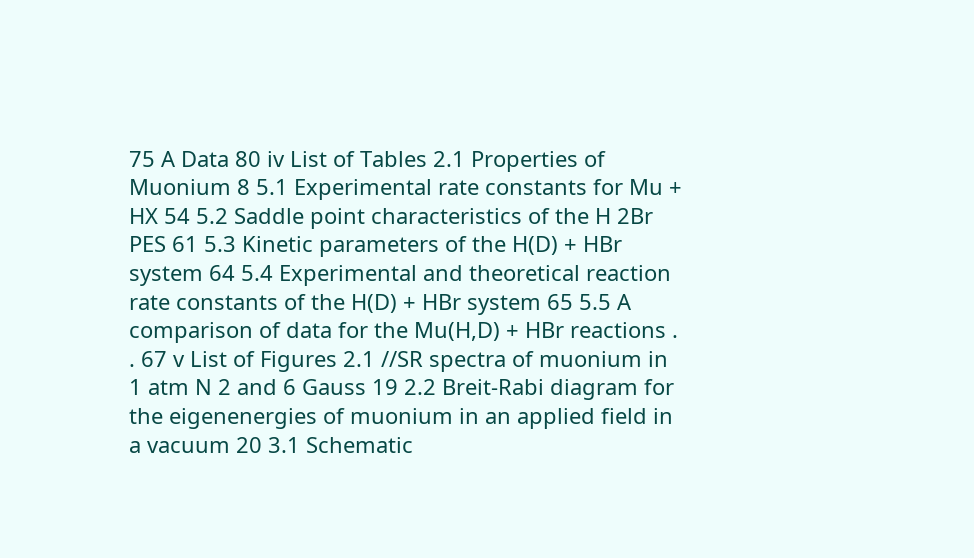75 A Data 80 iv List of Tables 2.1 Properties of Muonium 8 5.1 Experimental rate constants for Mu + HX 54 5.2 Saddle point characteristics of the H 2Br PES 61 5.3 Kinetic parameters of the H(D) + HBr system 64 5.4 Experimental and theoretical reaction rate constants of the H(D) + HBr system 65 5.5 A comparison of data for the Mu(H,D) + HBr reactions . . 67 v List of Figures 2.1 //SR spectra of muonium in 1 atm N 2 and 6 Gauss 19 2.2 Breit-Rabi diagram for the eigenenergies of muonium in an applied field in a vacuum 20 3.1 Schematic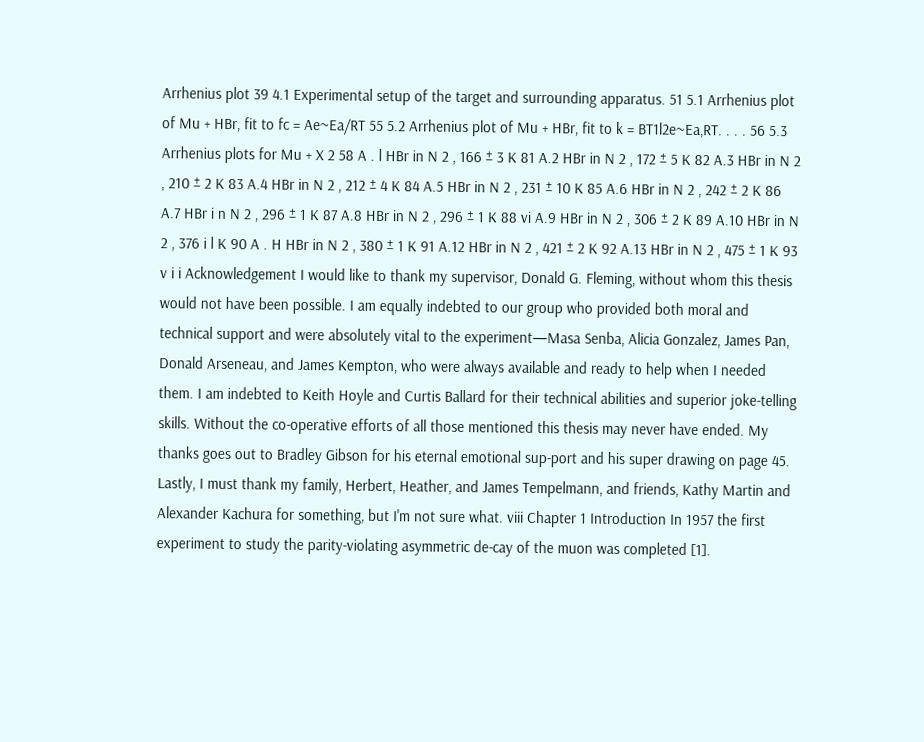Arrhenius plot 39 4.1 Experimental setup of the target and surrounding apparatus. 51 5.1 Arrhenius plot of Mu + HBr, fit to fc = Ae~Ea/RT 55 5.2 Arrhenius plot of Mu + HBr, fit to k = BT1l2e~Ea,RT. . . . 56 5.3 Arrhenius plots for Mu + X 2 58 A . l HBr in N 2 , 166 ± 3 K 81 A.2 HBr in N 2 , 172 ± 5 K 82 A.3 HBr in N 2 , 210 ± 2 K 83 A.4 HBr in N 2 , 212 ± 4 K 84 A.5 HBr in N 2 , 231 ± 10 K 85 A.6 HBr in N 2 , 242 ± 2 K 86 A.7 HBr i n N 2 , 296 ± 1 K 87 A.8 HBr in N 2 , 296 ± 1 K 88 vi A.9 HBr in N 2 , 306 ± 2 K 89 A.10 HBr in N 2 , 376 i l K 90 A . H HBr in N 2 , 380 ± 1 K 91 A.12 HBr in N 2 , 421 ± 2 K 92 A.13 HBr in N 2 , 475 ± 1 K 93 v i i Acknowledgement I would like to thank my supervisor, Donald G. Fleming, without whom this thesis would not have been possible. I am equally indebted to our group who provided both moral and technical support and were absolutely vital to the experiment—Masa Senba, Alicia Gonzalez, James Pan, Donald Arseneau, and James Kempton, who were always available and ready to help when I needed them. I am indebted to Keith Hoyle and Curtis Ballard for their technical abilities and superior joke-telling skills. Without the co-operative efforts of all those mentioned this thesis may never have ended. My thanks goes out to Bradley Gibson for his eternal emotional sup-port and his super drawing on page 45. Lastly, I must thank my family, Herbert, Heather, and James Tempelmann, and friends, Kathy Martin and Alexander Kachura for something, but I'm not sure what. viii Chapter 1 Introduction In 1957 the first experiment to study the parity-violating asymmetric de-cay of the muon was completed [1].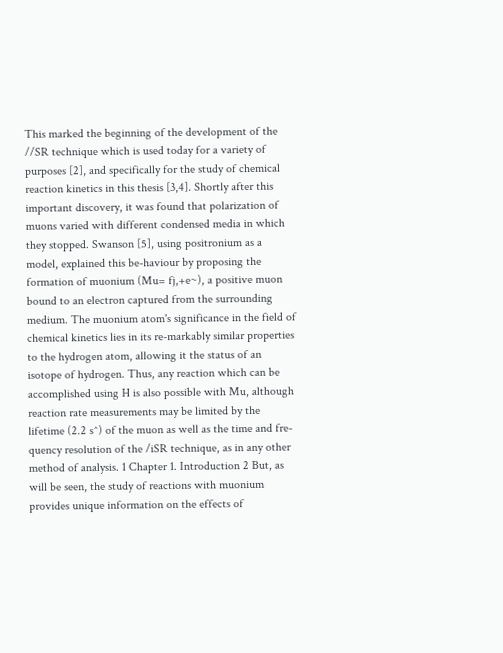This marked the beginning of the development of the //SR technique which is used today for a variety of purposes [2], and specifically for the study of chemical reaction kinetics in this thesis [3,4]. Shortly after this important discovery, it was found that polarization of muons varied with different condensed media in which they stopped. Swanson [5], using positronium as a model, explained this be-haviour by proposing the formation of muonium (Mu= fj,+e~), a positive muon bound to an electron captured from the surrounding medium. The muonium atom's significance in the field of chemical kinetics lies in its re-markably similar properties to the hydrogen atom, allowing it the status of an isotope of hydrogen. Thus, any reaction which can be accomplished using H is also possible with Mu, although reaction rate measurements may be limited by the lifetime (2.2 s^) of the muon as well as the time and fre-quency resolution of the /iSR technique, as in any other method of analysis. 1 Chapter 1. Introduction 2 But, as will be seen, the study of reactions with muonium provides unique information on the effects of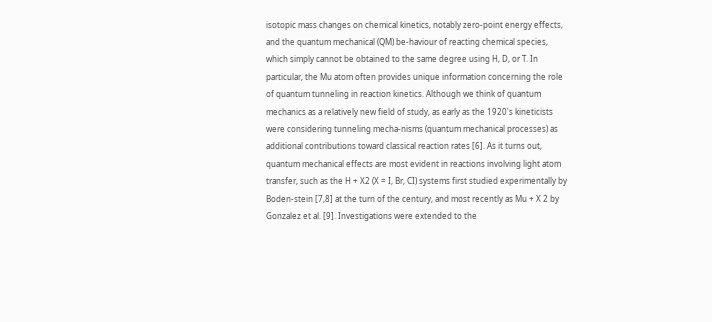isotopic mass changes on chemical kinetics, notably zero-point energy effects, and the quantum mechanical (QM) be-haviour of reacting chemical species, which simply cannot be obtained to the same degree using H, D, or T. In particular, the Mu atom often provides unique information concerning the role of quantum tunneling in reaction kinetics. Although we think of quantum mechanics as a relatively new field of study, as early as the 1920's kineticists were considering tunneling mecha-nisms (quantum mechanical processes) as additional contributions toward classical reaction rates [6]. As it turns out, quantum mechanical effects are most evident in reactions involving light atom transfer, such as the H + X2 (X = I, Br, CI) systems first studied experimentally by Boden-stein [7,8] at the turn of the century, and most recently as Mu + X 2 by Gonzalez et al. [9]. Investigations were extended to the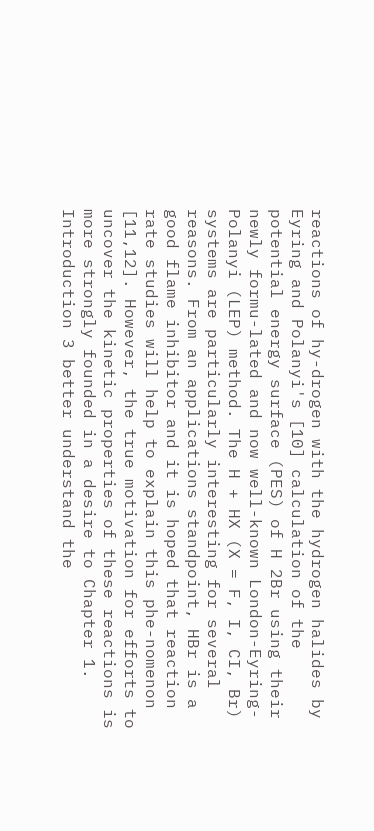reactions of hy-drogen with the hydrogen halides by Eyring and Polanyi's [10] calculation of the potential energy surface (PES) of H 2Br using their newly formu-lated and now well-known London-Eyring-Polanyi (LEP) method. The H + HX (X = F, I, CI, Br) systems are particularly interesting for several reasons. From an applications standpoint, HBr is a good flame inhibitor and it is hoped that reaction rate studies will help to explain this phe-nomenon [11,12]. However, the true motivation for efforts to uncover the kinetic properties of these reactions is more strongly founded in a desire to Chapter 1. Introduction 3 better understand the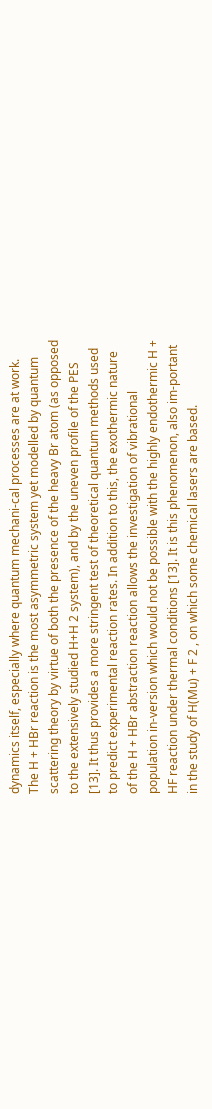dynamics itself, especially where quantum mechani-cal processes are at work. The H + HBr reaction is the most asymmetric system yet modelled by quantum scattering theory by virtue of both the presence of the heavy Br atom (as opposed to the extensively studied H+H 2 system), and by the uneven profile of the PES [13]. It thus provides a more stringent test of theoretical quantum methods used to predict experimental reaction rates. In addition to this, the exothermic nature of the H + HBr abstraction reaction allows the investigation of vibrational population in-version which would not be possible with the highly endothermic H + HF reaction under thermal conditions [13]. It is this phenomenon, also im-portant in the study of H(Mu) + F 2 , on which some chemical lasers are based.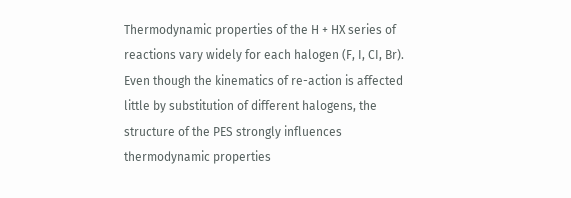Thermodynamic properties of the H + HX series of reactions vary widely for each halogen (F, I, CI, Br). Even though the kinematics of re-action is affected little by substitution of different halogens, the structure of the PES strongly influences thermodynamic properties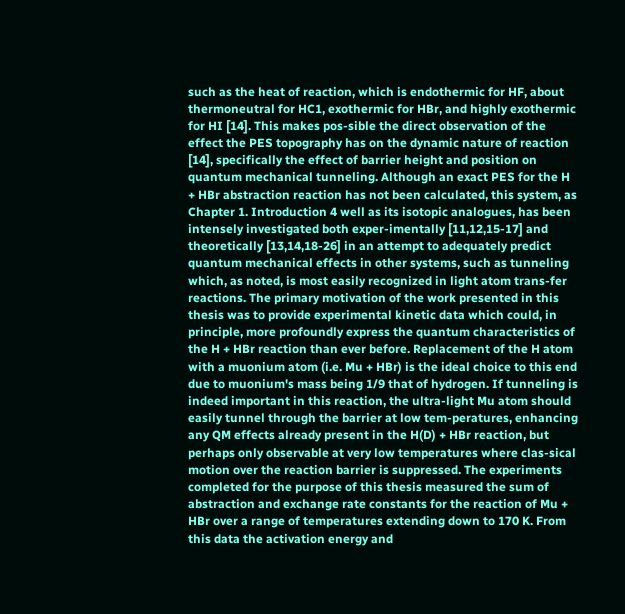such as the heat of reaction, which is endothermic for HF, about thermoneutral for HC1, exothermic for HBr, and highly exothermic for HI [14]. This makes pos-sible the direct observation of the effect the PES topography has on the dynamic nature of reaction [14], specifically the effect of barrier height and position on quantum mechanical tunneling. Although an exact PES for the H + HBr abstraction reaction has not been calculated, this system, as Chapter 1. Introduction 4 well as its isotopic analogues, has been intensely investigated both exper-imentally [11,12,15-17] and theoretically [13,14,18-26] in an attempt to adequately predict quantum mechanical effects in other systems, such as tunneling which, as noted, is most easily recognized in light atom trans-fer reactions. The primary motivation of the work presented in this thesis was to provide experimental kinetic data which could, in principle, more profoundly express the quantum characteristics of the H + HBr reaction than ever before. Replacement of the H atom with a muonium atom (i.e. Mu + HBr) is the ideal choice to this end due to muonium's mass being 1/9 that of hydrogen. If tunneling is indeed important in this reaction, the ultra-light Mu atom should easily tunnel through the barrier at low tem-peratures, enhancing any QM effects already present in the H(D) + HBr reaction, but perhaps only observable at very low temperatures where clas-sical motion over the reaction barrier is suppressed. The experiments completed for the purpose of this thesis measured the sum of abstraction and exchange rate constants for the reaction of Mu + HBr over a range of temperatures extending down to 170 K. From this data the activation energy and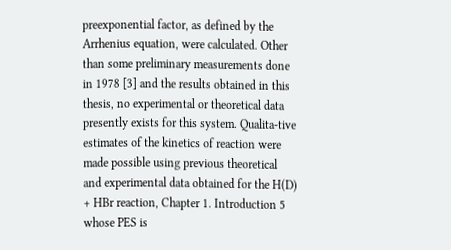preexponential factor, as defined by the Arrhenius equation, were calculated. Other than some preliminary measurements done in 1978 [3] and the results obtained in this thesis, no experimental or theoretical data presently exists for this system. Qualita-tive estimates of the kinetics of reaction were made possible using previous theoretical and experimental data obtained for the H(D) + HBr reaction, Chapter 1. Introduction 5 whose PES is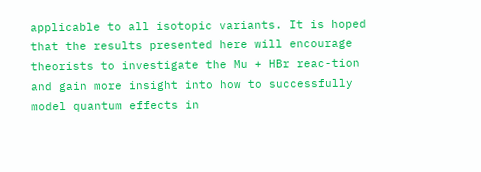applicable to all isotopic variants. It is hoped that the results presented here will encourage theorists to investigate the Mu + HBr reac-tion and gain more insight into how to successfully model quantum effects in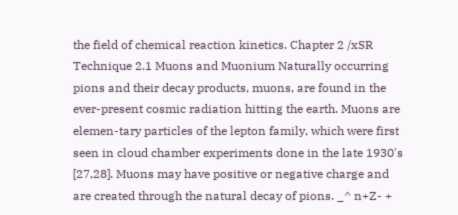the field of chemical reaction kinetics. Chapter 2 /xSR Technique 2.1 Muons and Muonium Naturally occurring pions and their decay products, muons, are found in the ever-present cosmic radiation hitting the earth. Muons are elemen-tary particles of the lepton family, which were first seen in cloud chamber experiments done in the late 1930's [27,28]. Muons may have positive or negative charge and are created through the natural decay of pions. _^ n+Z- +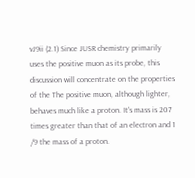vJ9ii (2.1) Since JUSR chemistry primarily uses the positive muon as its probe, this discussion will concentrate on the properties of the The positive muon, although lighter, behaves much like a proton. It's mass is 207 times greater than that of an electron and 1 /9 the mass of a proton.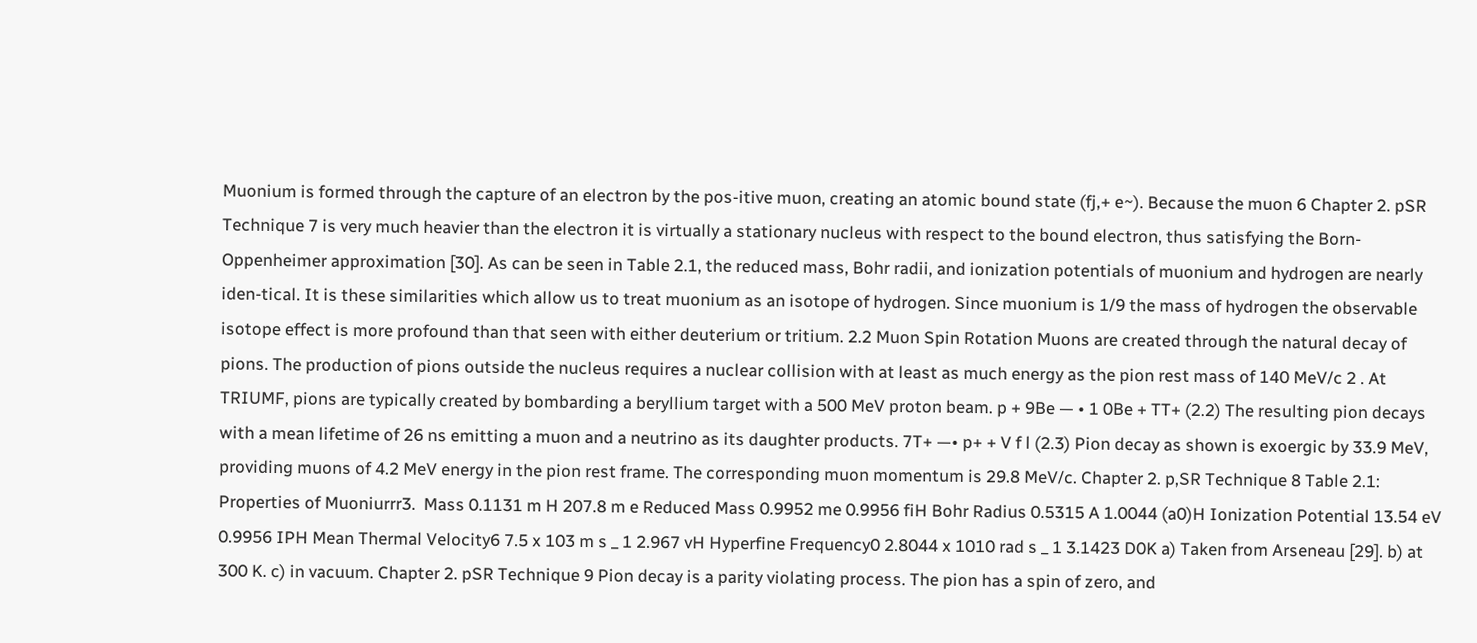Muonium is formed through the capture of an electron by the pos-itive muon, creating an atomic bound state (fj,+ e~). Because the muon 6 Chapter 2. pSR Technique 7 is very much heavier than the electron it is virtually a stationary nucleus with respect to the bound electron, thus satisfying the Born-Oppenheimer approximation [30]. As can be seen in Table 2.1, the reduced mass, Bohr radii, and ionization potentials of muonium and hydrogen are nearly iden-tical. It is these similarities which allow us to treat muonium as an isotope of hydrogen. Since muonium is 1/9 the mass of hydrogen the observable isotope effect is more profound than that seen with either deuterium or tritium. 2.2 Muon Spin Rotation Muons are created through the natural decay of pions. The production of pions outside the nucleus requires a nuclear collision with at least as much energy as the pion rest mass of 140 MeV/c 2 . At TRIUMF, pions are typically created by bombarding a beryllium target with a 500 MeV proton beam. p + 9Be — • 1 0Be + TT+ (2.2) The resulting pion decays with a mean lifetime of 26 ns emitting a muon and a neutrino as its daughter products. 7T+ —• p+ + V f l (2.3) Pion decay as shown is exoergic by 33.9 MeV, providing muons of 4.2 MeV energy in the pion rest frame. The corresponding muon momentum is 29.8 MeV/c. Chapter 2. p,SR Technique 8 Table 2.1: Properties of Muoniurrr3.  Mass 0.1131 m H 207.8 m e Reduced Mass 0.9952 me 0.9956 fiH Bohr Radius 0.5315 A 1.0044 (a0)H Ionization Potential 13.54 eV 0.9956 IPH Mean Thermal Velocity6 7.5 x 103 m s _ 1 2.967 vH Hyperfine Frequency0 2.8044 x 1010 rad s _ 1 3.1423 D0K a) Taken from Arseneau [29]. b) at 300 K. c) in vacuum. Chapter 2. pSR Technique 9 Pion decay is a parity violating process. The pion has a spin of zero, and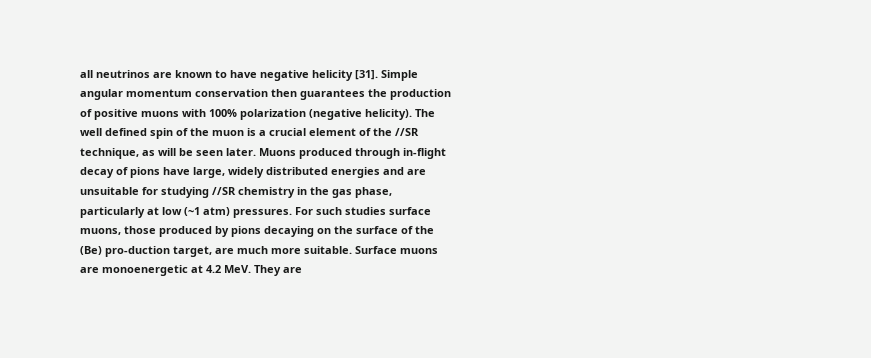all neutrinos are known to have negative helicity [31]. Simple angular momentum conservation then guarantees the production of positive muons with 100% polarization (negative helicity). The well defined spin of the muon is a crucial element of the //SR technique, as will be seen later. Muons produced through in-flight decay of pions have large, widely distributed energies and are unsuitable for studying //SR chemistry in the gas phase, particularly at low (~1 atm) pressures. For such studies surface muons, those produced by pions decaying on the surface of the (Be) pro-duction target, are much more suitable. Surface muons are monoenergetic at 4.2 MeV. They are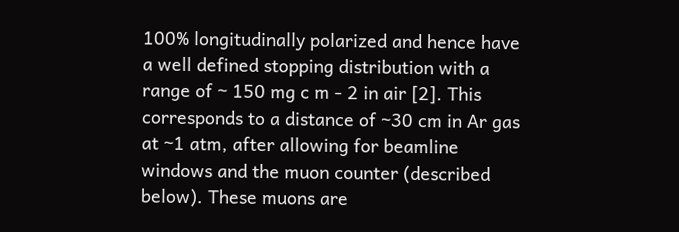100% longitudinally polarized and hence have a well defined stopping distribution with a range of ~ 150 mg c m - 2 in air [2]. This corresponds to a distance of ~30 cm in Ar gas at ~1 atm, after allowing for beamline windows and the muon counter (described below). These muons are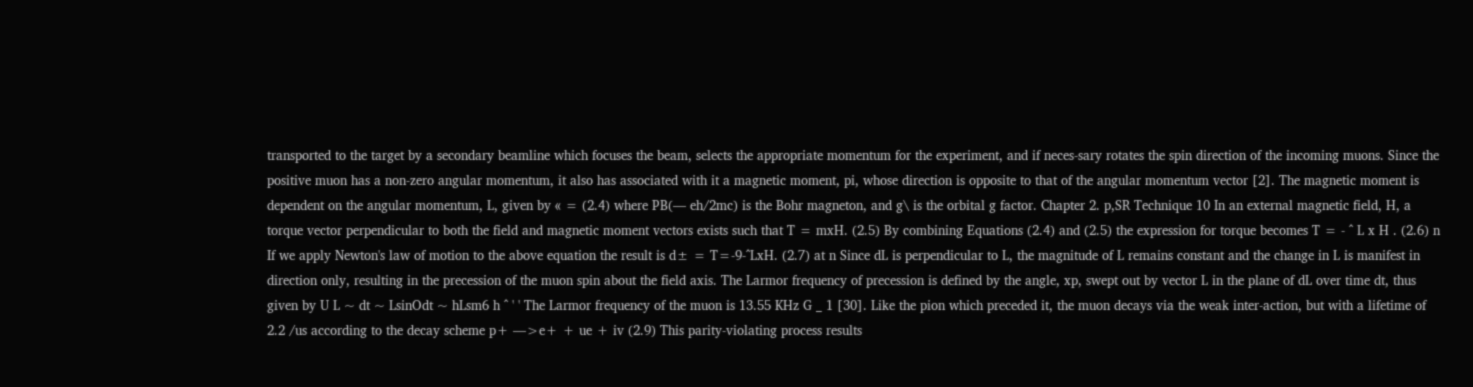transported to the target by a secondary beamline which focuses the beam, selects the appropriate momentum for the experiment, and if neces-sary rotates the spin direction of the incoming muons. Since the positive muon has a non-zero angular momentum, it also has associated with it a magnetic moment, pi, whose direction is opposite to that of the angular momentum vector [2]. The magnetic moment is dependent on the angular momentum, L, given by « = (2.4) where PB(— eh/2mc) is the Bohr magneton, and g\ is the orbital g factor. Chapter 2. p,SR Technique 10 In an external magnetic field, H, a torque vector perpendicular to both the field and magnetic moment vectors exists such that T = mxH. (2.5) By combining Equations (2.4) and (2.5) the expression for torque becomes T = - ^ L x H . (2.6) n If we apply Newton's law of motion to the above equation the result is d± = T=-9-^LxH. (2.7) at n Since dL is perpendicular to L, the magnitude of L remains constant and the change in L is manifest in direction only, resulting in the precession of the muon spin about the field axis. The Larmor frequency of precession is defined by the angle, xp, swept out by vector L in the plane of dL over time dt, thus given by U L ~ dt ~ LsinOdt ~ hLsm6 h ^ ' ' The Larmor frequency of the muon is 13.55 KHz G _ 1 [30]. Like the pion which preceded it, the muon decays via the weak inter-action, but with a lifetime of 2.2 /us according to the decay scheme p+ —>e+ + ue + iv (2.9) This parity-violating process results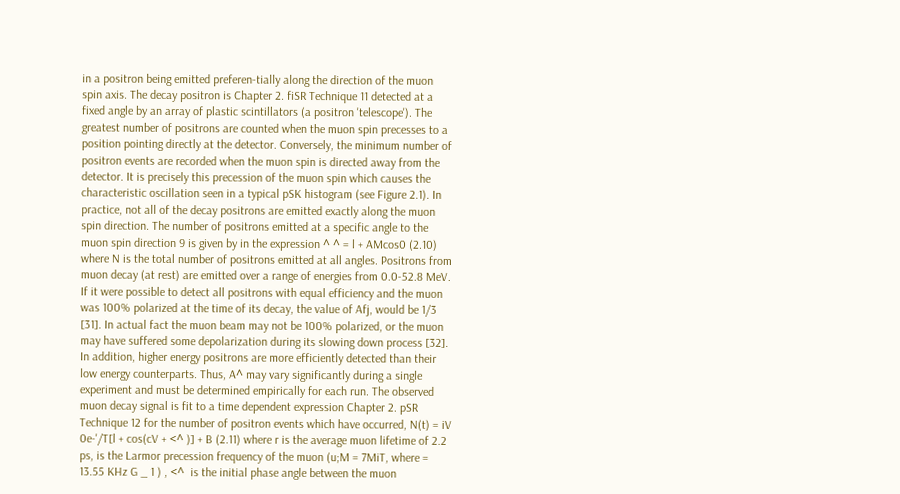in a positron being emitted preferen-tially along the direction of the muon spin axis. The decay positron is Chapter 2. fiSR Technique 11 detected at a fixed angle by an array of plastic scintillators (a positron 'telescope'). The greatest number of positrons are counted when the muon spin precesses to a position pointing directly at the detector. Conversely, the minimum number of positron events are recorded when the muon spin is directed away from the detector. It is precisely this precession of the muon spin which causes the characteristic oscillation seen in a typical pSK histogram (see Figure 2.1). In practice, not all of the decay positrons are emitted exactly along the muon spin direction. The number of positrons emitted at a specific angle to the muon spin direction 9 is given by in the expression ^ ^ = l + AMcos0 (2.10) where N is the total number of positrons emitted at all angles. Positrons from muon decay (at rest) are emitted over a range of energies from 0.0-52.8 MeV. If it were possible to detect all positrons with equal efficiency and the muon was 100% polarized at the time of its decay, the value of Afj, would be 1/3 [31]. In actual fact the muon beam may not be 100% polarized, or the muon may have suffered some depolarization during its slowing down process [32]. In addition, higher energy positrons are more efficiently detected than their low energy counterparts. Thus, A^ may vary significantly during a single experiment and must be determined empirically for each run. The observed muon decay signal is fit to a time dependent expression Chapter 2. pSR Technique 12 for the number of positron events which have occurred, N(t) = iV 0e-'/T[l + cos(cV + <^ )] + B (2.11) where r is the average muon lifetime of 2.2 ps, is the Larmor precession frequency of the muon (u;M = 7MiT, where = 13.55 KHz G _ 1 ) , <^  is the initial phase angle between the muon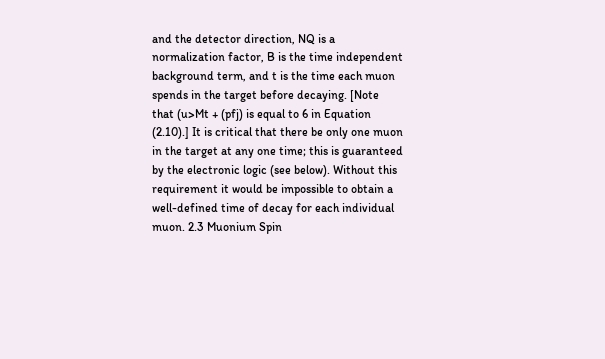and the detector direction, NQ is a normalization factor, B is the time independent background term, and t is the time each muon spends in the target before decaying. [Note that (u>Mt + (pfj) is equal to 6 in Equation (2.10).] It is critical that there be only one muon in the target at any one time; this is guaranteed by the electronic logic (see below). Without this requirement it would be impossible to obtain a well-defined time of decay for each individual muon. 2.3 Muonium Spin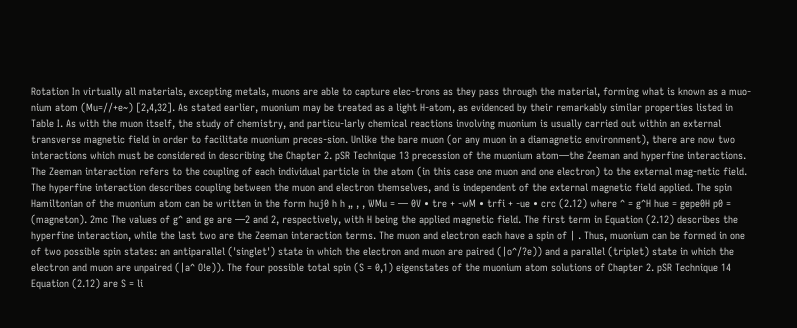Rotation In virtually all materials, excepting metals, muons are able to capture elec-trons as they pass through the material, forming what is known as a muo-nium atom (Mu=//+e~) [2,4,32]. As stated earlier, muonium may be treated as a light H-atom, as evidenced by their remarkably similar properties listed in Table I. As with the muon itself, the study of chemistry, and particu-larly chemical reactions involving muonium is usually carried out within an external transverse magnetic field in order to facilitate muonium preces-sion. Unlike the bare muon (or any muon in a diamagnetic environment), there are now two interactions which must be considered in describing the Chapter 2. pSR Technique 13 precession of the muonium atom—the Zeeman and hyperfine interactions. The Zeeman interaction refers to the coupling of each individual particle in the atom (in this case one muon and one electron) to the external mag-netic field. The hyperfine interaction describes coupling between the muon and electron themselves, and is independent of the external magnetic field applied. The spin Hamiltonian of the muonium atom can be written in the form huj0 h h „ , , WMu = — 0V • tre + -wM • trfi + -ue • crc (2.12) where ^ = g^H hue = gepe0H p0 = (magneton). 2mc The values of g^ and ge are —2 and 2, respectively, with H being the applied magnetic field. The first term in Equation (2.12) describes the hyperfine interaction, while the last two are the Zeeman interaction terms. The muon and electron each have a spin of | . Thus, muonium can be formed in one of two possible spin states: an antiparallel ('singlet') state in which the electron and muon are paired (|o^/?e)) and a parallel (triplet) state in which the electron and muon are unpaired (|a^ O!e)). The four possible total spin (S = 0,1) eigenstates of the muonium atom solutions of Chapter 2. pSR Technique 14 Equation (2.12) are S = li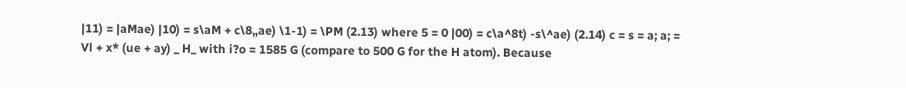|11) = |aMae) |10) = s\aM + c\8„ae) \1-1) = \PM (2.13) where 5 = 0 |00) = c\a^8t) -s\^ae) (2.14) c = s = a; a; = Vl + x* (ue + ay) _ H_ with i?o = 1585 G (compare to 500 G for the H atom). Because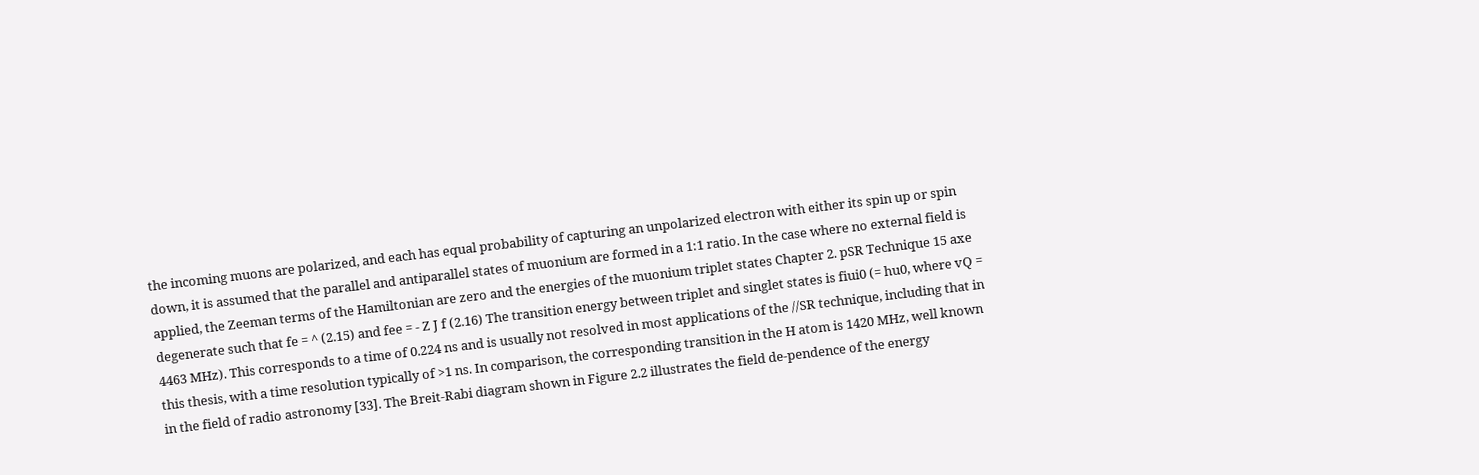the incoming muons are polarized, and each has equal probability of capturing an unpolarized electron with either its spin up or spin down, it is assumed that the parallel and antiparallel states of muonium are formed in a 1:1 ratio. In the case where no external field is applied, the Zeeman terms of the Hamiltonian are zero and the energies of the muonium triplet states Chapter 2. pSR Technique 15 axe degenerate such that fe = ^ (2.15) and fee = - Z J f (2.16) The transition energy between triplet and singlet states is fiui0 (= hu0, where vQ = 4463 MHz). This corresponds to a time of 0.224 ns and is usually not resolved in most applications of the //SR technique, including that in this thesis, with a time resolution typically of >1 ns. In comparison, the corresponding transition in the H atom is 1420 MHz, well known in the field of radio astronomy [33]. The Breit-Rabi diagram shown in Figure 2.2 illustrates the field de-pendence of the energy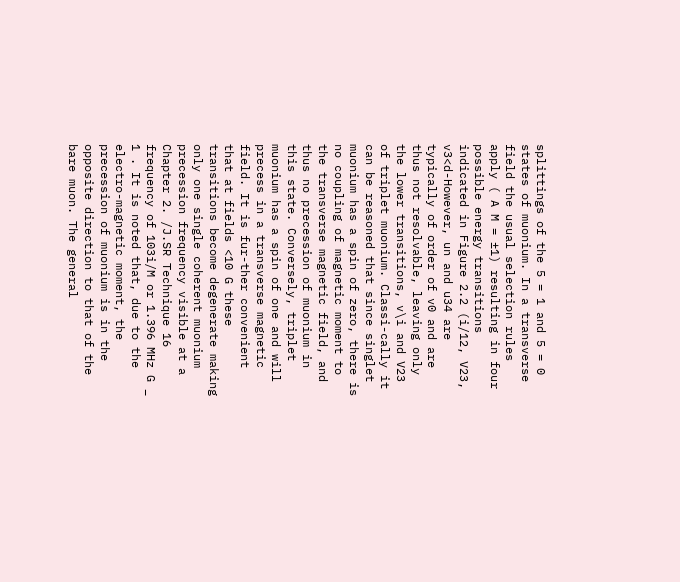splittings of the 5 = 1 and 5 = 0 states of muonium. In a transverse field the usual selection rules apply ( A M = ±1) resulting in four possible energy transitions indicated in Figure 2.2 (i/12, V23, v3<d-However, un and u34 are typically of order of v0 and are thus not resolvable, leaving only the lower transitions, v\i and V23 of triplet muonium. Classi-cally it can be reasoned that since singlet muonium has a spin of zero, there is no coupling of magnetic moment to the transverse magnetic field, and thus no precession of muonium in this state. Conversely, triplet muonium has a spin of one and will precess in a transverse magnetic field. It is fur-ther convenient that at fields <10 G these transitions become degenerate making only one single coherent muonium precession frequency visible at a Chapter 2. /J.SR Technique 16 frequency of 103i/M or 1.396 MHz G _ 1 . It is noted that, due to the electro-magnetic moment, the precession of muonium is in the opposite direction to that of the bare muon. The general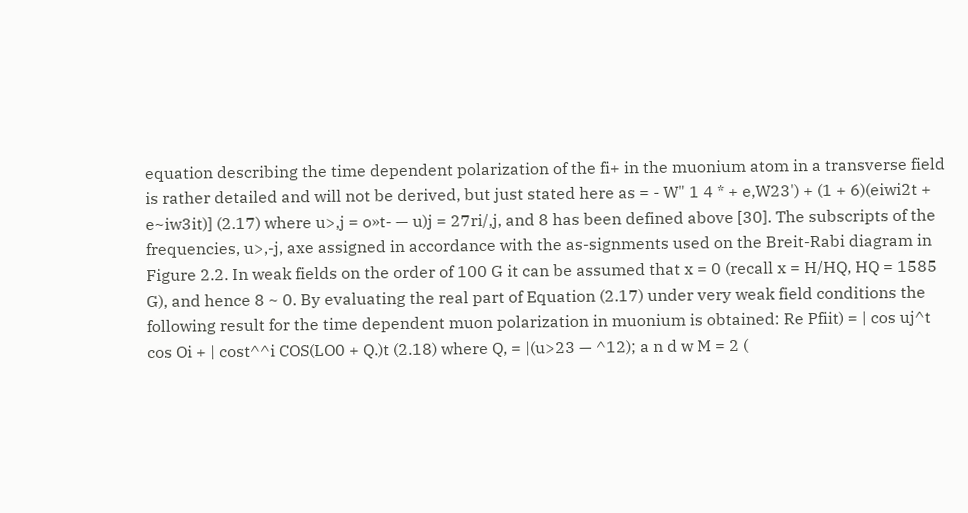equation describing the time dependent polarization of the fi+ in the muonium atom in a transverse field is rather detailed and will not be derived, but just stated here as = - W" 1 4 * + e,W23') + (1 + 6)(eiwi2t + e~iw3it)] (2.17) where u>,j = o»t- — u)j = 27ri/,j, and 8 has been defined above [30]. The subscripts of the frequencies, u>,-j, axe assigned in accordance with the as-signments used on the Breit-Rabi diagram in Figure 2.2. In weak fields on the order of 100 G it can be assumed that x = 0 (recall x = H/HQ, HQ = 1585 G), and hence 8 ~ 0. By evaluating the real part of Equation (2.17) under very weak field conditions the following result for the time dependent muon polarization in muonium is obtained: Re Pfiit) = | cos uj^t cos Oi + | cost^^i COS(LO0 + Q.)t (2.18) where Q, = |(u>23 — ^12); a n d w M = 2 (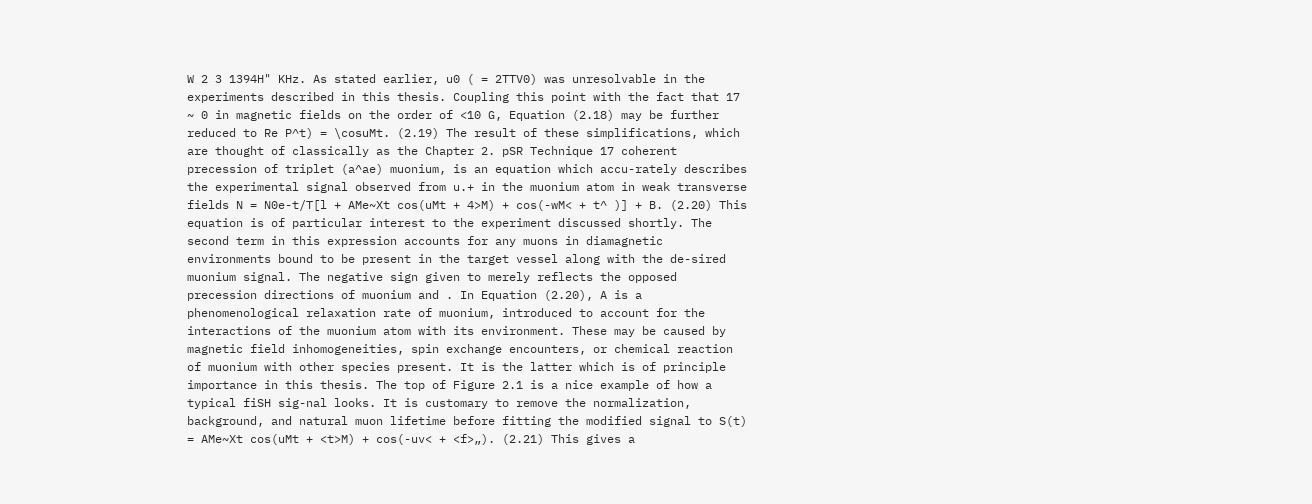W 2 3 1394H" KHz. As stated earlier, u0 ( = 2TTV0) was unresolvable in the experiments described in this thesis. Coupling this point with the fact that 17 ~ 0 in magnetic fields on the order of <10 G, Equation (2.18) may be further reduced to Re P^t) = \cosuMt. (2.19) The result of these simplifications, which are thought of classically as the Chapter 2. pSR Technique 17 coherent precession of triplet (a^ae) muonium, is an equation which accu-rately describes the experimental signal observed from u.+ in the muonium atom in weak transverse fields N = N0e-t/T[l + AMe~Xt cos(uMt + 4>M) + cos(-wM< + t^ )] + B. (2.20) This equation is of particular interest to the experiment discussed shortly. The second term in this expression accounts for any muons in diamagnetic environments bound to be present in the target vessel along with the de-sired muonium signal. The negative sign given to merely reflects the opposed precession directions of muonium and . In Equation (2.20), A is a phenomenological relaxation rate of muonium, introduced to account for the interactions of the muonium atom with its environment. These may be caused by magnetic field inhomogeneities, spin exchange encounters, or chemical reaction of muonium with other species present. It is the latter which is of principle importance in this thesis. The top of Figure 2.1 is a nice example of how a typical fiSH sig-nal looks. It is customary to remove the normalization, background, and natural muon lifetime before fitting the modified signal to S(t) = AMe~Xt cos(uMt + <t>M) + cos(-uv< + <f>„). (2.21) This gives a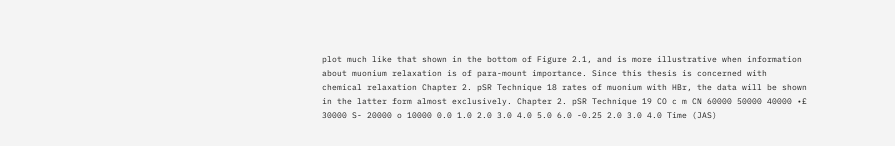plot much like that shown in the bottom of Figure 2.1, and is more illustrative when information about muonium relaxation is of para-mount importance. Since this thesis is concerned with chemical relaxation Chapter 2. pSR Technique 18 rates of muonium with HBr, the data will be shown in the latter form almost exclusively. Chapter 2. pSR Technique 19 CO c m CN 60000 50000 40000 •£ 30000 S- 20000 o 10000 0.0 1.0 2.0 3.0 4.0 5.0 6.0 -0.25 2.0 3.0 4.0 Time (JAS)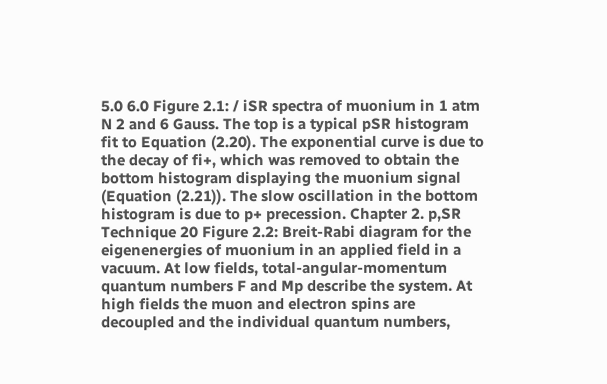5.0 6.0 Figure 2.1: / iSR spectra of muonium in 1 atm N 2 and 6 Gauss. The top is a typical pSR histogram fit to Equation (2.20). The exponential curve is due to the decay of fi+, which was removed to obtain the bottom histogram displaying the muonium signal (Equation (2.21)). The slow oscillation in the bottom histogram is due to p+ precession. Chapter 2. p,SR Technique 20 Figure 2.2: Breit-Rabi diagram for the eigenenergies of muonium in an applied field in a vacuum. At low fields, total-angular-momentum quantum numbers F and Mp describe the system. At high fields the muon and electron spins are decoupled and the individual quantum numbers,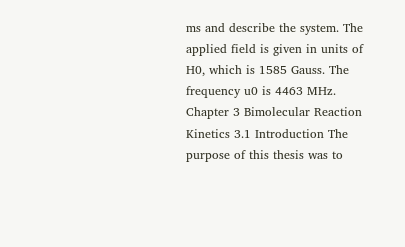ms and describe the system. The applied field is given in units of H0, which is 1585 Gauss. The frequency u0 is 4463 MHz. Chapter 3 Bimolecular Reaction Kinetics 3.1 Introduction The purpose of this thesis was to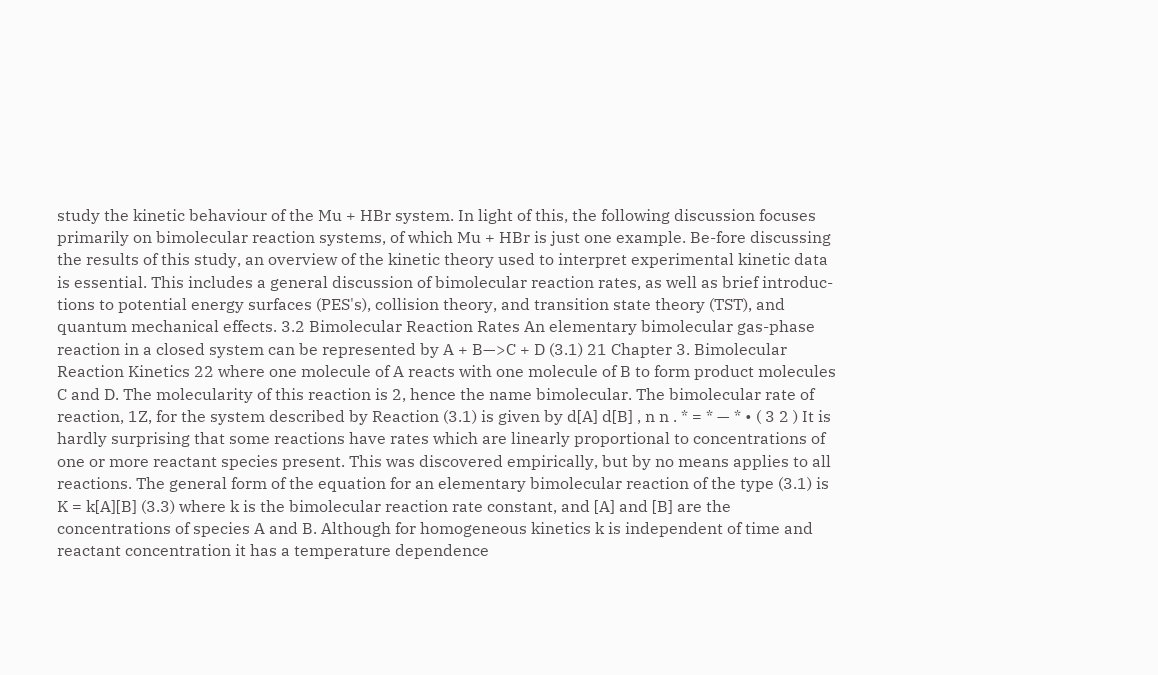study the kinetic behaviour of the Mu + HBr system. In light of this, the following discussion focuses primarily on bimolecular reaction systems, of which Mu + HBr is just one example. Be-fore discussing the results of this study, an overview of the kinetic theory used to interpret experimental kinetic data is essential. This includes a general discussion of bimolecular reaction rates, as well as brief introduc-tions to potential energy surfaces (PES's), collision theory, and transition state theory (TST), and quantum mechanical effects. 3.2 Bimolecular Reaction Rates An elementary bimolecular gas-phase reaction in a closed system can be represented by A + B—>C + D (3.1) 21 Chapter 3. Bimolecular Reaction Kinetics 22 where one molecule of A reacts with one molecule of B to form product molecules C and D. The molecularity of this reaction is 2, hence the name bimolecular. The bimolecular rate of reaction, 1Z, for the system described by Reaction (3.1) is given by d[A] d[B] , n n . * = * — * • ( 3 2 ) It is hardly surprising that some reactions have rates which are linearly proportional to concentrations of one or more reactant species present. This was discovered empirically, but by no means applies to all reactions. The general form of the equation for an elementary bimolecular reaction of the type (3.1) is K = k[A][B] (3.3) where k is the bimolecular reaction rate constant, and [A] and [B] are the concentrations of species A and B. Although for homogeneous kinetics k is independent of time and reactant concentration it has a temperature dependence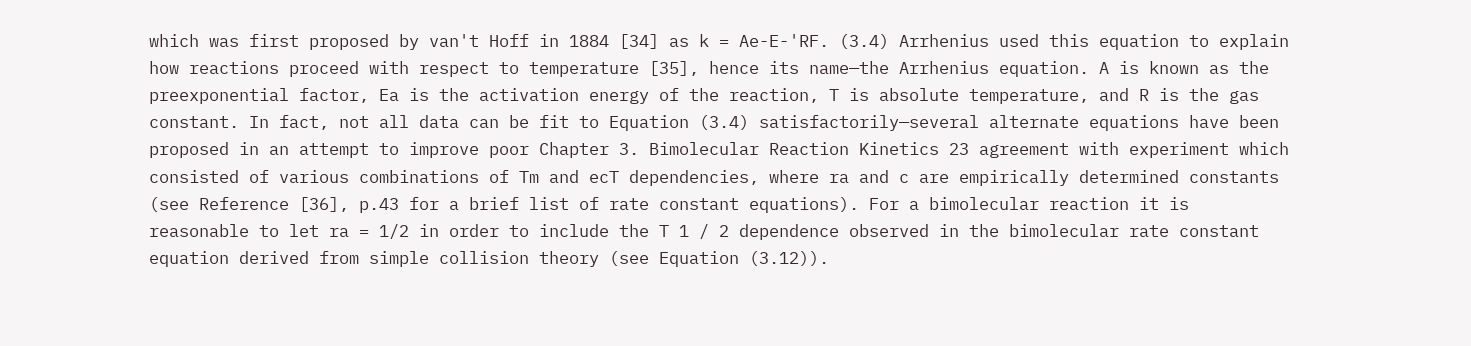which was first proposed by van't Hoff in 1884 [34] as k = Ae-E-'RF. (3.4) Arrhenius used this equation to explain how reactions proceed with respect to temperature [35], hence its name—the Arrhenius equation. A is known as the preexponential factor, Ea is the activation energy of the reaction, T is absolute temperature, and R is the gas constant. In fact, not all data can be fit to Equation (3.4) satisfactorily—several alternate equations have been proposed in an attempt to improve poor Chapter 3. Bimolecular Reaction Kinetics 23 agreement with experiment which consisted of various combinations of Tm and ecT dependencies, where ra and c are empirically determined constants (see Reference [36], p.43 for a brief list of rate constant equations). For a bimolecular reaction it is reasonable to let ra = 1/2 in order to include the T 1 / 2 dependence observed in the bimolecular rate constant equation derived from simple collision theory (see Equation (3.12)).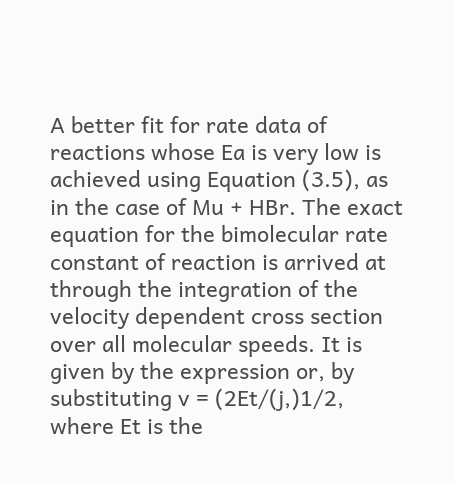A better fit for rate data of reactions whose Ea is very low is achieved using Equation (3.5), as in the case of Mu + HBr. The exact equation for the bimolecular rate constant of reaction is arrived at through the integration of the velocity dependent cross section over all molecular speeds. It is given by the expression or, by substituting v = (2Et/(j,)1/2, where Et is the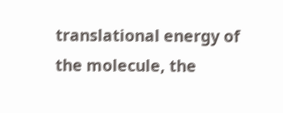translational energy of the molecule, the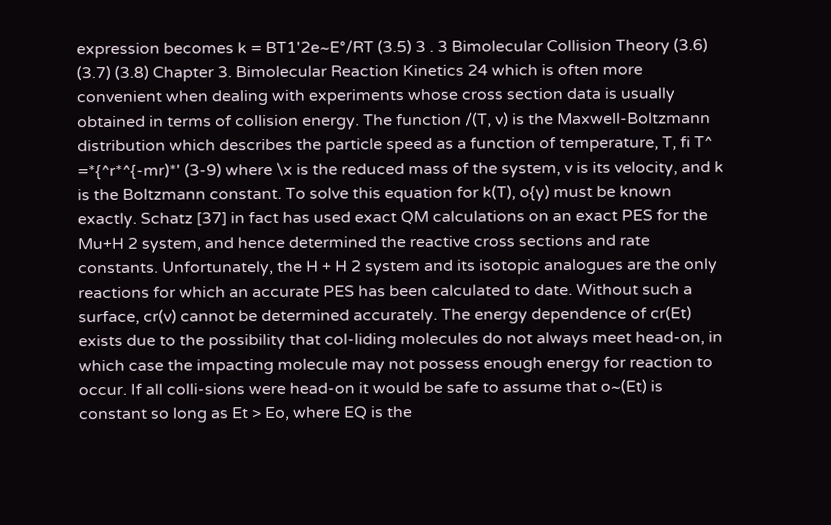expression becomes k = BT1'2e~E°/RT (3.5) 3 . 3 Bimolecular Collision Theory (3.6) (3.7) (3.8) Chapter 3. Bimolecular Reaction Kinetics 24 which is often more convenient when dealing with experiments whose cross section data is usually obtained in terms of collision energy. The function /(T, v) is the Maxwell-Boltzmann distribution which describes the particle speed as a function of temperature, T, fi T^ =*{^r*^{-mr)*' (3-9) where \x is the reduced mass of the system, v is its velocity, and k is the Boltzmann constant. To solve this equation for k(T), o{y) must be known exactly. Schatz [37] in fact has used exact QM calculations on an exact PES for the Mu+H 2 system, and hence determined the reactive cross sections and rate constants. Unfortunately, the H + H 2 system and its isotopic analogues are the only reactions for which an accurate PES has been calculated to date. Without such a surface, cr(v) cannot be determined accurately. The energy dependence of cr(Et) exists due to the possibility that col-liding molecules do not always meet head-on, in which case the impacting molecule may not possess enough energy for reaction to occur. If all colli-sions were head-on it would be safe to assume that o~(Et) is constant so long as Et > Eo, where EQ is the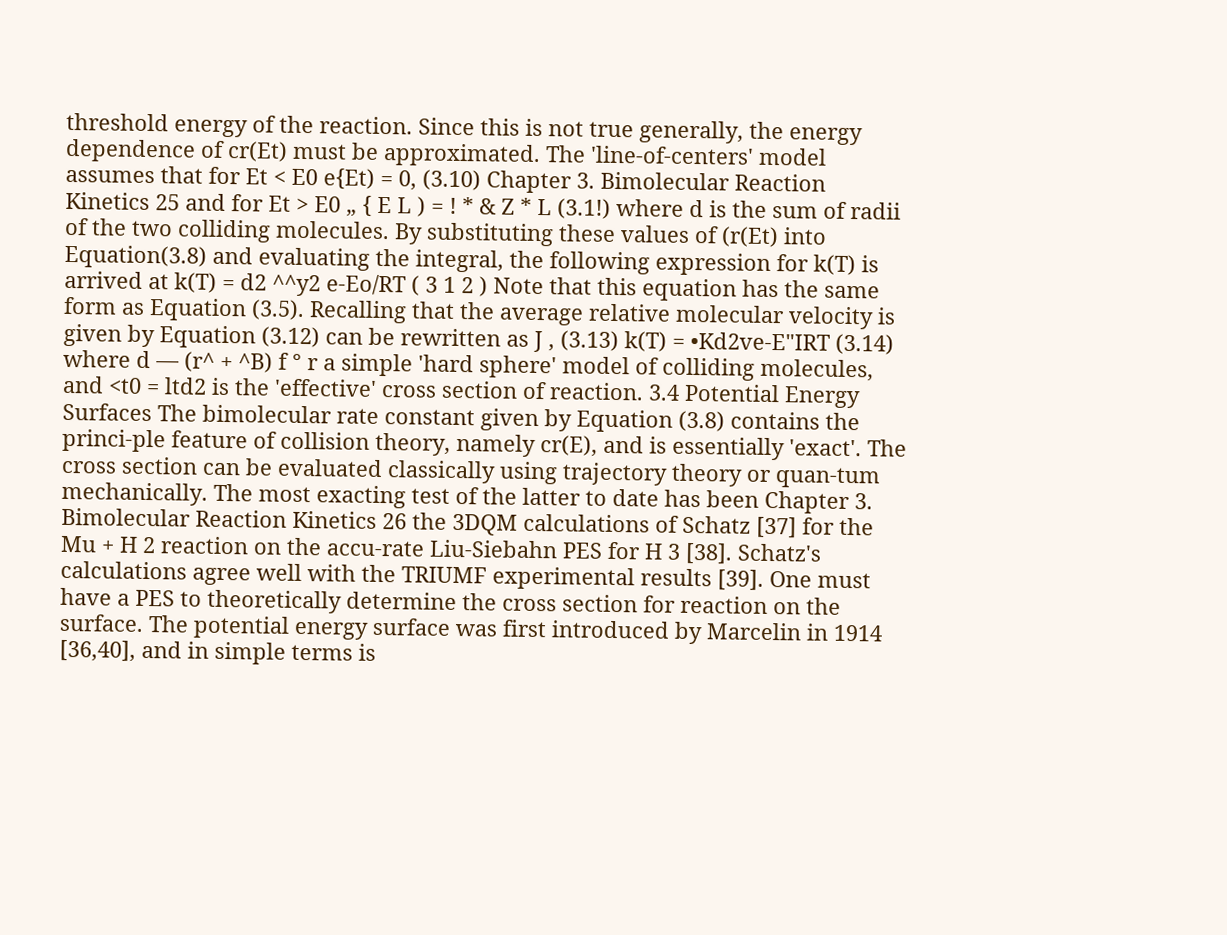threshold energy of the reaction. Since this is not true generally, the energy dependence of cr(Et) must be approximated. The 'line-of-centers' model assumes that for Et < E0 e{Et) = 0, (3.10) Chapter 3. Bimolecular Reaction Kinetics 25 and for Et > E0 „ { E L ) = ! * & Z * L (3.1!) where d is the sum of radii of the two colliding molecules. By substituting these values of (r(Et) into Equation(3.8) and evaluating the integral, the following expression for k(T) is arrived at k(T) = d2 ^^y2 e-Eo/RT ( 3 1 2 ) Note that this equation has the same form as Equation (3.5). Recalling that the average relative molecular velocity is given by Equation (3.12) can be rewritten as J , (3.13) k(T) = •Kd2ve-E"IRT (3.14) where d — (r^ + ^B) f ° r a simple 'hard sphere' model of colliding molecules, and <t0 = ltd2 is the 'effective' cross section of reaction. 3.4 Potential Energy Surfaces The bimolecular rate constant given by Equation (3.8) contains the princi-ple feature of collision theory, namely cr(E), and is essentially 'exact'. The cross section can be evaluated classically using trajectory theory or quan-tum mechanically. The most exacting test of the latter to date has been Chapter 3. Bimolecular Reaction Kinetics 26 the 3DQM calculations of Schatz [37] for the Mu + H 2 reaction on the accu-rate Liu-Siebahn PES for H 3 [38]. Schatz's calculations agree well with the TRIUMF experimental results [39]. One must have a PES to theoretically determine the cross section for reaction on the surface. The potential energy surface was first introduced by Marcelin in 1914 [36,40], and in simple terms is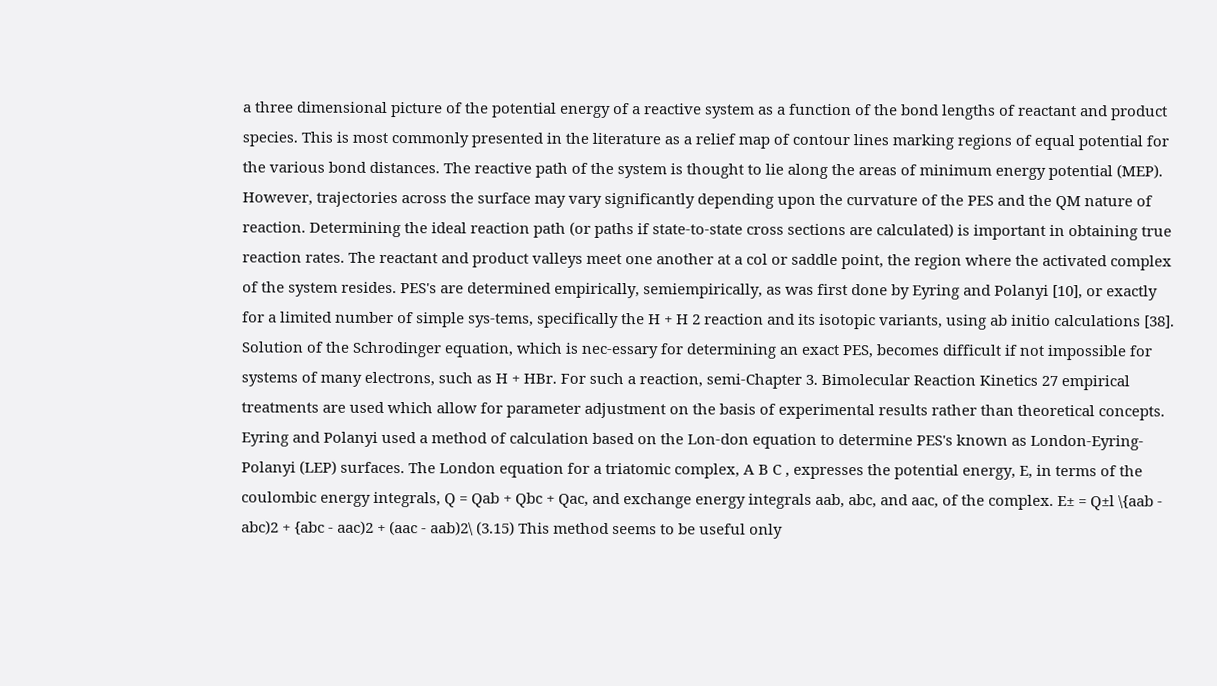a three dimensional picture of the potential energy of a reactive system as a function of the bond lengths of reactant and product species. This is most commonly presented in the literature as a relief map of contour lines marking regions of equal potential for the various bond distances. The reactive path of the system is thought to lie along the areas of minimum energy potential (MEP). However, trajectories across the surface may vary significantly depending upon the curvature of the PES and the QM nature of reaction. Determining the ideal reaction path (or paths if state-to-state cross sections are calculated) is important in obtaining true reaction rates. The reactant and product valleys meet one another at a col or saddle point, the region where the activated complex of the system resides. PES's are determined empirically, semiempirically, as was first done by Eyring and Polanyi [10], or exactly for a limited number of simple sys-tems, specifically the H + H 2 reaction and its isotopic variants, using ab initio calculations [38]. Solution of the Schrodinger equation, which is nec-essary for determining an exact PES, becomes difficult if not impossible for systems of many electrons, such as H + HBr. For such a reaction, semi-Chapter 3. Bimolecular Reaction Kinetics 27 empirical treatments are used which allow for parameter adjustment on the basis of experimental results rather than theoretical concepts. Eyring and Polanyi used a method of calculation based on the Lon-don equation to determine PES's known as London-Eyring-Polanyi (LEP) surfaces. The London equation for a triatomic complex, A B C , expresses the potential energy, E, in terms of the coulombic energy integrals, Q = Qab + Qbc + Qac, and exchange energy integrals aab, abc, and aac, of the complex. E± = Q±l \{aab - abc)2 + {abc - aac)2 + (aac - aab)2\ (3.15) This method seems to be useful only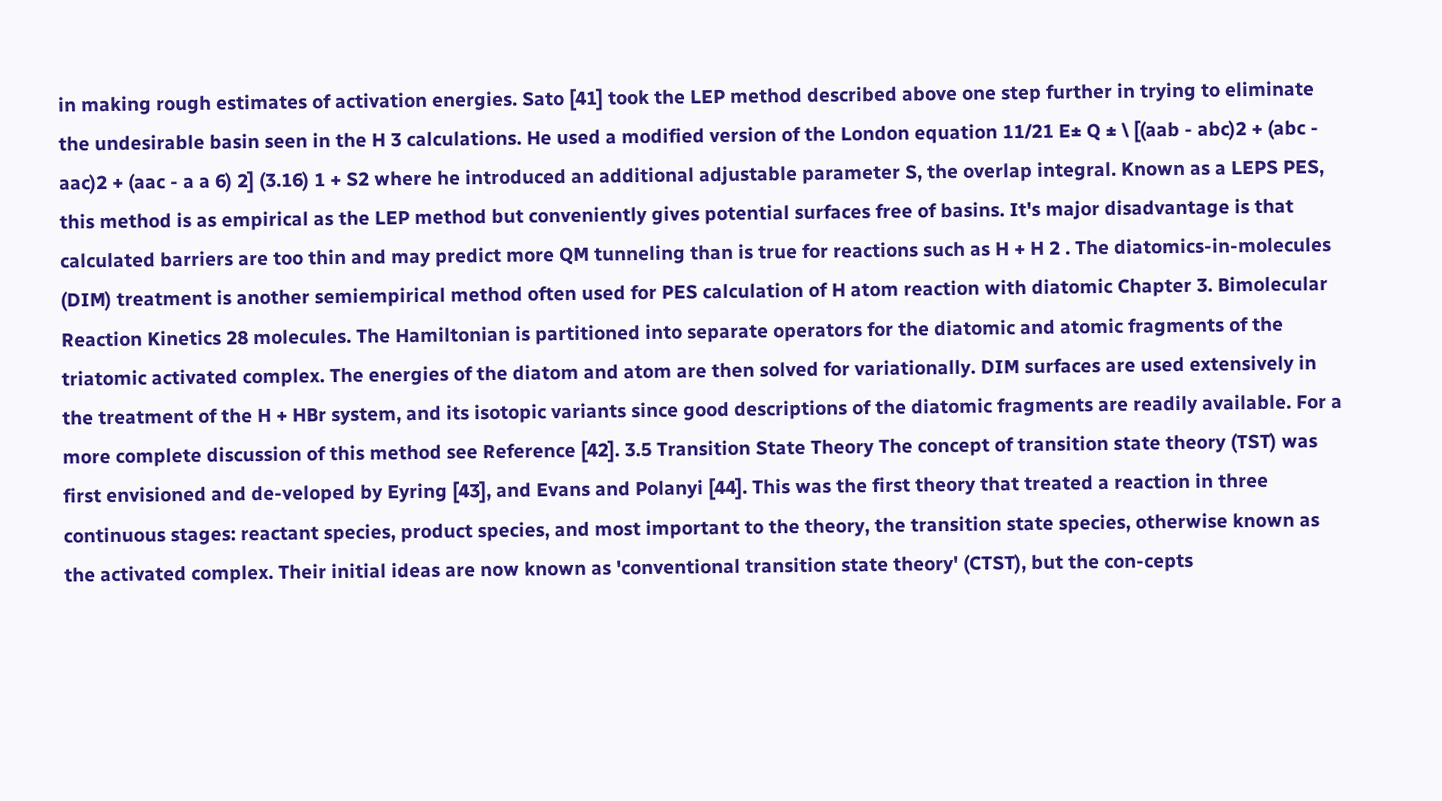in making rough estimates of activation energies. Sato [41] took the LEP method described above one step further in trying to eliminate the undesirable basin seen in the H 3 calculations. He used a modified version of the London equation 11/21 E± Q ± \ [(aab - abc)2 + (abc - aac)2 + (aac - a a 6) 2] (3.16) 1 + S2 where he introduced an additional adjustable parameter S, the overlap integral. Known as a LEPS PES, this method is as empirical as the LEP method but conveniently gives potential surfaces free of basins. It's major disadvantage is that calculated barriers are too thin and may predict more QM tunneling than is true for reactions such as H + H 2 . The diatomics-in-molecules (DIM) treatment is another semiempirical method often used for PES calculation of H atom reaction with diatomic Chapter 3. Bimolecular Reaction Kinetics 28 molecules. The Hamiltonian is partitioned into separate operators for the diatomic and atomic fragments of the triatomic activated complex. The energies of the diatom and atom are then solved for variationally. DIM surfaces are used extensively in the treatment of the H + HBr system, and its isotopic variants since good descriptions of the diatomic fragments are readily available. For a more complete discussion of this method see Reference [42]. 3.5 Transition State Theory The concept of transition state theory (TST) was first envisioned and de-veloped by Eyring [43], and Evans and Polanyi [44]. This was the first theory that treated a reaction in three continuous stages: reactant species, product species, and most important to the theory, the transition state species, otherwise known as the activated complex. Their initial ideas are now known as 'conventional transition state theory' (CTST), but the con-cepts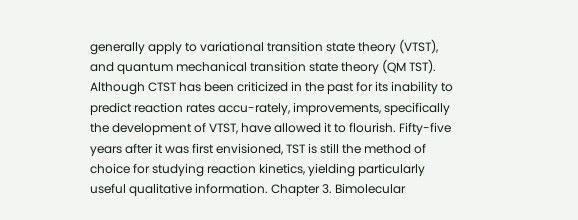generally apply to variational transition state theory (VTST), and quantum mechanical transition state theory (QM TST). Although CTST has been criticized in the past for its inability to predict reaction rates accu-rately, improvements, specifically the development of VTST, have allowed it to flourish. Fifty-five years after it was first envisioned, TST is still the method of choice for studying reaction kinetics, yielding particularly useful qualitative information. Chapter 3. Bimolecular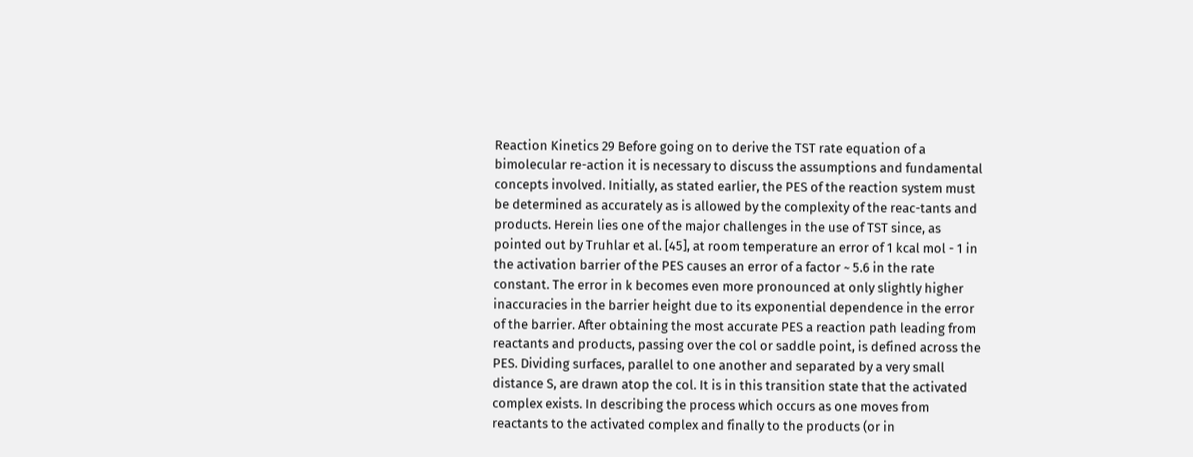Reaction Kinetics 29 Before going on to derive the TST rate equation of a bimolecular re-action it is necessary to discuss the assumptions and fundamental concepts involved. Initially, as stated earlier, the PES of the reaction system must be determined as accurately as is allowed by the complexity of the reac-tants and products. Herein lies one of the major challenges in the use of TST since, as pointed out by Truhlar et al. [45], at room temperature an error of 1 kcal mol - 1 in the activation barrier of the PES causes an error of a factor ~ 5.6 in the rate constant. The error in k becomes even more pronounced at only slightly higher inaccuracies in the barrier height due to its exponential dependence in the error of the barrier. After obtaining the most accurate PES a reaction path leading from reactants and products, passing over the col or saddle point, is defined across the PES. Dividing surfaces, parallel to one another and separated by a very small distance S, are drawn atop the col. It is in this transition state that the activated complex exists. In describing the process which occurs as one moves from reactants to the activated complex and finally to the products (or in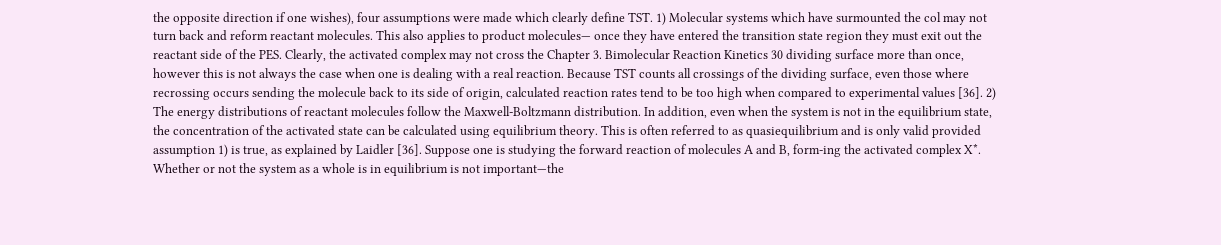the opposite direction if one wishes), four assumptions were made which clearly define TST. 1) Molecular systems which have surmounted the col may not turn back and reform reactant molecules. This also applies to product molecules— once they have entered the transition state region they must exit out the reactant side of the PES. Clearly, the activated complex may not cross the Chapter 3. Bimolecular Reaction Kinetics 30 dividing surface more than once, however this is not always the case when one is dealing with a real reaction. Because TST counts all crossings of the dividing surface, even those where recrossing occurs sending the molecule back to its side of origin, calculated reaction rates tend to be too high when compared to experimental values [36]. 2) The energy distributions of reactant molecules follow the Maxwell-Boltzmann distribution. In addition, even when the system is not in the equilibrium state, the concentration of the activated state can be calculated using equilibrium theory. This is often referred to as quasiequilibrium and is only valid provided assumption 1) is true, as explained by Laidler [36]. Suppose one is studying the forward reaction of molecules A and B, form-ing the activated complex X*. Whether or not the system as a whole is in equilibrium is not important—the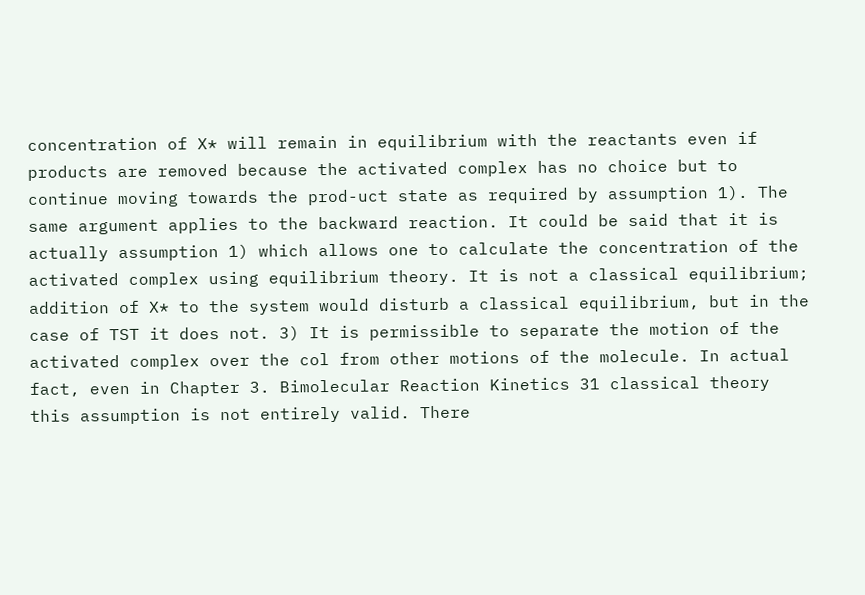concentration of X* will remain in equilibrium with the reactants even if products are removed because the activated complex has no choice but to continue moving towards the prod-uct state as required by assumption 1). The same argument applies to the backward reaction. It could be said that it is actually assumption 1) which allows one to calculate the concentration of the activated complex using equilibrium theory. It is not a classical equilibrium; addition of X* to the system would disturb a classical equilibrium, but in the case of TST it does not. 3) It is permissible to separate the motion of the activated complex over the col from other motions of the molecule. In actual fact, even in Chapter 3. Bimolecular Reaction Kinetics 31 classical theory this assumption is not entirely valid. There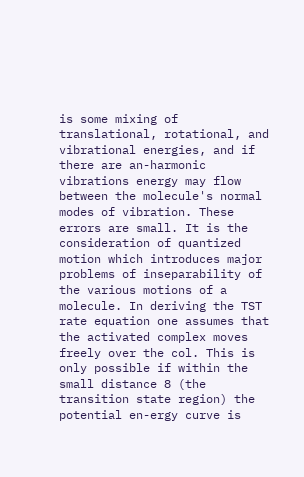is some mixing of translational, rotational, and vibrational energies, and if there are an-harmonic vibrations energy may flow between the molecule's normal modes of vibration. These errors are small. It is the consideration of quantized motion which introduces major problems of inseparability of the various motions of a molecule. In deriving the TST rate equation one assumes that the activated complex moves freely over the col. This is only possible if within the small distance 8 (the transition state region) the potential en-ergy curve is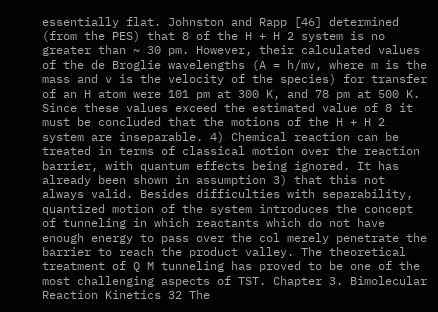essentially flat. Johnston and Rapp [46] determined (from the PES) that 8 of the H + H 2 system is no greater than ~ 30 pm. However, their calculated values of the de Broglie wavelengths (A = h/mv, where m is the mass and v is the velocity of the species) for transfer of an H atom were 101 pm at 300 K, and 78 pm at 500 K. Since these values exceed the estimated value of 8 it must be concluded that the motions of the H + H 2 system are inseparable. 4) Chemical reaction can be treated in terms of classical motion over the reaction barrier, with quantum effects being ignored. It has already been shown in assumption 3) that this not always valid. Besides difficulties with separability, quantized motion of the system introduces the concept of tunneling in which reactants which do not have enough energy to pass over the col merely penetrate the barrier to reach the product valley. The theoretical treatment of Q M tunneling has proved to be one of the most challenging aspects of TST. Chapter 3. Bimolecular Reaction Kinetics 32 The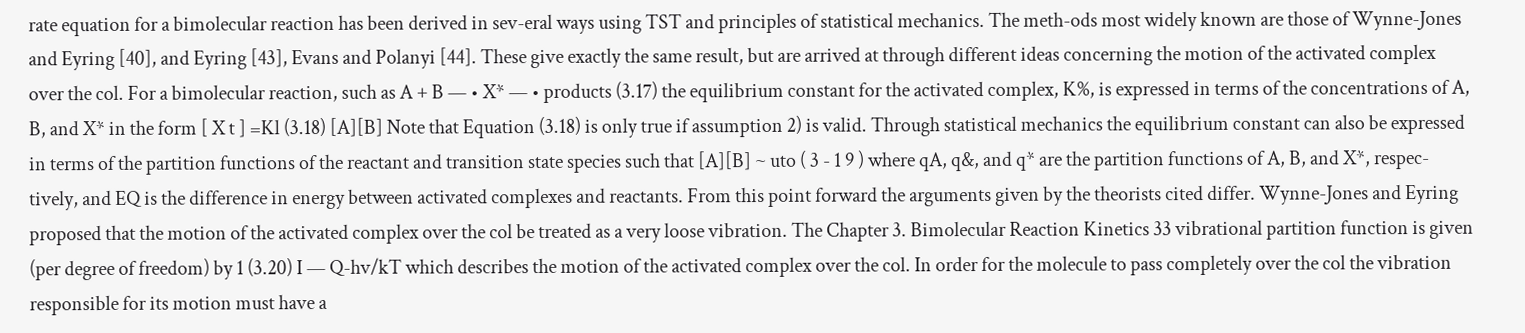rate equation for a bimolecular reaction has been derived in sev-eral ways using TST and principles of statistical mechanics. The meth-ods most widely known are those of Wynne-Jones and Eyring [40], and Eyring [43], Evans and Polanyi [44]. These give exactly the same result, but are arrived at through different ideas concerning the motion of the activated complex over the col. For a bimolecular reaction, such as A + B — • X* — • products (3.17) the equilibrium constant for the activated complex, K%, is expressed in terms of the concentrations of A, B, and X* in the form [ X t ] =Kl (3.18) [A][B] Note that Equation (3.18) is only true if assumption 2) is valid. Through statistical mechanics the equilibrium constant can also be expressed in terms of the partition functions of the reactant and transition state species such that [A][B] ~ uto ( 3 - 1 9 ) where qA, q&, and q* are the partition functions of A, B, and X*, respec-tively, and EQ is the difference in energy between activated complexes and reactants. From this point forward the arguments given by the theorists cited differ. Wynne-Jones and Eyring proposed that the motion of the activated complex over the col be treated as a very loose vibration. The Chapter 3. Bimolecular Reaction Kinetics 33 vibrational partition function is given (per degree of freedom) by 1 (3.20) I — Q-hv/kT which describes the motion of the activated complex over the col. In order for the molecule to pass completely over the col the vibration responsible for its motion must have a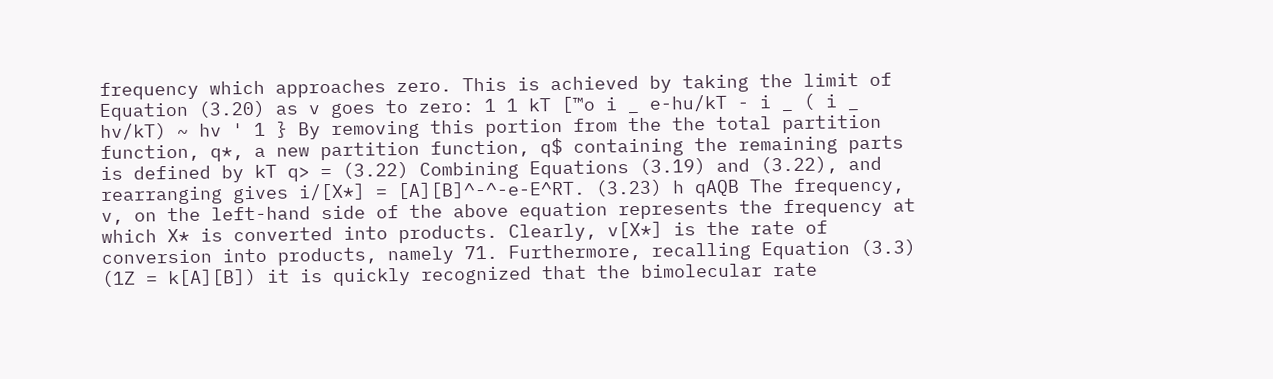frequency which approaches zero. This is achieved by taking the limit of Equation (3.20) as v goes to zero: 1 1 kT [™o i _ e-hu/kT - i _ ( i _ hv/kT) ~ hv ' 1 } By removing this portion from the the total partition function, q*, a new partition function, q$ containing the remaining parts is defined by kT q> = (3.22) Combining Equations (3.19) and (3.22), and rearranging gives i/[X*] = [A][B]^-^-e-E^RT. (3.23) h qAQB The frequency, v, on the left-hand side of the above equation represents the frequency at which X* is converted into products. Clearly, v[X*] is the rate of conversion into products, namely 71. Furthermore, recalling Equation (3.3) (1Z = k[A][B]) it is quickly recognized that the bimolecular rate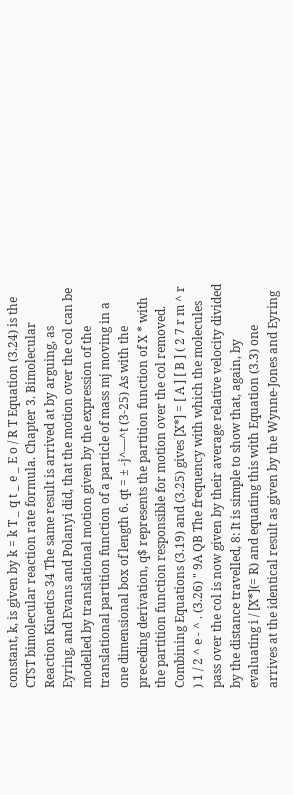constant, k, is given by k = k T _ q t _ e _ E o / R T Equation (3.24) is the CTST bimolecular reaction rate formula. Chapter 3. Bimolecular Reaction Kinetics 34 The same result is arrived at by arguing, as Eyring, and Evans and Polanyi did, that the motion over the col can be modelled by translational motion given by the expression of the translational partition function of a particle of mass mj moving in a one dimensional box of length 6. qt = ± -j^—^t (3-25) As with the preceding derivation, q$ represents the partition function of X * with the partition function responsible for motion over the col removed. Combining Equations (3.19) and (3.25) gives [X*] = [ A ] [ B ] ( 2 7 r m ^ r ) 1 / 2 ^ e - ^ . (3.26) " 9A QB The frequency with which the molecules pass over the col is now given by their average relative velocity divided by the distance travelled, 8: It is simple to show that, again, by evaluating i / [X*](= R) and equating this with Equation (3.3) one arrives at the identical result as given by the Wynne-Jones and Eyring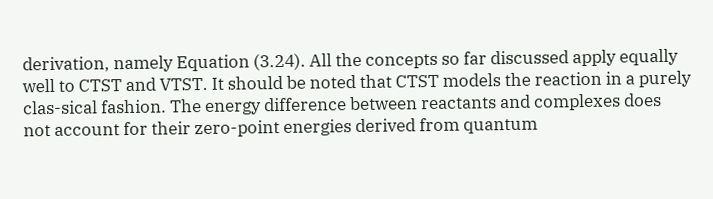derivation, namely Equation (3.24). All the concepts so far discussed apply equally well to CTST and VTST. It should be noted that CTST models the reaction in a purely clas-sical fashion. The energy difference between reactants and complexes does not account for their zero-point energies derived from quantum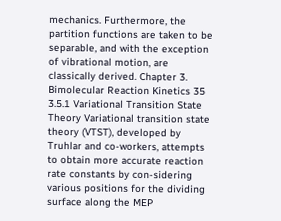mechanics. Furthermore, the partition functions are taken to be separable, and with the exception of vibrational motion, are classically derived. Chapter 3. Bimolecular Reaction Kinetics 35 3.5.1 Variational Transition State Theory Variational transition state theory (VTST), developed by Truhlar and co-workers, attempts to obtain more accurate reaction rate constants by con-sidering various positions for the dividing surface along the MEP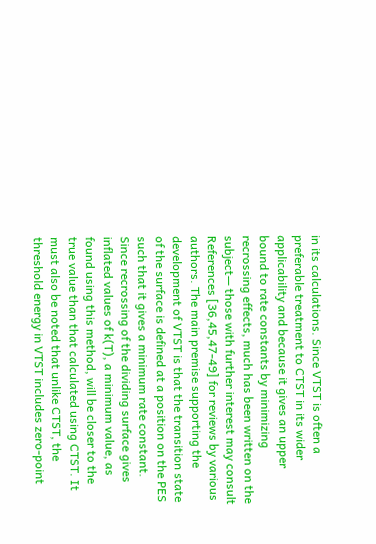in its calculations. Since VTST is often a preferable treatment to CTST in its wider applicability and because it gives an upper bound to rate constants by minimizing recrossing effects, much has been written on the subject— those with further interest may consult References [36,45,47-49] for reviews by various authors. The main premise supporting the development of VTST is that the transition state of the surface is defined at a position on the PES such that it gives a minimum rate constant. Since recrossing of the dividing surface gives inflated values of k(T), a minimum value, as found using this method, will be closer to the true value than that calculated using CTST. It must also be noted that unlike CTST, the threshold energy in VTST includes zero-point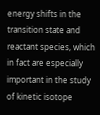energy shifts in the transition state and reactant species, which in fact are especially important in the study of kinetic isotope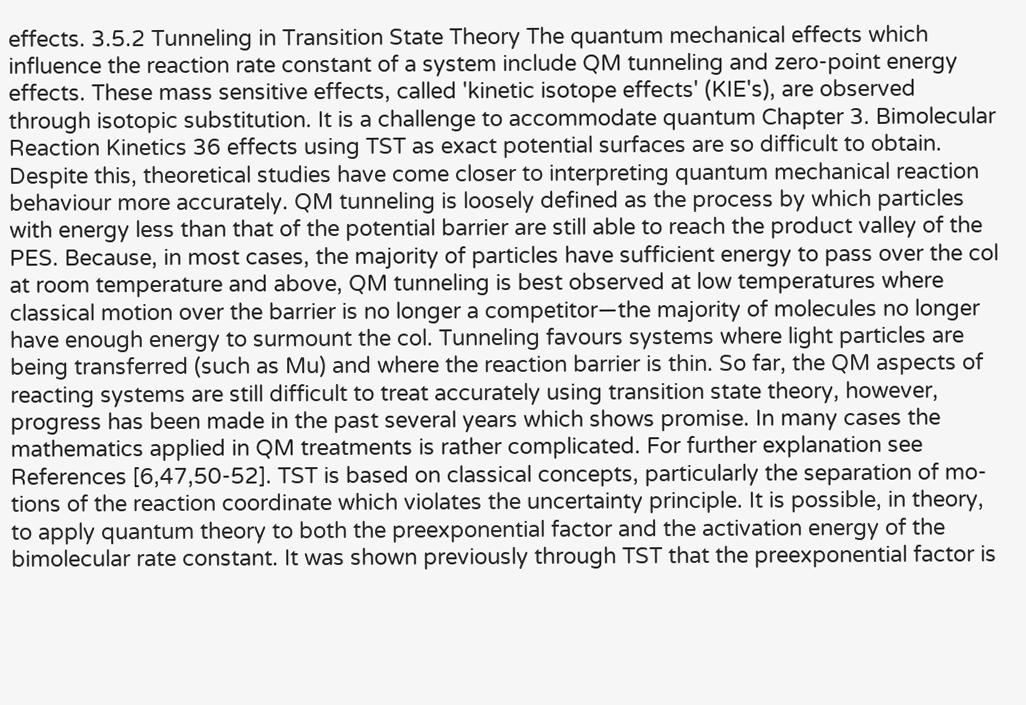effects. 3.5.2 Tunneling in Transition State Theory The quantum mechanical effects which influence the reaction rate constant of a system include QM tunneling and zero-point energy effects. These mass sensitive effects, called 'kinetic isotope effects' (KIE's), are observed through isotopic substitution. It is a challenge to accommodate quantum Chapter 3. Bimolecular Reaction Kinetics 36 effects using TST as exact potential surfaces are so difficult to obtain. Despite this, theoretical studies have come closer to interpreting quantum mechanical reaction behaviour more accurately. QM tunneling is loosely defined as the process by which particles with energy less than that of the potential barrier are still able to reach the product valley of the PES. Because, in most cases, the majority of particles have sufficient energy to pass over the col at room temperature and above, QM tunneling is best observed at low temperatures where classical motion over the barrier is no longer a competitor—the majority of molecules no longer have enough energy to surmount the col. Tunneling favours systems where light particles are being transferred (such as Mu) and where the reaction barrier is thin. So far, the QM aspects of reacting systems are still difficult to treat accurately using transition state theory, however, progress has been made in the past several years which shows promise. In many cases the mathematics applied in QM treatments is rather complicated. For further explanation see References [6,47,50-52]. TST is based on classical concepts, particularly the separation of mo-tions of the reaction coordinate which violates the uncertainty principle. It is possible, in theory, to apply quantum theory to both the preexponential factor and the activation energy of the bimolecular rate constant. It was shown previously through TST that the preexponential factor is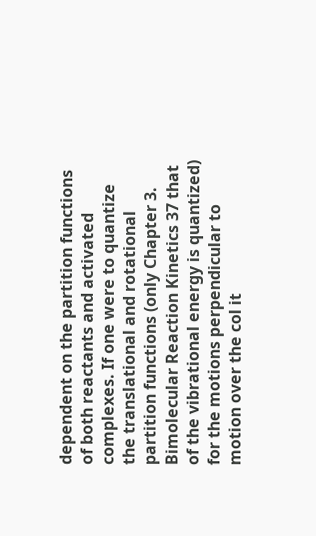dependent on the partition functions of both reactants and activated complexes. If one were to quantize the translational and rotational partition functions (only Chapter 3. Bimolecular Reaction Kinetics 37 that of the vibrational energy is quantized) for the motions perpendicular to motion over the col it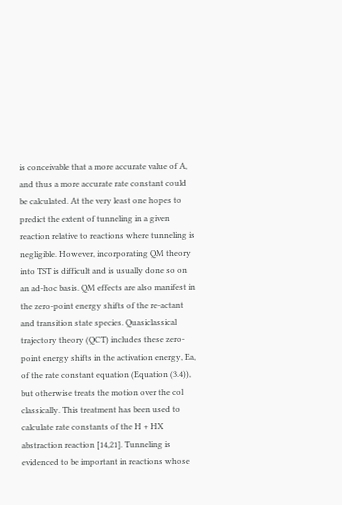is conceivable that a more accurate value of A, and thus a more accurate rate constant could be calculated. At the very least one hopes to predict the extent of tunneling in a given reaction relative to reactions where tunneling is negligible. However, incorporating QM theory into TST is difficult and is usually done so on an ad-hoc basis. QM effects are also manifest in the zero-point energy shifts of the re-actant and transition state species. Quasiclassical trajectory theory (QCT) includes these zero-point energy shifts in the activation energy, Ea, of the rate constant equation (Equation (3.4)), but otherwise treats the motion over the col classically. This treatment has been used to calculate rate constants of the H + HX abstraction reaction [14,21]. Tunneling is evidenced to be important in reactions whose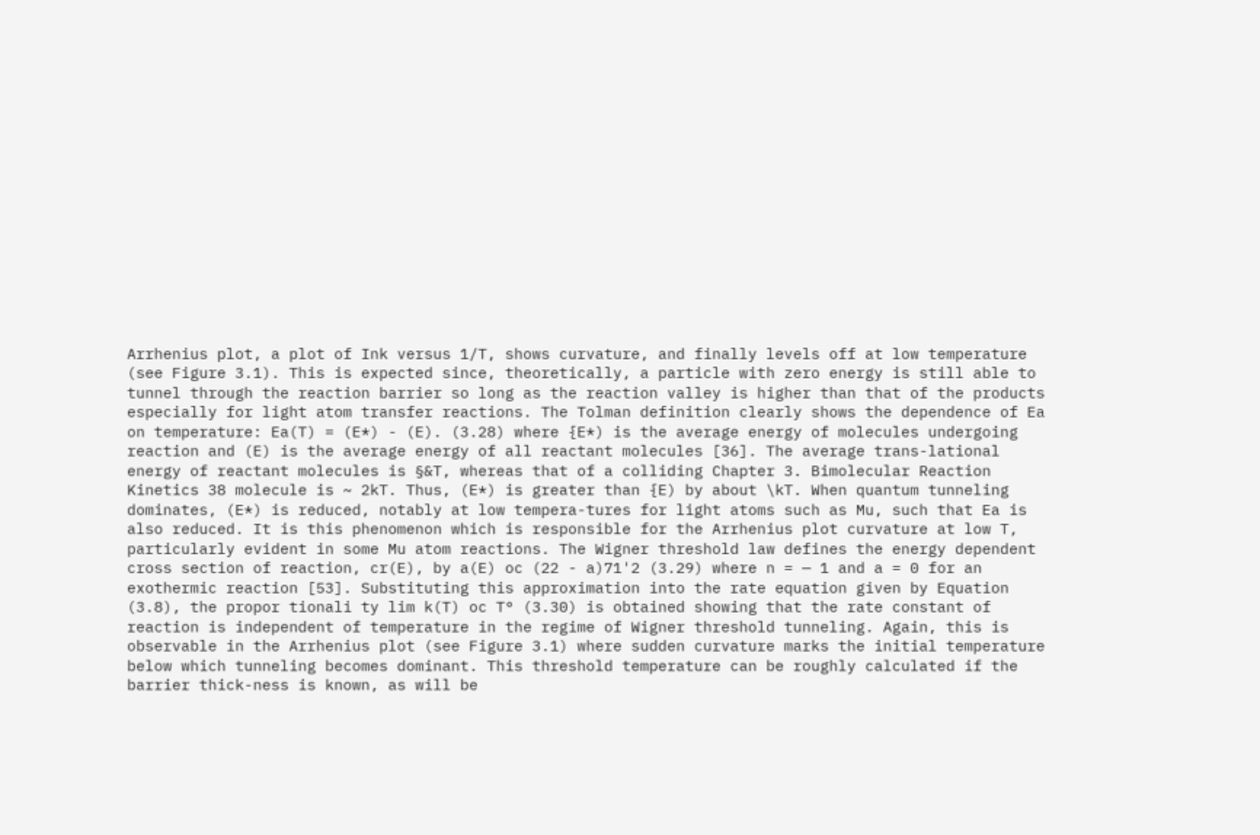Arrhenius plot, a plot of Ink versus 1/T, shows curvature, and finally levels off at low temperature (see Figure 3.1). This is expected since, theoretically, a particle with zero energy is still able to tunnel through the reaction barrier so long as the reaction valley is higher than that of the products especially for light atom transfer reactions. The Tolman definition clearly shows the dependence of Ea on temperature: Ea(T) = (E*) - (E). (3.28) where {E*) is the average energy of molecules undergoing reaction and (E) is the average energy of all reactant molecules [36]. The average trans-lational energy of reactant molecules is §&T, whereas that of a colliding Chapter 3. Bimolecular Reaction Kinetics 38 molecule is ~ 2kT. Thus, (E*) is greater than {E) by about \kT. When quantum tunneling dominates, (E*) is reduced, notably at low tempera-tures for light atoms such as Mu, such that Ea is also reduced. It is this phenomenon which is responsible for the Arrhenius plot curvature at low T, particularly evident in some Mu atom reactions. The Wigner threshold law defines the energy dependent cross section of reaction, cr(E), by a(E) oc (22 - a)71'2 (3.29) where n = — 1 and a = 0 for an exothermic reaction [53]. Substituting this approximation into the rate equation given by Equation (3.8), the propor tionali ty lim k(T) oc T° (3.30) is obtained showing that the rate constant of reaction is independent of temperature in the regime of Wigner threshold tunneling. Again, this is observable in the Arrhenius plot (see Figure 3.1) where sudden curvature marks the initial temperature below which tunneling becomes dominant. This threshold temperature can be roughly calculated if the barrier thick-ness is known, as will be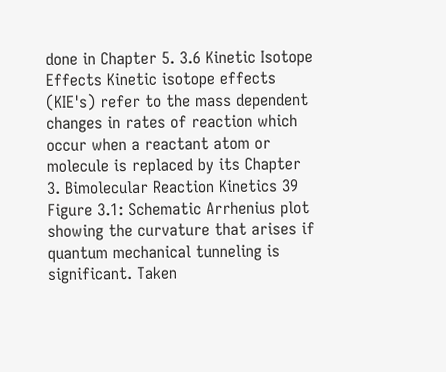done in Chapter 5. 3.6 Kinetic Isotope Effects Kinetic isotope effects (KIE's) refer to the mass dependent changes in rates of reaction which occur when a reactant atom or molecule is replaced by its Chapter 3. Bimolecular Reaction Kinetics 39 Figure 3.1: Schematic Arrhenius plot showing the curvature that arises if quantum mechanical tunneling is significant. Taken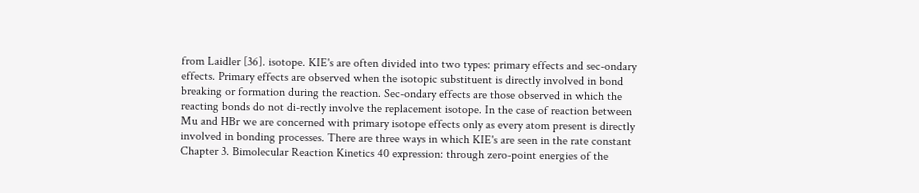from Laidler [36]. isotope. KIE's are often divided into two types: primary effects and sec-ondary effects. Primary effects are observed when the isotopic substituent is directly involved in bond breaking or formation during the reaction. Sec-ondary effects are those observed in which the reacting bonds do not di-rectly involve the replacement isotope. In the case of reaction between Mu and HBr we are concerned with primary isotope effects only as every atom present is directly involved in bonding processes. There are three ways in which KIE's are seen in the rate constant Chapter 3. Bimolecular Reaction Kinetics 40 expression: through zero-point energies of the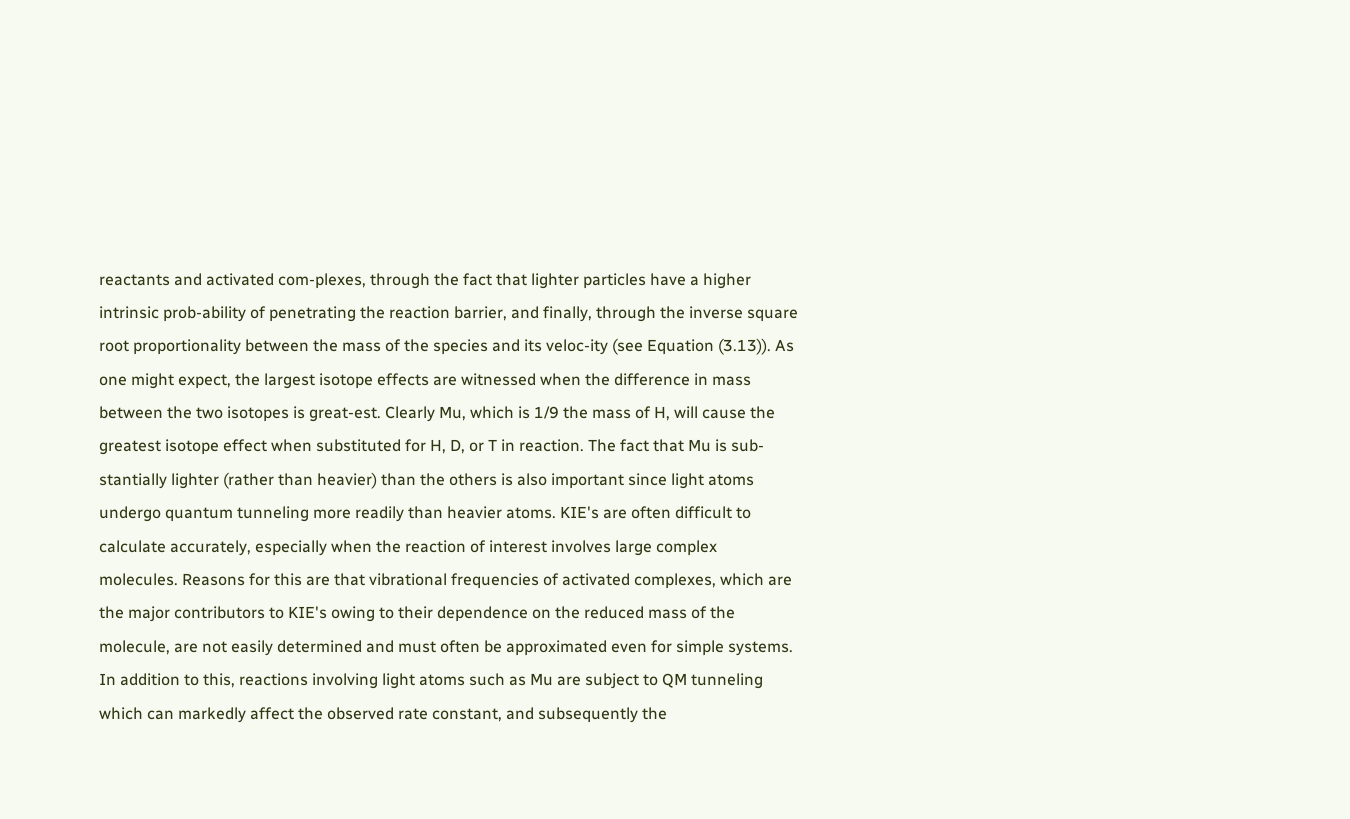reactants and activated com-plexes, through the fact that lighter particles have a higher intrinsic prob-ability of penetrating the reaction barrier, and finally, through the inverse square root proportionality between the mass of the species and its veloc-ity (see Equation (3.13)). As one might expect, the largest isotope effects are witnessed when the difference in mass between the two isotopes is great-est. Clearly Mu, which is 1/9 the mass of H, will cause the greatest isotope effect when substituted for H, D, or T in reaction. The fact that Mu is sub-stantially lighter (rather than heavier) than the others is also important since light atoms undergo quantum tunneling more readily than heavier atoms. KIE's are often difficult to calculate accurately, especially when the reaction of interest involves large complex molecules. Reasons for this are that vibrational frequencies of activated complexes, which are the major contributors to KIE's owing to their dependence on the reduced mass of the molecule, are not easily determined and must often be approximated even for simple systems. In addition to this, reactions involving light atoms such as Mu are subject to QM tunneling which can markedly affect the observed rate constant, and subsequently the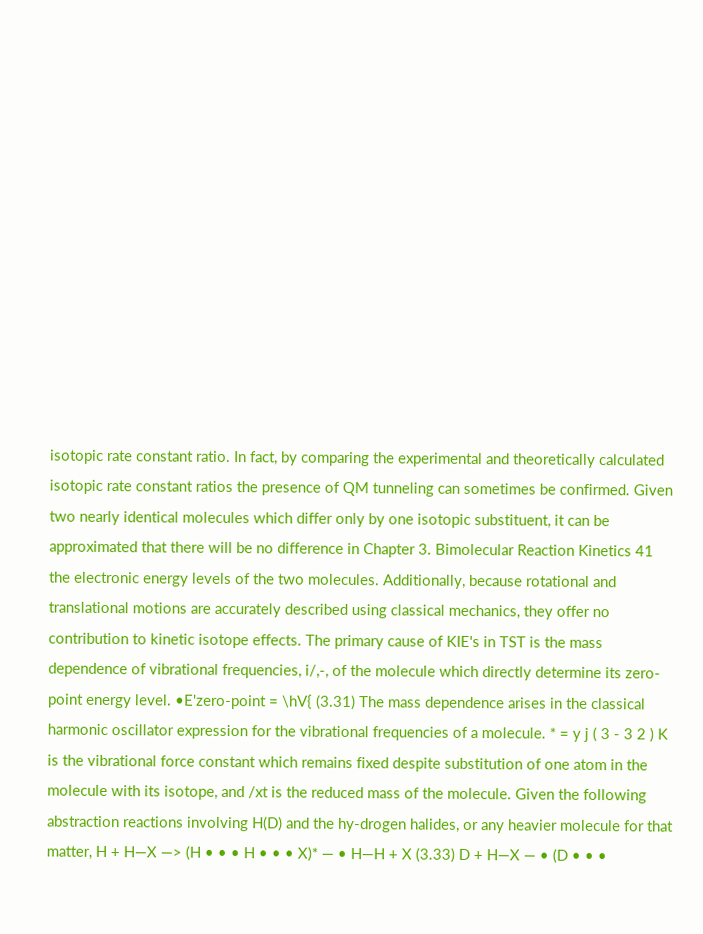isotopic rate constant ratio. In fact, by comparing the experimental and theoretically calculated isotopic rate constant ratios the presence of QM tunneling can sometimes be confirmed. Given two nearly identical molecules which differ only by one isotopic substituent, it can be approximated that there will be no difference in Chapter 3. Bimolecular Reaction Kinetics 41 the electronic energy levels of the two molecules. Additionally, because rotational and translational motions are accurately described using classical mechanics, they offer no contribution to kinetic isotope effects. The primary cause of KIE's in TST is the mass dependence of vibrational frequencies, i/,-, of the molecule which directly determine its zero-point energy level. •E'zero-point = \hV{ (3.31) The mass dependence arises in the classical harmonic oscillator expression for the vibrational frequencies of a molecule. * = y j ( 3 - 3 2 ) K is the vibrational force constant which remains fixed despite substitution of one atom in the molecule with its isotope, and /xt is the reduced mass of the molecule. Given the following abstraction reactions involving H(D) and the hy-drogen halides, or any heavier molecule for that matter, H + H—X —> (H • • • H • • • X)* — • H—H + X (3.33) D + H—X — • (D • • •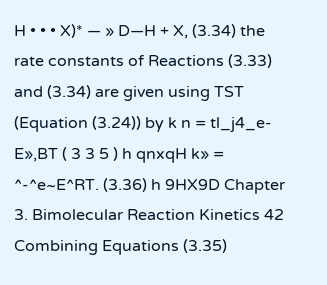H • • • X)* — » D—H + X, (3.34) the rate constants of Reactions (3.33) and (3.34) are given using TST (Equation (3.24)) by k n = tl_j4_e-E»,BT ( 3 3 5 ) h qnxqH k» = ^-^e~E^RT. (3.36) h 9HX9D Chapter 3. Bimolecular Reaction Kinetics 42 Combining Equations (3.35)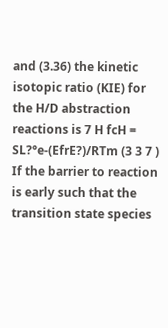and (3.36) the kinetic isotopic ratio (KIE) for the H/D abstraction reactions is 7 H fcH = SL?°e-(EfrE?)/RTm (3 3 7 ) If the barrier to reaction is early such that the transition state species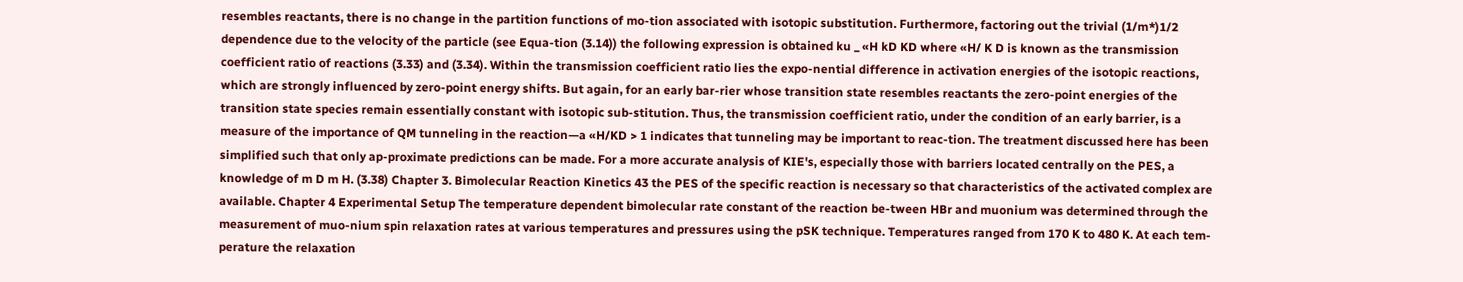resembles reactants, there is no change in the partition functions of mo-tion associated with isotopic substitution. Furthermore, factoring out the trivial (1/m*)1/2 dependence due to the velocity of the particle (see Equa-tion (3.14)) the following expression is obtained ku _ «H kD KD where «H/ K D is known as the transmission coefficient ratio of reactions (3.33) and (3.34). Within the transmission coefficient ratio lies the expo-nential difference in activation energies of the isotopic reactions, which are strongly influenced by zero-point energy shifts. But again, for an early bar-rier whose transition state resembles reactants the zero-point energies of the transition state species remain essentially constant with isotopic sub-stitution. Thus, the transmission coefficient ratio, under the condition of an early barrier, is a measure of the importance of QM tunneling in the reaction—a «H/KD > 1 indicates that tunneling may be important to reac-tion. The treatment discussed here has been simplified such that only ap-proximate predictions can be made. For a more accurate analysis of KIE's, especially those with barriers located centrally on the PES, a knowledge of m D m H. (3.38) Chapter 3. Bimolecular Reaction Kinetics 43 the PES of the specific reaction is necessary so that characteristics of the activated complex are available. Chapter 4 Experimental Setup The temperature dependent bimolecular rate constant of the reaction be-tween HBr and muonium was determined through the measurement of muo-nium spin relaxation rates at various temperatures and pressures using the pSK technique. Temperatures ranged from 170 K to 480 K. At each tem-perature the relaxation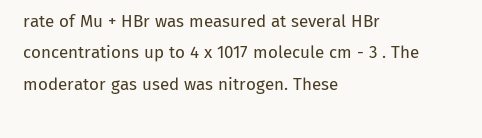rate of Mu + HBr was measured at several HBr concentrations up to 4 x 1017 molecule cm - 3 . The moderator gas used was nitrogen. These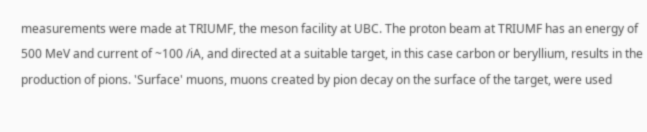measurements were made at TRIUMF, the meson facility at UBC. The proton beam at TRIUMF has an energy of 500 MeV and current of ~100 /iA, and directed at a suitable target, in this case carbon or beryllium, results in the production of pions. 'Surface' muons, muons created by pion decay on the surface of the target, were used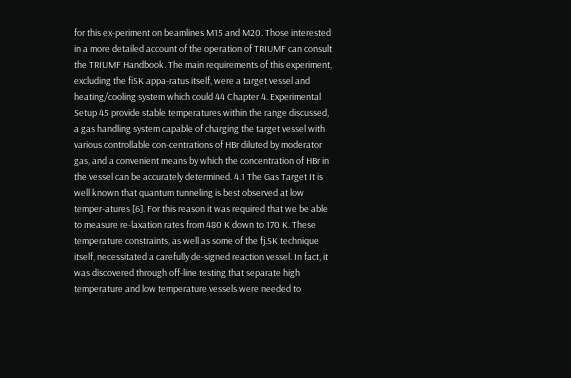for this ex-periment on beamlines M15 and M20. Those interested in a more detailed account of the operation of TRIUMF can consult the TRIUMF Handbook. The main requirements of this experiment, excluding the fiSK appa-ratus itself, were a target vessel and heating/cooling system which could 44 Chapter 4. Experimental Setup 45 provide stable temperatures within the range discussed, a gas handling system capable of charging the target vessel with various controllable con-centrations of HBr diluted by moderator gas, and a convenient means by which the concentration of HBr in the vessel can be accurately determined. 4.1 The Gas Target It is well known that quantum tunneling is best observed at low temper-atures [6]. For this reason it was required that we be able to measure re-laxation rates from 480 K down to 170 K. These temperature constraints, as well as some of the fj.SK technique itself, necessitated a carefully de-signed reaction vessel. In fact, it was discovered through off-line testing that separate high temperature and low temperature vessels were needed to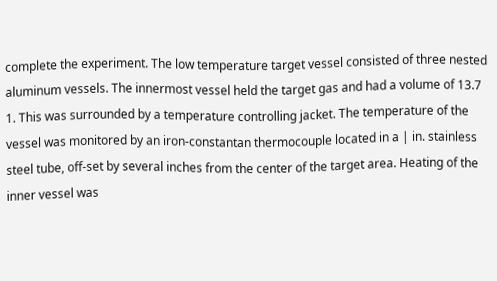complete the experiment. The low temperature target vessel consisted of three nested aluminum vessels. The innermost vessel held the target gas and had a volume of 13.7 1. This was surrounded by a temperature controlling jacket. The temperature of the vessel was monitored by an iron-constantan thermocouple located in a | in. stainless steel tube, off-set by several inches from the center of the target area. Heating of the inner vessel was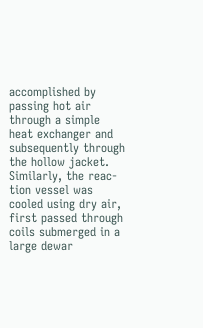accomplished by passing hot air through a simple heat exchanger and subsequently through the hollow jacket. Similarly, the reac-tion vessel was cooled using dry air, first passed through coils submerged in a large dewar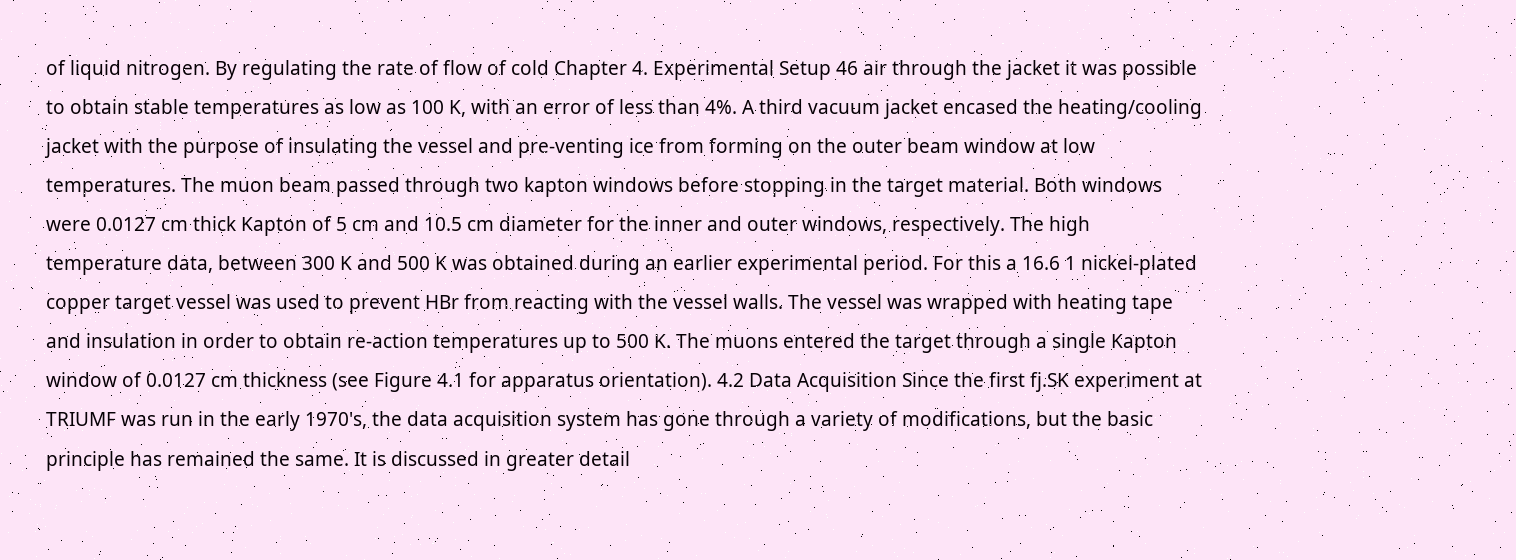of liquid nitrogen. By regulating the rate of flow of cold Chapter 4. Experimental Setup 46 air through the jacket it was possible to obtain stable temperatures as low as 100 K, with an error of less than 4%. A third vacuum jacket encased the heating/cooling jacket with the purpose of insulating the vessel and pre-venting ice from forming on the outer beam window at low temperatures. The muon beam passed through two kapton windows before stopping in the target material. Both windows were 0.0127 cm thick Kapton of 5 cm and 10.5 cm diameter for the inner and outer windows, respectively. The high temperature data, between 300 K and 500 K was obtained during an earlier experimental period. For this a 16.6 1 nickel-plated copper target vessel was used to prevent HBr from reacting with the vessel walls. The vessel was wrapped with heating tape and insulation in order to obtain re-action temperatures up to 500 K. The muons entered the target through a single Kapton window of 0.0127 cm thickness (see Figure 4.1 for apparatus orientation). 4.2 Data Acquisition Since the first fj.SK experiment at TRIUMF was run in the early 1970's, the data acquisition system has gone through a variety of modifications, but the basic principle has remained the same. It is discussed in greater detail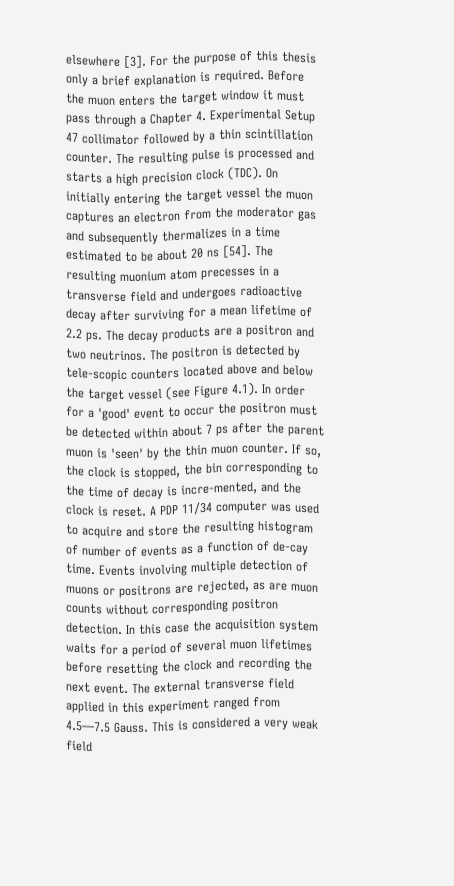elsewhere [3]. For the purpose of this thesis only a brief explanation is required. Before the muon enters the target window it must pass through a Chapter 4. Experimental Setup 47 collimator followed by a thin scintillation counter. The resulting pulse is processed and starts a high precision clock (TDC). On initially entering the target vessel the muon captures an electron from the moderator gas and subsequently thermalizes in a time estimated to be about 20 ns [54]. The resulting muonium atom precesses in a transverse field and undergoes radioactive decay after surviving for a mean lifetime of 2.2 ps. The decay products are a positron and two neutrinos. The positron is detected by tele-scopic counters located above and below the target vessel (see Figure 4.1). In order for a 'good' event to occur the positron must be detected within about 7 ps after the parent muon is 'seen' by the thin muon counter. If so, the clock is stopped, the bin corresponding to the time of decay is incre-mented, and the clock is reset. A PDP 11/34 computer was used to acquire and store the resulting histogram of number of events as a function of de-cay time. Events involving multiple detection of muons or positrons are rejected, as are muon counts without corresponding positron detection. In this case the acquisition system waits for a period of several muon lifetimes before resetting the clock and recording the next event. The external transverse field applied in this experiment ranged from 4.5—7.5 Gauss. This is considered a very weak field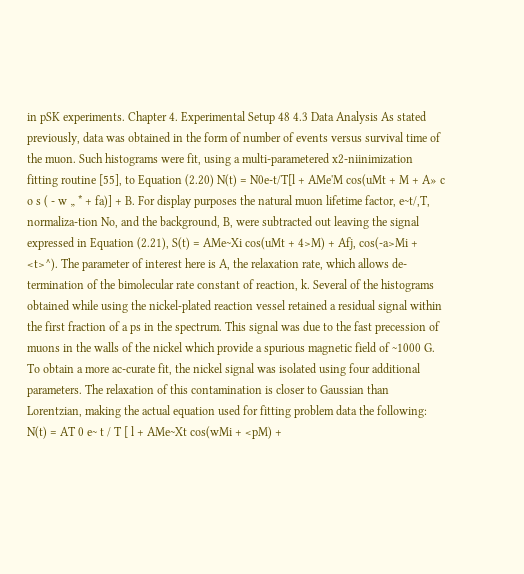in pSK experiments. Chapter 4. Experimental Setup 48 4.3 Data Analysis As stated previously, data was obtained in the form of number of events versus survival time of the muon. Such histograms were fit, using a multi-parametered x2-niinimization fitting routine [55], to Equation (2.20) N(t) = N0e-t/T[l + AMe'M cos(uMt + M + A» c o s ( - w „ * + fa)] + B. For display purposes the natural muon lifetime factor, e~t/,T, normaliza-tion No, and the background, B, were subtracted out leaving the signal expressed in Equation (2.21), S(t) = AMe~Xi cos(uMt + 4>M) + Afj, cos(-a>Mi + <t>^). The parameter of interest here is A, the relaxation rate, which allows de-termination of the bimolecular rate constant of reaction, k. Several of the histograms obtained while using the nickel-plated reaction vessel retained a residual signal within the first fraction of a ps in the spectrum. This signal was due to the fast precession of muons in the walls of the nickel which provide a spurious magnetic field of ~1000 G. To obtain a more ac-curate fit, the nickel signal was isolated using four additional parameters. The relaxation of this contamination is closer to Gaussian than Lorentzian, making the actual equation used for fitting problem data the following: N(t) = AT 0 e~ t / T [ l + AMe~Xt cos(wMi + <pM) +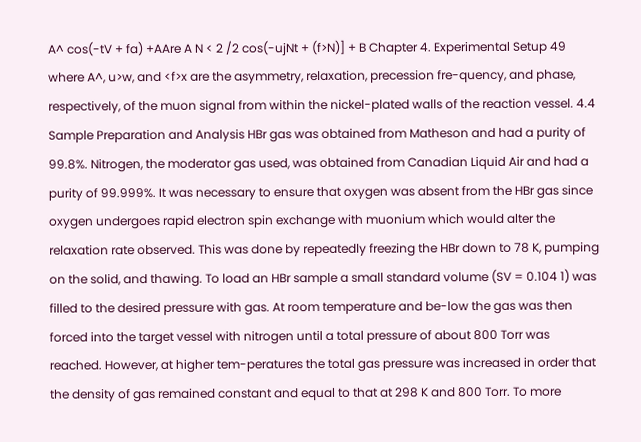A^ cos(-tV + fa) +AAre A N < 2 /2 cos(-ujNt + (f>N)] + B Chapter 4. Experimental Setup 49 where A^, u>w, and <f>x are the asymmetry, relaxation, precession fre-quency, and phase, respectively, of the muon signal from within the nickel-plated walls of the reaction vessel. 4.4 Sample Preparation and Analysis HBr gas was obtained from Matheson and had a purity of 99.8%. Nitrogen, the moderator gas used, was obtained from Canadian Liquid Air and had a purity of 99.999%. It was necessary to ensure that oxygen was absent from the HBr gas since oxygen undergoes rapid electron spin exchange with muonium which would alter the relaxation rate observed. This was done by repeatedly freezing the HBr down to 78 K, pumping on the solid, and thawing. To load an HBr sample a small standard volume (SV = 0.104 1) was filled to the desired pressure with gas. At room temperature and be-low the gas was then forced into the target vessel with nitrogen until a total pressure of about 800 Torr was reached. However, at higher tem-peratures the total gas pressure was increased in order that the density of gas remained constant and equal to that at 298 K and 800 Torr. To more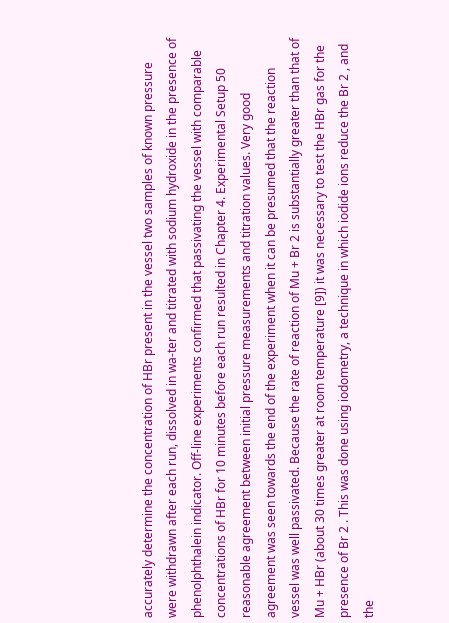accurately determine the concentration of HBr present in the vessel two samples of known pressure were withdrawn after each run, dissolved in wa-ter and titrated with sodium hydroxide in the presence of phenolphthalein indicator. Off-line experiments confirmed that passivating the vessel with comparable concentrations of HBr for 10 minutes before each run resulted in Chapter 4. Experimental Setup 50 reasonable agreement between initial pressure measurements and titration values. Very good agreement was seen towards the end of the experiment when it can be presumed that the reaction vessel was well passivated. Because the rate of reaction of Mu + Br 2 is substantially greater than that of Mu + HBr (about 30 times greater at room temperature [9]) it was necessary to test the HBr gas for the presence of Br 2 . This was done using iodometry, a technique in which iodide ions reduce the Br 2 , and the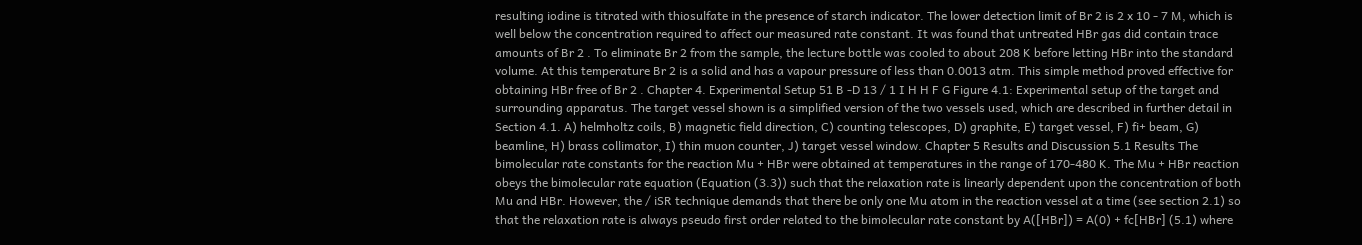resulting iodine is titrated with thiosulfate in the presence of starch indicator. The lower detection limit of Br 2 is 2 x 10 - 7 M, which is well below the concentration required to affect our measured rate constant. It was found that untreated HBr gas did contain trace amounts of Br 2 . To eliminate Br 2 from the sample, the lecture bottle was cooled to about 208 K before letting HBr into the standard volume. At this temperature Br 2 is a solid and has a vapour pressure of less than 0.0013 atm. This simple method proved effective for obtaining HBr free of Br 2 . Chapter 4. Experimental Setup 51 B -D 13 / 1 I H H F G Figure 4.1: Experimental setup of the target and surrounding apparatus. The target vessel shown is a simplified version of the two vessels used, which are described in further detail in Section 4.1. A) helmholtz coils, B) magnetic field direction, C) counting telescopes, D) graphite, E) target vessel, F) fi+ beam, G) beamline, H) brass collimator, I) thin muon counter, J) target vessel window. Chapter 5 Results and Discussion 5.1 Results The bimolecular rate constants for the reaction Mu + HBr were obtained at temperatures in the range of 170-480 K. The Mu + HBr reaction obeys the bimolecular rate equation (Equation (3.3)) such that the relaxation rate is linearly dependent upon the concentration of both Mu and HBr. However, the / iSR technique demands that there be only one Mu atom in the reaction vessel at a time (see section 2.1) so that the relaxation rate is always pseudo first order related to the bimolecular rate constant by A([HBr]) = A(0) + fc[HBr] (5.1) where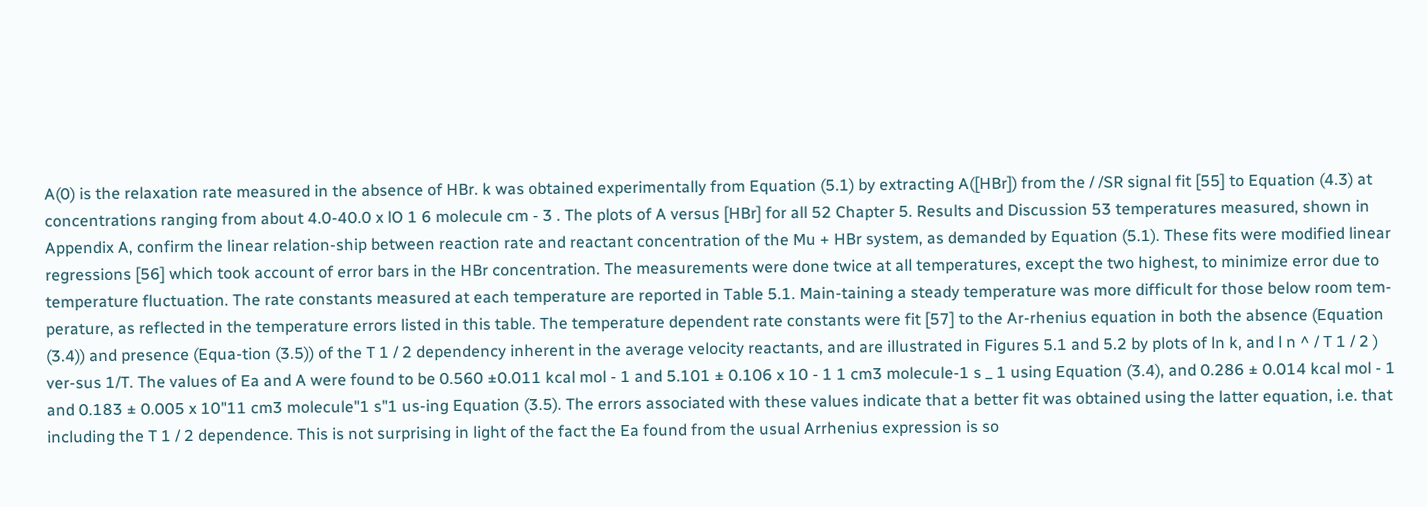A(0) is the relaxation rate measured in the absence of HBr. k was obtained experimentally from Equation (5.1) by extracting A([HBr]) from the / /SR signal fit [55] to Equation (4.3) at concentrations ranging from about 4.0-40.0 x lO 1 6 molecule cm - 3 . The plots of A versus [HBr] for all 52 Chapter 5. Results and Discussion 53 temperatures measured, shown in Appendix A, confirm the linear relation-ship between reaction rate and reactant concentration of the Mu + HBr system, as demanded by Equation (5.1). These fits were modified linear regressions [56] which took account of error bars in the HBr concentration. The measurements were done twice at all temperatures, except the two highest, to minimize error due to temperature fluctuation. The rate constants measured at each temperature are reported in Table 5.1. Main-taining a steady temperature was more difficult for those below room tem-perature, as reflected in the temperature errors listed in this table. The temperature dependent rate constants were fit [57] to the Ar-rhenius equation in both the absence (Equation (3.4)) and presence (Equa-tion (3.5)) of the T 1 / 2 dependency inherent in the average velocity reactants, and are illustrated in Figures 5.1 and 5.2 by plots of ln k, and l n ^ / T 1 / 2 ) ver-sus 1/T. The values of Ea and A were found to be 0.560 ±0.011 kcal mol - 1 and 5.101 ± 0.106 x 10 - 1 1 cm3 molecule-1 s _ 1 using Equation (3.4), and 0.286 ± 0.014 kcal mol - 1 and 0.183 ± 0.005 x 10"11 cm3 molecule"1 s"1 us-ing Equation (3.5). The errors associated with these values indicate that a better fit was obtained using the latter equation, i.e. that including the T 1 / 2 dependence. This is not surprising in light of the fact the Ea found from the usual Arrhenius expression is so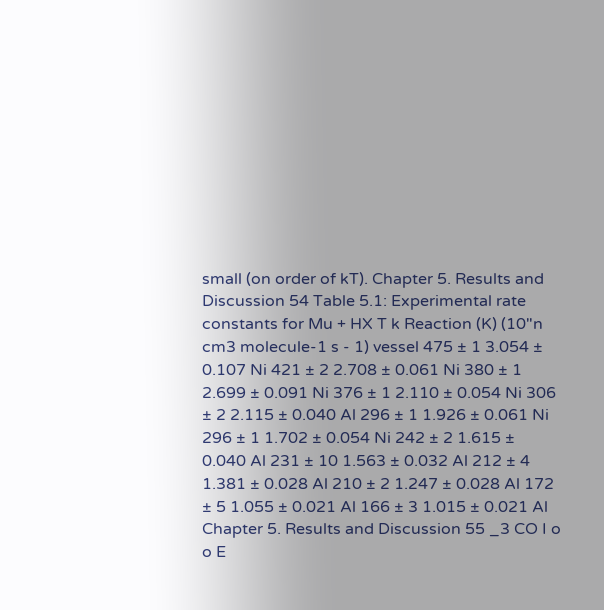small (on order of kT). Chapter 5. Results and Discussion 54 Table 5.1: Experimental rate constants for Mu + HX T k Reaction (K) (10"n cm3 molecule-1 s - 1) vessel 475 ± 1 3.054 ± 0.107 Ni 421 ± 2 2.708 ± 0.061 Ni 380 ± 1 2.699 ± 0.091 Ni 376 ± 1 2.110 ± 0.054 Ni 306 ± 2 2.115 ± 0.040 Al 296 ± 1 1.926 ± 0.061 Ni 296 ± 1 1.702 ± 0.054 Ni 242 ± 2 1.615 ± 0.040 Al 231 ± 10 1.563 ± 0.032 Al 212 ± 4 1.381 ± 0.028 Al 210 ± 2 1.247 ± 0.028 Al 172 ± 5 1.055 ± 0.021 Al 166 ± 3 1.015 ± 0.021 Al Chapter 5. Results and Discussion 55 _3 CO I o o E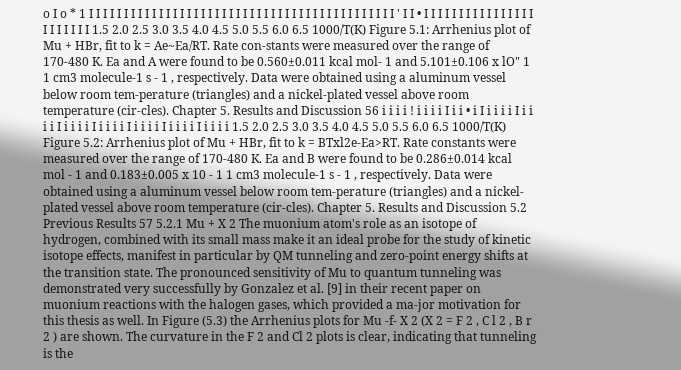o I o * 1 I I I I I I I I I I I I I I I I I I I I I I I I I I I I I I I I I I I I I I I I I I I I ' I I • I I I I I I I I I I I I I I I I I I I I I I I 1.5 2.0 2.5 3.0 3.5 4.0 4.5 5.0 5.5 6.0 6.5 1000/T(K) Figure 5.1: Arrhenius plot of Mu + HBr, fit to k = Ae~Ea/RT. Rate con-stants were measured over the range of 170-480 K. Ea and A were found to be 0.560±0.011 kcal mol- 1 and 5.101±0.106 x lO" 1 1 cm3 molecule-1 s - 1 , respectively. Data were obtained using a aluminum vessel below room tem-perature (triangles) and a nickel-plated vessel above room temperature (cir-cles). Chapter 5. Results and Discussion 56 i i i i ! i i i i I i i • i I i i i i I i i i i I i i i i I i i i i I i i i i I i i i i I i i i i 1.5 2.0 2.5 3.0 3.5 4.0 4.5 5.0 5.5 6.0 6.5 1000/T(K) Figure 5.2: Arrhenius plot of Mu + HBr, fit to k = BTxl2e-Ea>RT. Rate constants were measured over the range of 170-480 K. Ea and B were found to be 0.286±0.014 kcal mol - 1 and 0.183±0.005 x 10 - 1 1 cm3 molecule-1 s - 1 , respectively. Data were obtained using a aluminum vessel below room tem-perature (triangles) and a nickel-plated vessel above room temperature (cir-cles). Chapter 5. Results and Discussion 5.2 Previous Results 57 5.2.1 Mu + X 2 The muonium atom's role as an isotope of hydrogen, combined with its small mass make it an ideal probe for the study of kinetic isotope effects, manifest in particular by QM tunneling and zero-point energy shifts at the transition state. The pronounced sensitivity of Mu to quantum tunneling was demonstrated very successfully by Gonzalez et al. [9] in their recent paper on muonium reactions with the halogen gases, which provided a ma-jor motivation for this thesis as well. In Figure (5.3) the Arrhenius plots for Mu -f- X 2 (X 2 = F 2 , C l 2 , B r 2 ) are shown. The curvature in the F 2 and Cl 2 plots is clear, indicating that tunneling is the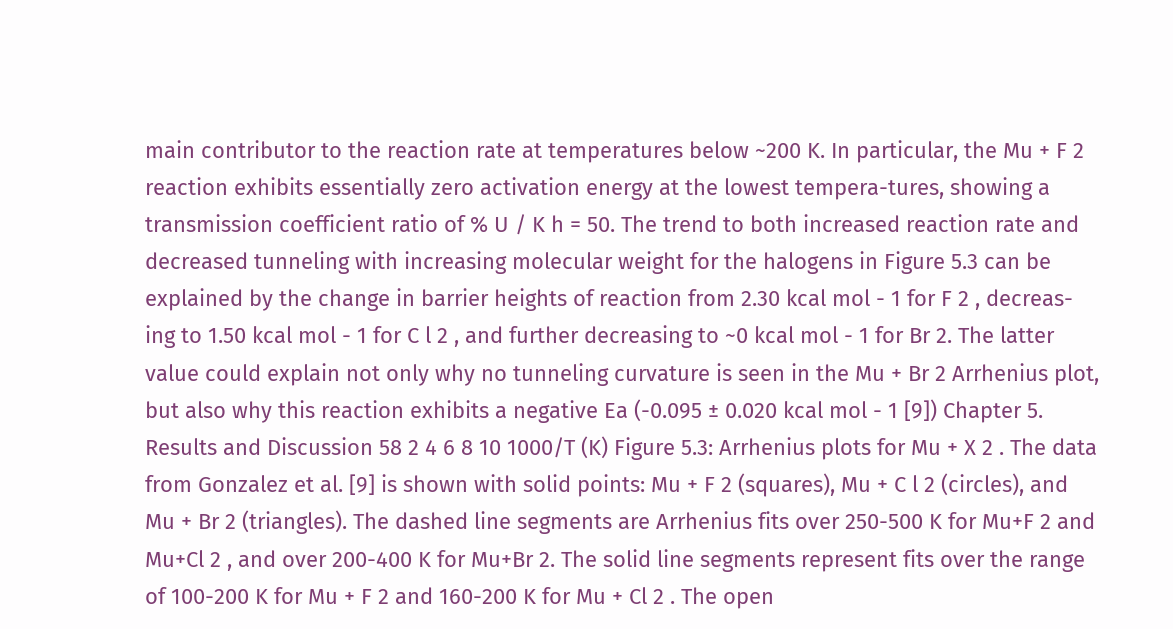main contributor to the reaction rate at temperatures below ~200 K. In particular, the Mu + F 2 reaction exhibits essentially zero activation energy at the lowest tempera-tures, showing a transmission coefficient ratio of % U / K h = 50. The trend to both increased reaction rate and decreased tunneling with increasing molecular weight for the halogens in Figure 5.3 can be explained by the change in barrier heights of reaction from 2.30 kcal mol - 1 for F 2 , decreas-ing to 1.50 kcal mol - 1 for C l 2 , and further decreasing to ~0 kcal mol - 1 for Br 2. The latter value could explain not only why no tunneling curvature is seen in the Mu + Br 2 Arrhenius plot, but also why this reaction exhibits a negative Ea (-0.095 ± 0.020 kcal mol - 1 [9]) Chapter 5. Results and Discussion 58 2 4 6 8 10 1000/T (K) Figure 5.3: Arrhenius plots for Mu + X 2 . The data from Gonzalez et al. [9] is shown with solid points: Mu + F 2 (squares), Mu + C l 2 (circles), and Mu + Br 2 (triangles). The dashed line segments are Arrhenius fits over 250-500 K for Mu+F 2 and Mu+Cl 2 , and over 200-400 K for Mu+Br 2. The solid line segments represent fits over the range of 100-200 K for Mu + F 2 and 160-200 K for Mu + Cl 2 . The open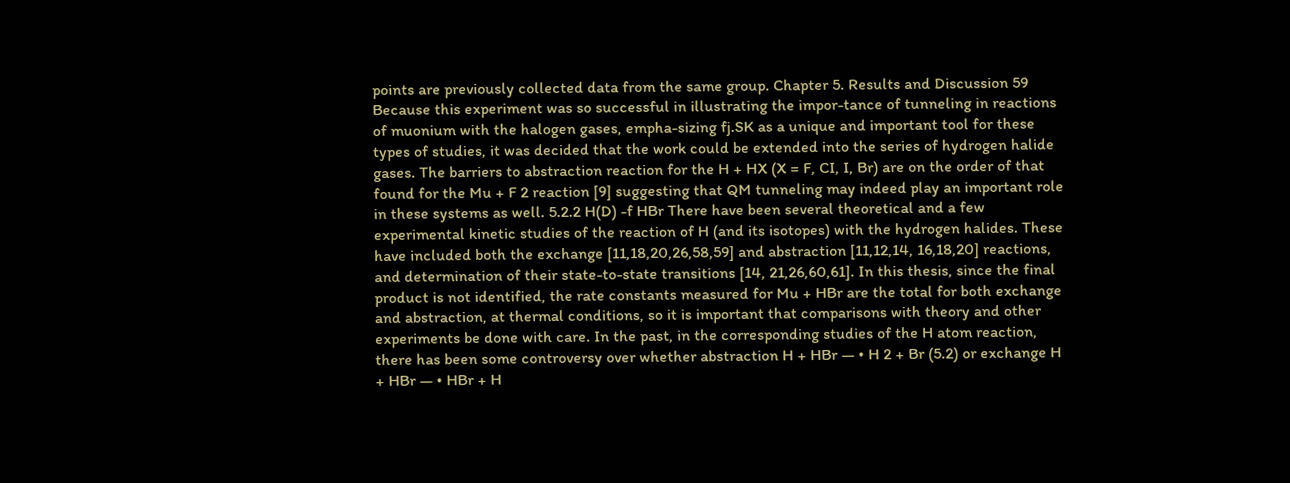points are previously collected data from the same group. Chapter 5. Results and Discussion 59 Because this experiment was so successful in illustrating the impor-tance of tunneling in reactions of muonium with the halogen gases, empha-sizing fj.SK as a unique and important tool for these types of studies, it was decided that the work could be extended into the series of hydrogen halide gases. The barriers to abstraction reaction for the H + HX (X = F, CI, I, Br) are on the order of that found for the Mu + F 2 reaction [9] suggesting that QM tunneling may indeed play an important role in these systems as well. 5.2.2 H(D) -f HBr There have been several theoretical and a few experimental kinetic studies of the reaction of H (and its isotopes) with the hydrogen halides. These have included both the exchange [11,18,20,26,58,59] and abstraction [11,12,14, 16,18,20] reactions, and determination of their state-to-state transitions [14, 21,26,60,61]. In this thesis, since the final product is not identified, the rate constants measured for Mu + HBr are the total for both exchange and abstraction, at thermal conditions, so it is important that comparisons with theory and other experiments be done with care. In the past, in the corresponding studies of the H atom reaction, there has been some controversy over whether abstraction H + HBr — • H 2 + Br (5.2) or exchange H + HBr — • HBr + H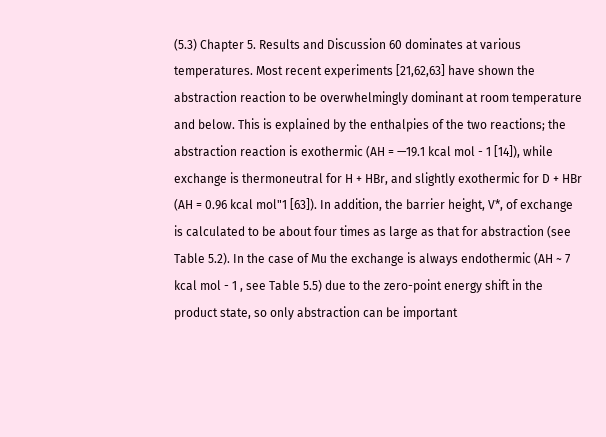(5.3) Chapter 5. Results and Discussion 60 dominates at various temperatures. Most recent experiments [21,62,63] have shown the abstraction reaction to be overwhelmingly dominant at room temperature and below. This is explained by the enthalpies of the two reactions; the abstraction reaction is exothermic (AH = —19.1 kcal mol - 1 [14]), while exchange is thermoneutral for H + HBr, and slightly exothermic for D + HBr (AH = 0.96 kcal mol"1 [63]). In addition, the barrier height, V*, of exchange is calculated to be about four times as large as that for abstraction (see Table 5.2). In the case of Mu the exchange is always endothermic (AH ~ 7 kcal mol - 1 , see Table 5.5) due to the zero-point energy shift in the product state, so only abstraction can be important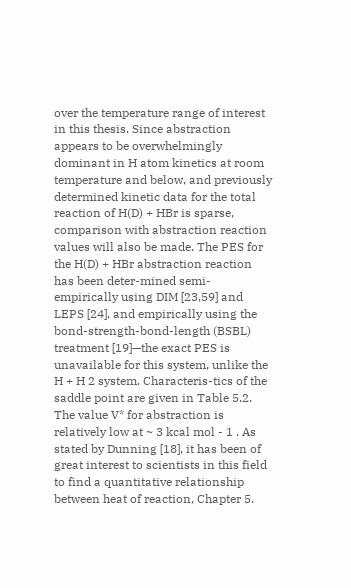over the temperature range of interest in this thesis. Since abstraction appears to be overwhelmingly dominant in H atom kinetics at room temperature and below, and previously determined kinetic data for the total reaction of H(D) + HBr is sparse, comparison with abstraction reaction values will also be made. The PES for the H(D) + HBr abstraction reaction has been deter-mined semi-empirically using DIM [23,59] and LEPS [24], and empirically using the bond-strength-bond-length (BSBL) treatment [19]—the exact PES is unavailable for this system, unlike the H + H 2 system. Characteris-tics of the saddle point are given in Table 5.2. The value V* for abstraction is relatively low at ~ 3 kcal mol - 1 . As stated by Dunning [18], it has been of great interest to scientists in this field to find a quantitative relationship between heat of reaction, Chapter 5.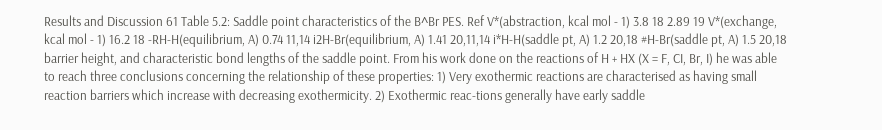Results and Discussion 61 Table 5.2: Saddle point characteristics of the B^Br PES. Ref V*(abstraction, kcal mol - 1) 3.8 18 2.89 19 V*(exchange, kcal mol - 1) 16.2 18 -RH-H(equilibrium, A) 0.74 11,14 i2H-Br(equilibrium, A) 1.41 20,11,14 i*H-H(saddle pt, A) 1.2 20,18 #H-Br(saddle pt, A) 1.5 20,18 barrier height, and characteristic bond lengths of the saddle point. From his work done on the reactions of H + HX (X = F, CI, Br, I) he was able to reach three conclusions concerning the relationship of these properties: 1) Very exothermic reactions are characterised as having small reaction barriers which increase with decreasing exothermicity. 2) Exothermic reac-tions generally have early saddle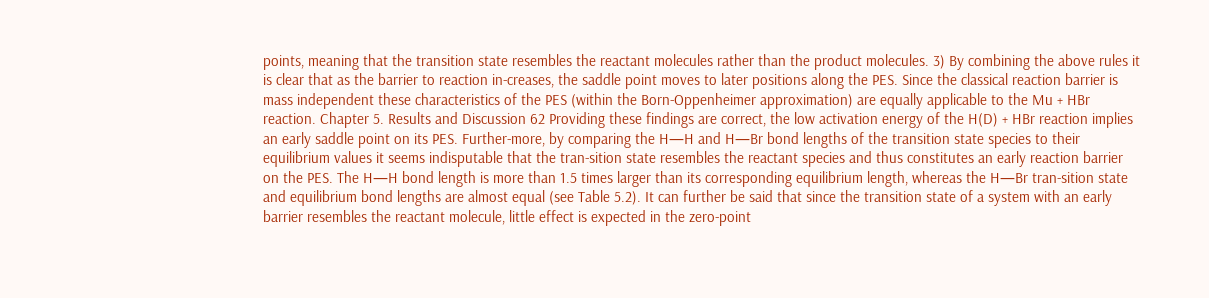points, meaning that the transition state resembles the reactant molecules rather than the product molecules. 3) By combining the above rules it is clear that as the barrier to reaction in-creases, the saddle point moves to later positions along the PES. Since the classical reaction barrier is mass independent these characteristics of the PES (within the Born-Oppenheimer approximation) are equally applicable to the Mu + HBr reaction. Chapter 5. Results and Discussion 62 Providing these findings are correct, the low activation energy of the H(D) + HBr reaction implies an early saddle point on its PES. Further-more, by comparing the H—H and H—Br bond lengths of the transition state species to their equilibrium values it seems indisputable that the tran-sition state resembles the reactant species and thus constitutes an early reaction barrier on the PES. The H—H bond length is more than 1.5 times larger than its corresponding equilibrium length, whereas the H—Br tran-sition state and equilibrium bond lengths are almost equal (see Table 5.2). It can further be said that since the transition state of a system with an early barrier resembles the reactant molecule, little effect is expected in the zero-point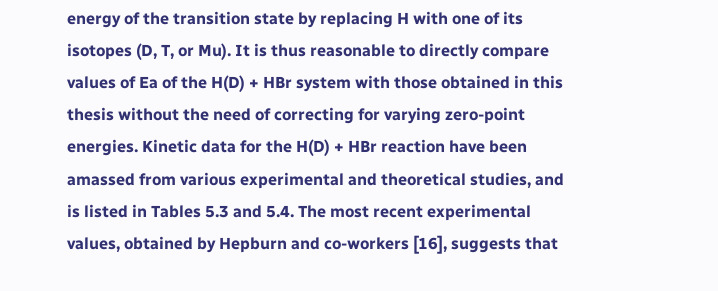energy of the transition state by replacing H with one of its isotopes (D, T, or Mu). It is thus reasonable to directly compare values of Ea of the H(D) + HBr system with those obtained in this thesis without the need of correcting for varying zero-point energies. Kinetic data for the H(D) + HBr reaction have been amassed from various experimental and theoretical studies, and is listed in Tables 5.3 and 5.4. The most recent experimental values, obtained by Hepburn and co-workers [16], suggests that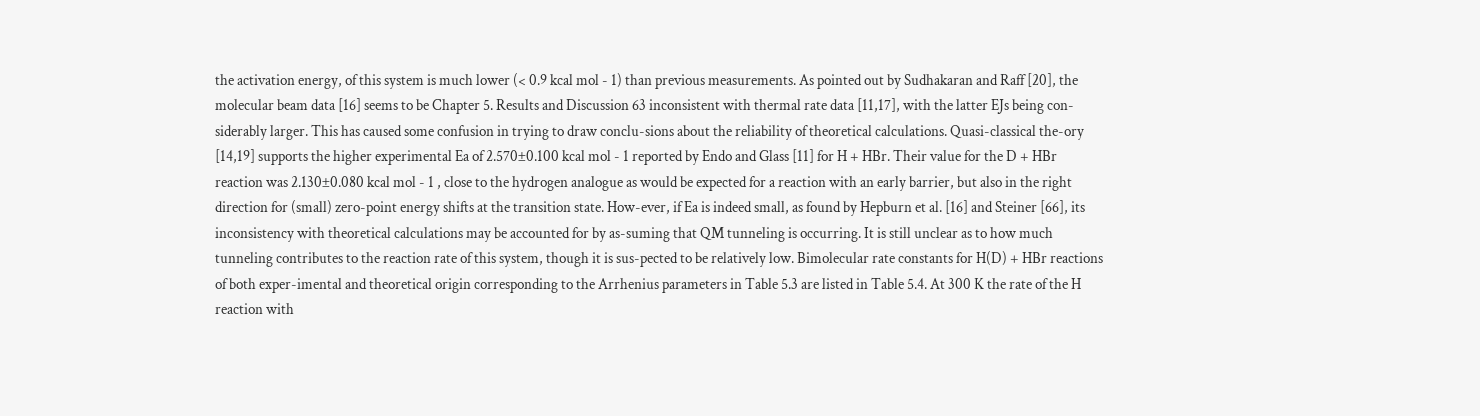the activation energy, of this system is much lower (< 0.9 kcal mol - 1) than previous measurements. As pointed out by Sudhakaran and Raff [20], the molecular beam data [16] seems to be Chapter 5. Results and Discussion 63 inconsistent with thermal rate data [11,17], with the latter EJs being con-siderably larger. This has caused some confusion in trying to draw conclu-sions about the reliability of theoretical calculations. Quasi-classical the-ory [14,19] supports the higher experimental Ea of 2.570±0.100 kcal mol - 1 reported by Endo and Glass [11] for H + HBr. Their value for the D + HBr reaction was 2.130±0.080 kcal mol - 1 , close to the hydrogen analogue as would be expected for a reaction with an early barrier, but also in the right direction for (small) zero-point energy shifts at the transition state. How-ever, if Ea is indeed small, as found by Hepburn et al. [16] and Steiner [66], its inconsistency with theoretical calculations may be accounted for by as-suming that QM tunneling is occurring. It is still unclear as to how much tunneling contributes to the reaction rate of this system, though it is sus-pected to be relatively low. Bimolecular rate constants for H(D) + HBr reactions of both exper-imental and theoretical origin corresponding to the Arrhenius parameters in Table 5.3 are listed in Table 5.4. At 300 K the rate of the H reaction with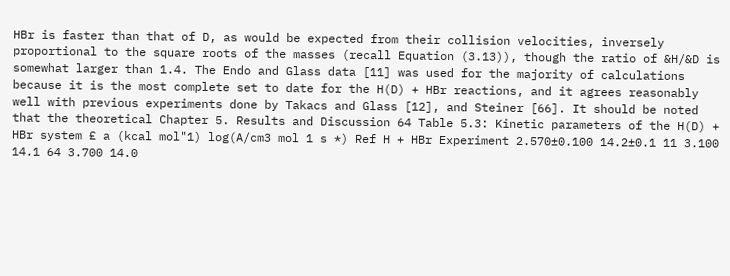HBr is faster than that of D, as would be expected from their collision velocities, inversely proportional to the square roots of the masses (recall Equation (3.13)), though the ratio of &H/&D is somewhat larger than 1.4. The Endo and Glass data [11] was used for the majority of calculations because it is the most complete set to date for the H(D) + HBr reactions, and it agrees reasonably well with previous experiments done by Takacs and Glass [12], and Steiner [66]. It should be noted that the theoretical Chapter 5. Results and Discussion 64 Table 5.3: Kinetic parameters of the H(D) + HBr system £ a (kcal mol"1) log(A/cm3 mol 1 s *) Ref H + HBr Experiment 2.570±0.100 14.2±0.1 11 3.100 14.1 64 3.700 14.0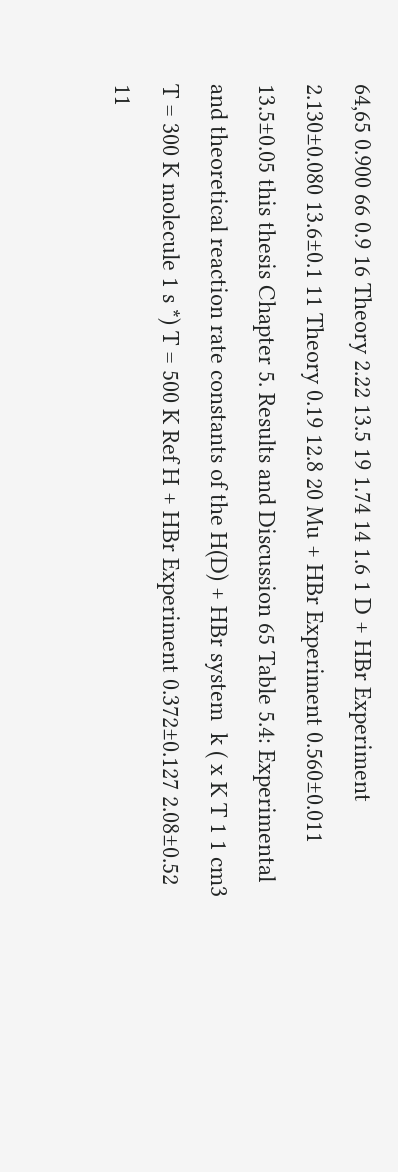64,65 0.900 66 0.9 16 Theory 2.22 13.5 19 1.74 14 1.6 1 D + HBr Experiment 2.130±0.080 13.6±0.1 11 Theory 0.19 12.8 20 Mu + HBr Experiment 0.560±0.011 13.5±0.05 this thesis Chapter 5. Results and Discussion 65 Table 5.4: Experimental and theoretical reaction rate constants of the H(D) + HBr system  k ( x K T 1 1 cm3 T = 300 K molecule 1 s *) T = 500 K Ref H + HBr Experiment 0.372±0.127 2.08±0.52 11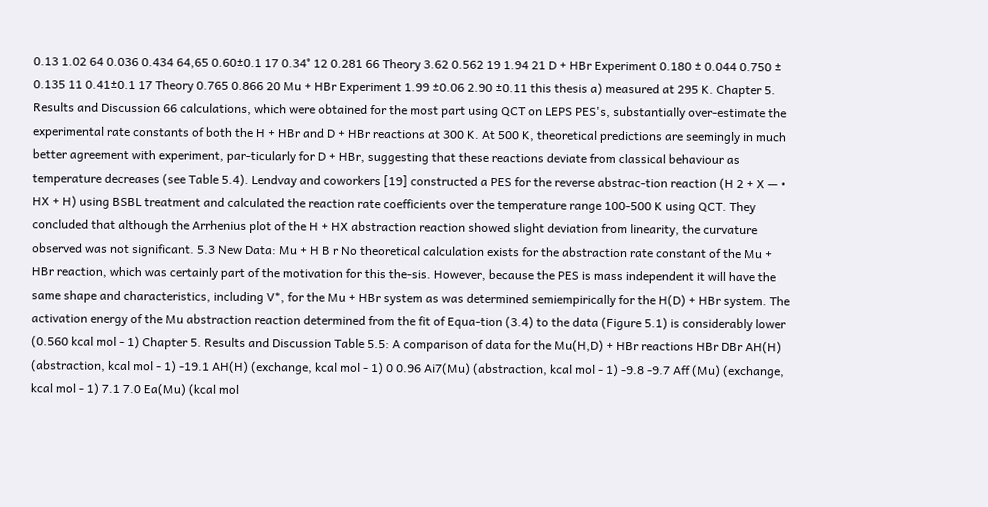0.13 1.02 64 0.036 0.434 64,65 0.60±0.1 17 0.34° 12 0.281 66 Theory 3.62 0.562 19 1.94 21 D + HBr Experiment 0.180 ± 0.044 0.750 ± 0.135 11 0.41±0.1 17 Theory 0.765 0.866 20 Mu + HBr Experiment 1.99 ±0.06 2.90 ±0.11 this thesis a) measured at 295 K. Chapter 5. Results and Discussion 66 calculations, which were obtained for the most part using QCT on LEPS PES's, substantially over-estimate the experimental rate constants of both the H + HBr and D + HBr reactions at 300 K. At 500 K, theoretical predictions are seemingly in much better agreement with experiment, par-ticularly for D + HBr, suggesting that these reactions deviate from classical behaviour as temperature decreases (see Table 5.4). Lendvay and coworkers [19] constructed a PES for the reverse abstrac-tion reaction (H 2 + X — • HX + H) using BSBL treatment and calculated the reaction rate coefficients over the temperature range 100-500 K using QCT. They concluded that although the Arrhenius plot of the H + HX abstraction reaction showed slight deviation from linearity, the curvature observed was not significant. 5.3 New Data: Mu + H B r No theoretical calculation exists for the abstraction rate constant of the Mu + HBr reaction, which was certainly part of the motivation for this the-sis. However, because the PES is mass independent it will have the same shape and characteristics, including V*, for the Mu + HBr system as was determined semiempirically for the H(D) + HBr system. The activation energy of the Mu abstraction reaction determined from the fit of Equa-tion (3.4) to the data (Figure 5.1) is considerably lower (0.560 kcal mol - 1) Chapter 5. Results and Discussion Table 5.5: A comparison of data for the Mu(H,D) + HBr reactions HBr DBr AH(H) (abstraction, kcal mol - 1) -19.1 AH(H) (exchange, kcal mol - 1) 0 0.96 Ai7(Mu) (abstraction, kcal mol - 1) -9.8 -9.7 Aff (Mu) (exchange, kcal mol - 1) 7.1 7.0 Ea(Mu) (kcal mol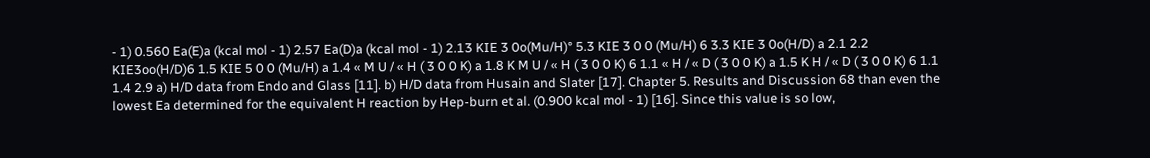- 1) 0.560 Ea(E)a (kcal mol - 1) 2.57 Ea(D)a (kcal mol - 1) 2.13 KIE 3 0o(Mu/H)° 5.3 KIE 3 0 0 (Mu/H) 6 3.3 KIE 3 0o(H/D) a 2.1 2.2 KIE3oo(H/D)6 1.5 KIE 5 0 0 (Mu/H) a 1.4 « M U / « H ( 3 0 0 K) a 1.8 K M U / « H ( 3 0 0 K) 6 1.1 « H / « D ( 3 0 0 K) a 1.5 K H / « D ( 3 0 0 K) 6 1.1 1.4 2.9 a) H/D data from Endo and Glass [11]. b) H/D data from Husain and Slater [17]. Chapter 5. Results and Discussion 68 than even the lowest Ea determined for the equivalent H reaction by Hep-burn et al. (0.900 kcal mol - 1) [16]. Since this value is so low,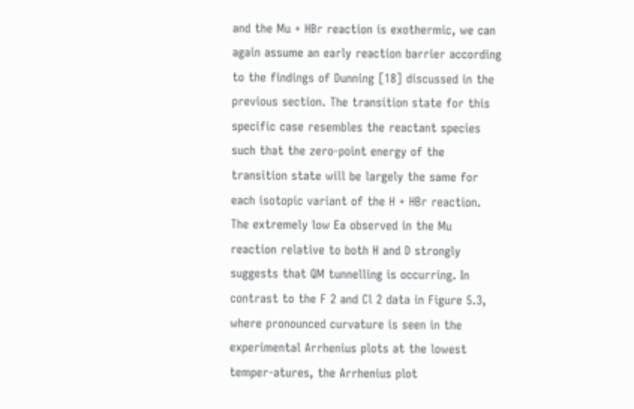and the Mu + HBr reaction is exothermic, we can again assume an early reaction barrier according to the findings of Dunning [18] discussed in the previous section. The transition state for this specific case resembles the reactant species such that the zero-point energy of the transition state will be largely the same for each isotopic variant of the H + HBr reaction. The extremely low Ea observed in the Mu reaction relative to both H and D strongly suggests that QM tunnelling is occurring. In contrast to the F 2 and Cl 2 data in Figure 5.3, where pronounced curvature is seen in the experimental Arrhenius plots at the lowest temper-atures, the Arrhenius plot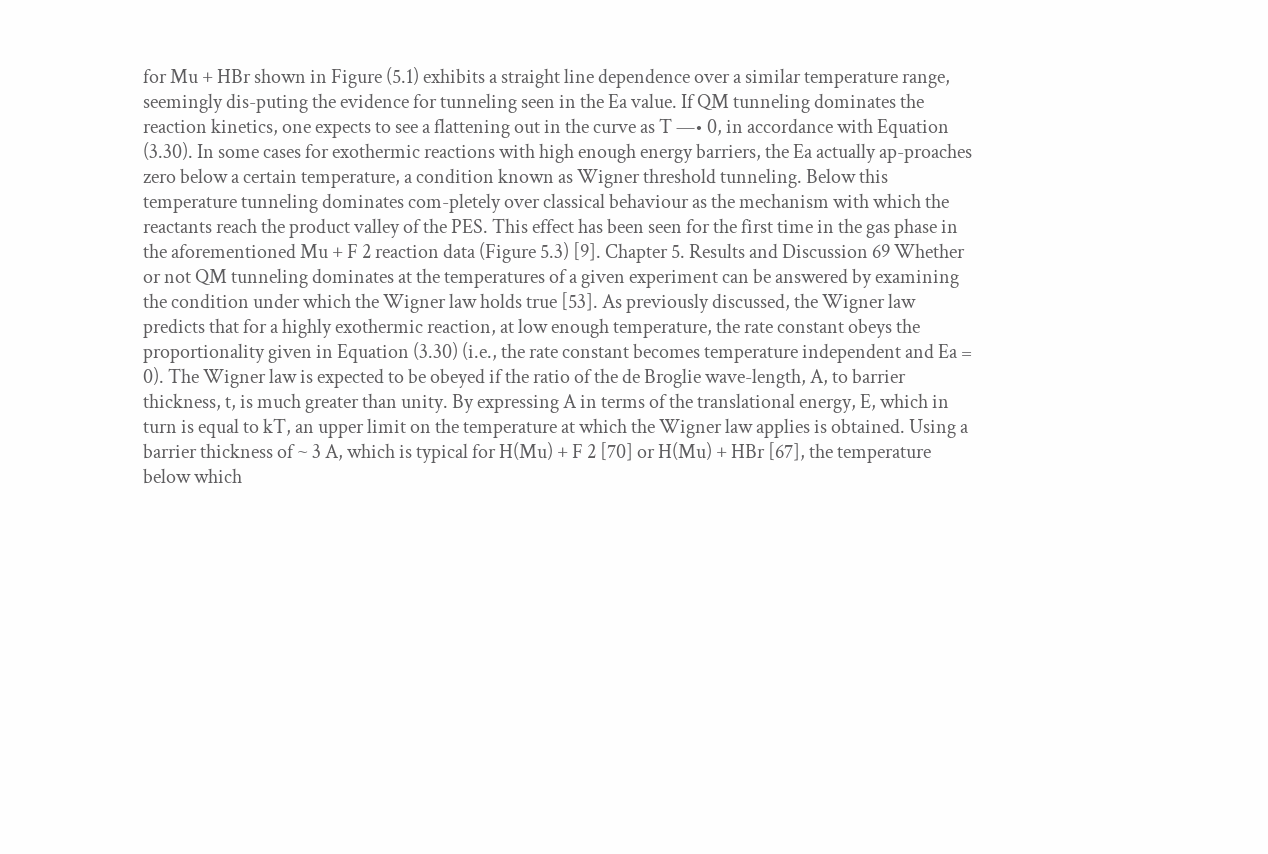for Mu + HBr shown in Figure (5.1) exhibits a straight line dependence over a similar temperature range, seemingly dis-puting the evidence for tunneling seen in the Ea value. If QM tunneling dominates the reaction kinetics, one expects to see a flattening out in the curve as T —• 0, in accordance with Equation (3.30). In some cases for exothermic reactions with high enough energy barriers, the Ea actually ap-proaches zero below a certain temperature, a condition known as Wigner threshold tunneling. Below this temperature tunneling dominates com-pletely over classical behaviour as the mechanism with which the reactants reach the product valley of the PES. This effect has been seen for the first time in the gas phase in the aforementioned Mu + F 2 reaction data (Figure 5.3) [9]. Chapter 5. Results and Discussion 69 Whether or not QM tunneling dominates at the temperatures of a given experiment can be answered by examining the condition under which the Wigner law holds true [53]. As previously discussed, the Wigner law predicts that for a highly exothermic reaction, at low enough temperature, the rate constant obeys the proportionality given in Equation (3.30) (i.e., the rate constant becomes temperature independent and Ea = 0). The Wigner law is expected to be obeyed if the ratio of the de Broglie wave-length, A, to barrier thickness, t, is much greater than unity. By expressing A in terms of the translational energy, E, which in turn is equal to kT, an upper limit on the temperature at which the Wigner law applies is obtained. Using a barrier thickness of ~ 3 A, which is typical for H(Mu) + F 2 [70] or H(Mu) + HBr [67], the temperature below which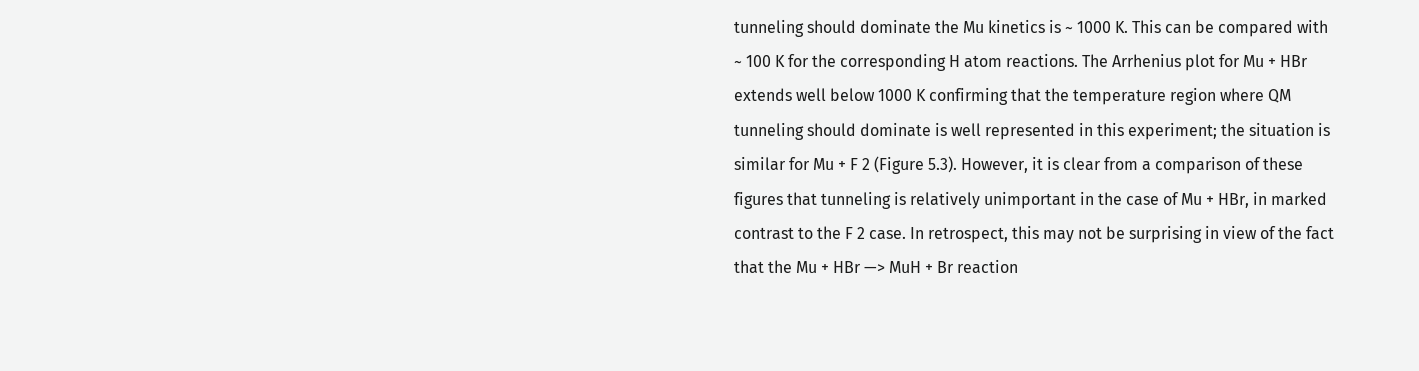tunneling should dominate the Mu kinetics is ~ 1000 K. This can be compared with ~ 100 K for the corresponding H atom reactions. The Arrhenius plot for Mu + HBr extends well below 1000 K confirming that the temperature region where QM tunneling should dominate is well represented in this experiment; the situation is similar for Mu + F 2 (Figure 5.3). However, it is clear from a comparison of these figures that tunneling is relatively unimportant in the case of Mu + HBr, in marked contrast to the F 2 case. In retrospect, this may not be surprising in view of the fact that the Mu + HBr —> MuH + Br reaction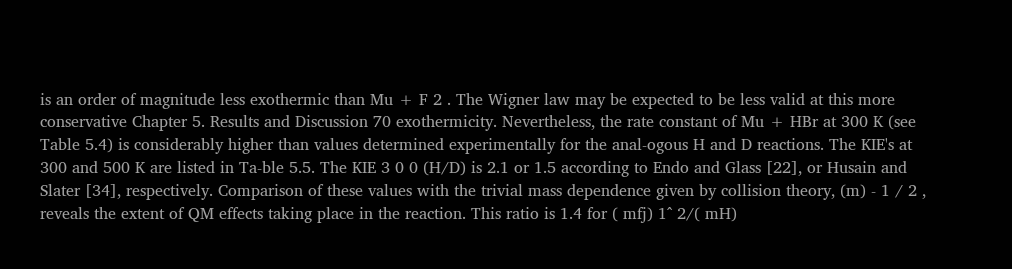is an order of magnitude less exothermic than Mu + F 2 . The Wigner law may be expected to be less valid at this more conservative Chapter 5. Results and Discussion 70 exothermicity. Nevertheless, the rate constant of Mu + HBr at 300 K (see Table 5.4) is considerably higher than values determined experimentally for the anal-ogous H and D reactions. The KIE's at 300 and 500 K are listed in Ta-ble 5.5. The KIE 3 0 0 (H/D) is 2.1 or 1.5 according to Endo and Glass [22], or Husain and Slater [34], respectively. Comparison of these values with the trivial mass dependence given by collision theory, (m) - 1 / 2 , reveals the extent of QM effects taking place in the reaction. This ratio is 1.4 for ( mfj) 1^ 2/( mH)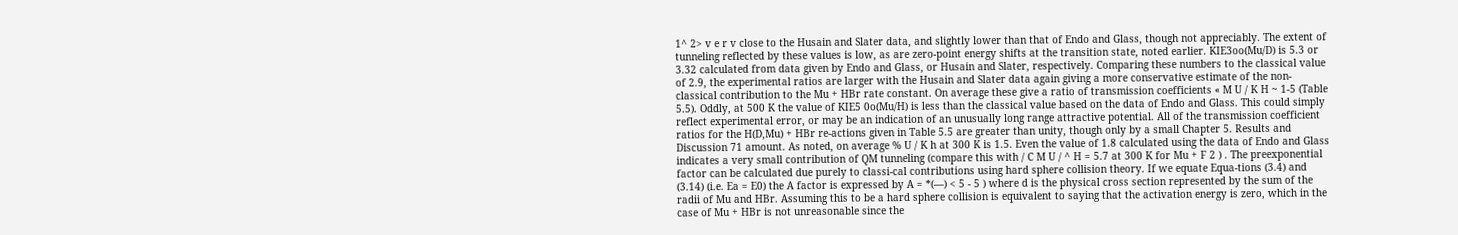1^ 2> v e r v close to the Husain and Slater data, and slightly lower than that of Endo and Glass, though not appreciably. The extent of tunneling reflected by these values is low, as are zero-point energy shifts at the transition state, noted earlier. KIE3oo(Mu/D) is 5.3 or 3.32 calculated from data given by Endo and Glass, or Husain and Slater, respectively. Comparing these numbers to the classical value of 2.9, the experimental ratios are larger with the Husain and Slater data again giving a more conservative estimate of the non-classical contribution to the Mu + HBr rate constant. On average these give a ratio of transmission coefficients « M U / K H ~ 1-5 (Table 5.5). Oddly, at 500 K the value of KIE5 0o(Mu/H) is less than the classical value based on the data of Endo and Glass. This could simply reflect experimental error, or may be an indication of an unusually long range attractive potential. All of the transmission coefficient ratios for the H(D,Mu) + HBr re-actions given in Table 5.5 are greater than unity, though only by a small Chapter 5. Results and Discussion 71 amount. As noted, on average % U / K h at 300 K is 1.5. Even the value of 1.8 calculated using the data of Endo and Glass indicates a very small contribution of QM tunneling (compare this with / C M U / ^ H = 5.7 at 300 K for Mu + F 2 ) . The preexponential factor can be calculated due purely to classi-cal contributions using hard sphere collision theory. If we equate Equa-tions (3.4) and (3.14) (i.e. Ea = E0) the A factor is expressed by A = *(—) < 5 - 5 ) where d is the physical cross section represented by the sum of the radii of Mu and HBr. Assuming this to be a hard sphere collision is equivalent to saying that the activation energy is zero, which in the case of Mu + HBr is not unreasonable since the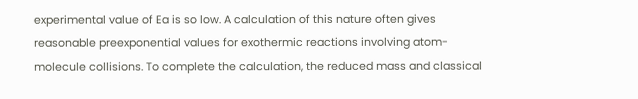experimental value of Ea is so low. A calculation of this nature often gives reasonable preexponential values for exothermic reactions involving atom-molecule collisions. To complete the calculation, the reduced mass and classical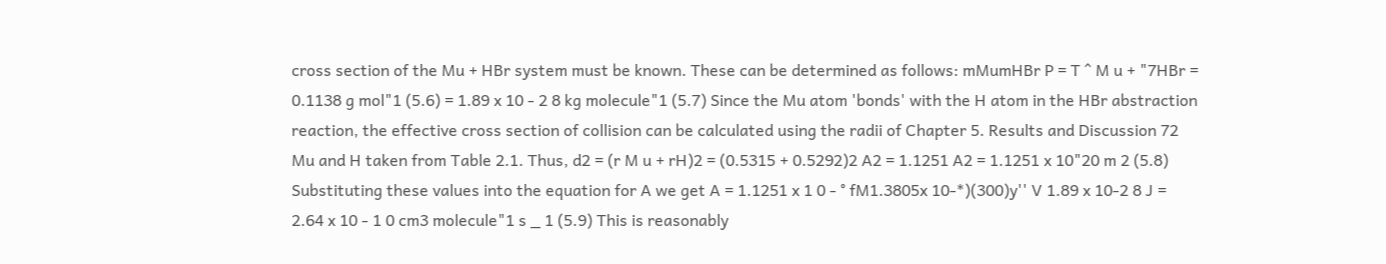cross section of the Mu + HBr system must be known. These can be determined as follows: mMumHBr P = T ^ M u + "7HBr = 0.1138 g mol"1 (5.6) = 1.89 x 10 - 2 8 kg molecule"1 (5.7) Since the Mu atom 'bonds' with the H atom in the HBr abstraction reaction, the effective cross section of collision can be calculated using the radii of Chapter 5. Results and Discussion 72 Mu and H taken from Table 2.1. Thus, d2 = (r M u + rH)2 = (0.5315 + 0.5292)2 A2 = 1.1251 A2 = 1.1251 x 10"20 m 2 (5.8) Substituting these values into the equation for A we get A = 1.1251 x 1 0 - ° fM1.3805x 10-*)(300)y'' V 1.89 x 10-2 8 J = 2.64 x 10 - 1 0 cm3 molecule"1 s _ 1 (5.9) This is reasonably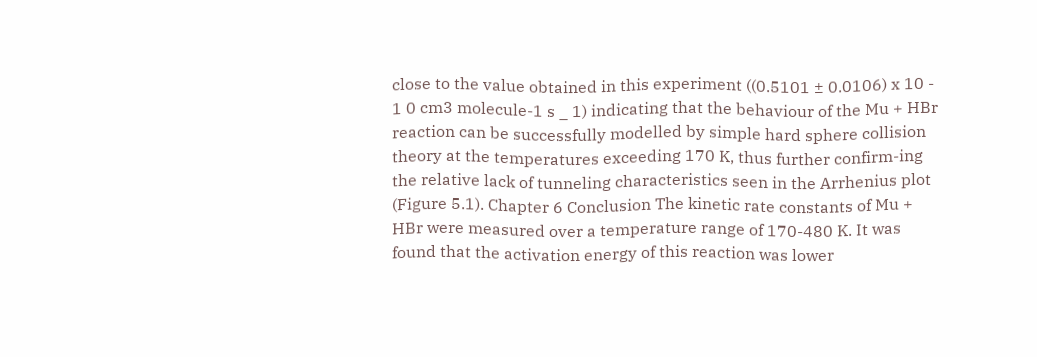close to the value obtained in this experiment ((0.5101 ± 0.0106) x 10 - 1 0 cm3 molecule-1 s _ 1) indicating that the behaviour of the Mu + HBr reaction can be successfully modelled by simple hard sphere collision theory at the temperatures exceeding 170 K, thus further confirm-ing the relative lack of tunneling characteristics seen in the Arrhenius plot (Figure 5.1). Chapter 6 Conclusion The kinetic rate constants of Mu + HBr were measured over a temperature range of 170-480 K. It was found that the activation energy of this reaction was lower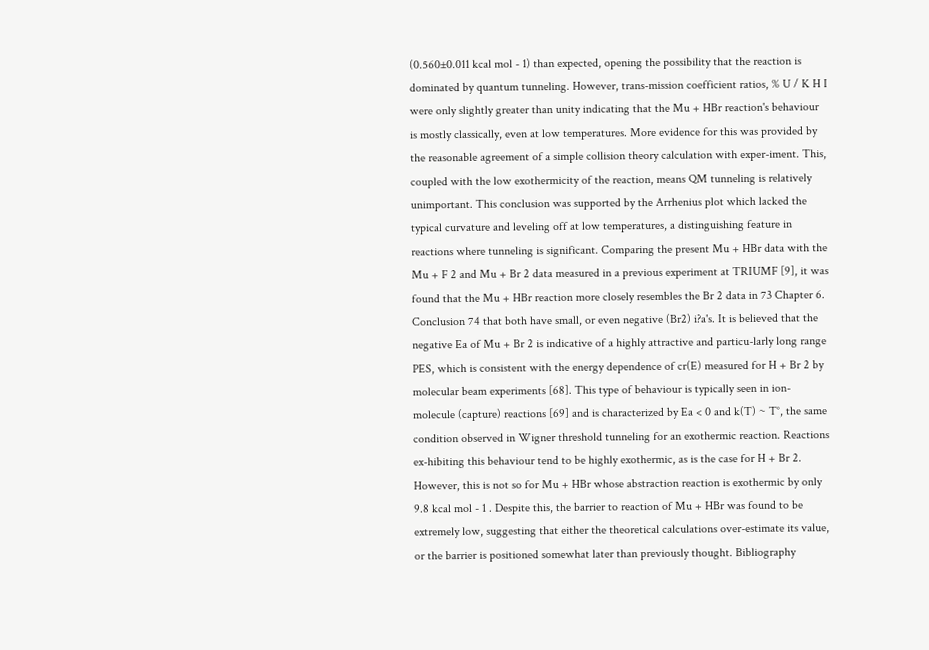(0.560±0.011 kcal mol - 1) than expected, opening the possibility that the reaction is dominated by quantum tunneling. However, trans-mission coefficient ratios, % U / K H I were only slightly greater than unity indicating that the Mu + HBr reaction's behaviour is mostly classically, even at low temperatures. More evidence for this was provided by the reasonable agreement of a simple collision theory calculation with exper-iment. This, coupled with the low exothermicity of the reaction, means QM tunneling is relatively unimportant. This conclusion was supported by the Arrhenius plot which lacked the typical curvature and leveling off at low temperatures, a distinguishing feature in reactions where tunneling is significant. Comparing the present Mu + HBr data with the Mu + F 2 and Mu + Br 2 data measured in a previous experiment at TRIUMF [9], it was found that the Mu + HBr reaction more closely resembles the Br 2 data in 73 Chapter 6. Conclusion 74 that both have small, or even negative (Br2) i?a's. It is believed that the negative Ea of Mu + Br 2 is indicative of a highly attractive and particu-larly long range PES, which is consistent with the energy dependence of cr(E) measured for H + Br 2 by molecular beam experiments [68]. This type of behaviour is typically seen in ion-molecule (capture) reactions [69] and is characterized by Ea < 0 and k(T) ~ T°, the same condition observed in Wigner threshold tunneling for an exothermic reaction. Reactions ex-hibiting this behaviour tend to be highly exothermic, as is the case for H + Br 2. However, this is not so for Mu + HBr whose abstraction reaction is exothermic by only 9.8 kcal mol - 1 . Despite this, the barrier to reaction of Mu + HBr was found to be extremely low, suggesting that either the theoretical calculations over-estimate its value, or the barrier is positioned somewhat later than previously thought. Bibliography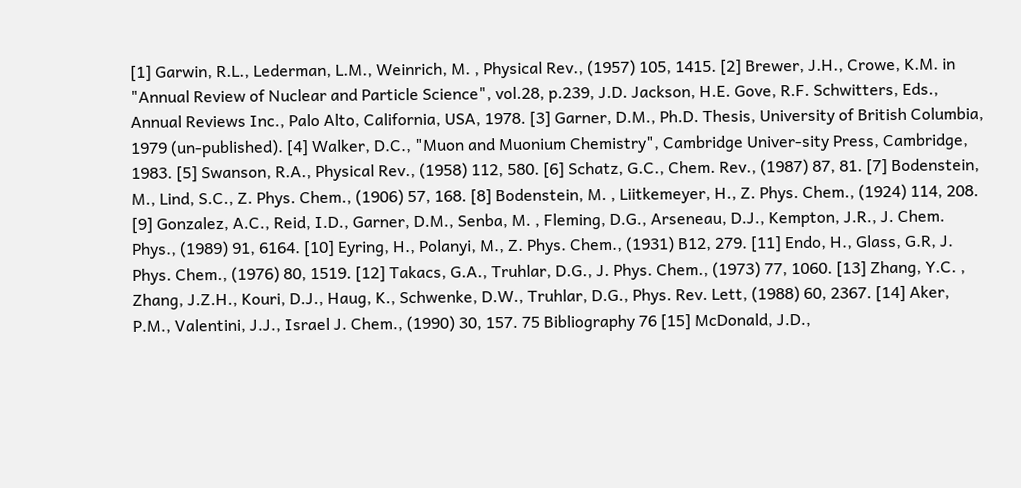[1] Garwin, R.L., Lederman, L.M., Weinrich, M. , Physical Rev., (1957) 105, 1415. [2] Brewer, J.H., Crowe, K.M. in "Annual Review of Nuclear and Particle Science", vol.28, p.239, J.D. Jackson, H.E. Gove, R.F. Schwitters, Eds., Annual Reviews Inc., Palo Alto, California, USA, 1978. [3] Garner, D.M., Ph.D. Thesis, University of British Columbia, 1979 (un-published). [4] Walker, D.C., "Muon and Muonium Chemistry", Cambridge Univer-sity Press, Cambridge, 1983. [5] Swanson, R.A., Physical Rev., (1958) 112, 580. [6] Schatz, G.C., Chem. Rev., (1987) 87, 81. [7] Bodenstein, M., Lind, S.C., Z. Phys. Chem., (1906) 57, 168. [8] Bodenstein, M. , Liitkemeyer, H., Z. Phys. Chem., (1924) 114, 208. [9] Gonzalez, A.C., Reid, I.D., Garner, D.M., Senba, M. , Fleming, D.G., Arseneau, D.J., Kempton, J.R., J. Chem. Phys., (1989) 91, 6164. [10] Eyring, H., Polanyi, M., Z. Phys. Chem., (1931) B12, 279. [11] Endo, H., Glass, G.R, J. Phys. Chem., (1976) 80, 1519. [12] Takacs, G.A., Truhlar, D.G., J. Phys. Chem., (1973) 77, 1060. [13] Zhang, Y.C. , Zhang, J.Z.H., Kouri, D.J., Haug, K., Schwenke, D.W., Truhlar, D.G., Phys. Rev. Lett, (1988) 60, 2367. [14] Aker, P.M., Valentini, J.J., Israel J. Chem., (1990) 30, 157. 75 Bibliography 76 [15] McDonald, J.D.,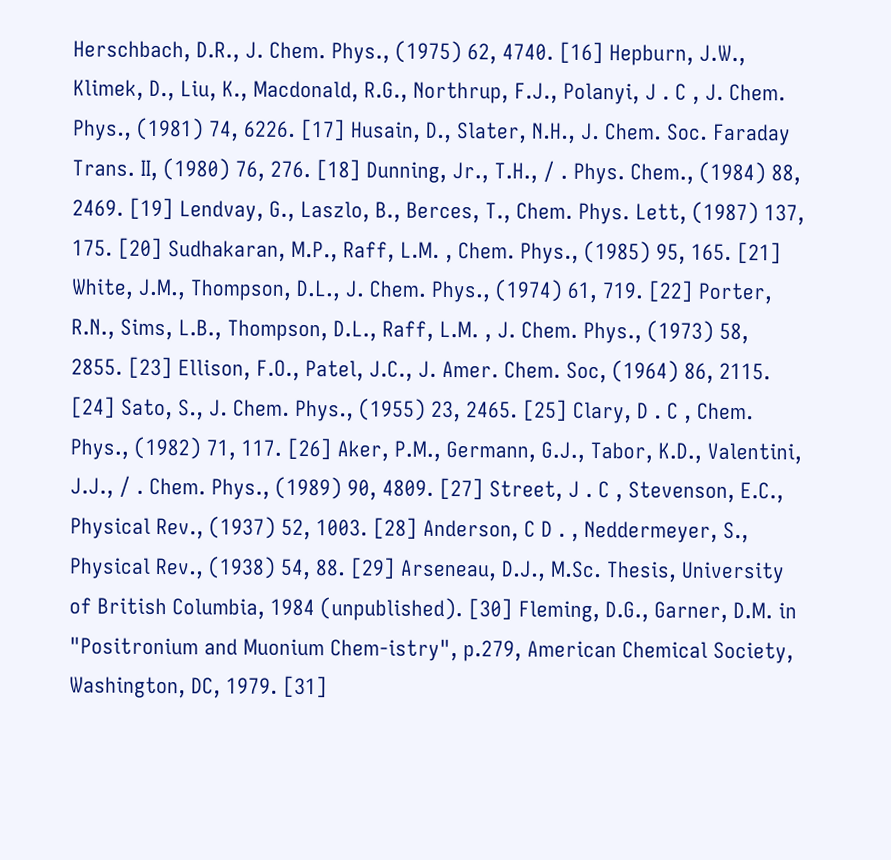Herschbach, D.R., J. Chem. Phys., (1975) 62, 4740. [16] Hepburn, J.W., Klimek, D., Liu, K., Macdonald, R.G., Northrup, F.J., Polanyi, J . C , J. Chem. Phys., (1981) 74, 6226. [17] Husain, D., Slater, N.H., J. Chem. Soc. Faraday Trans. II, (1980) 76, 276. [18] Dunning, Jr., T.H., / . Phys. Chem., (1984) 88, 2469. [19] Lendvay, G., Laszlo, B., Berces, T., Chem. Phys. Lett, (1987) 137, 175. [20] Sudhakaran, M.P., Raff, L.M. , Chem. Phys., (1985) 95, 165. [21] White, J.M., Thompson, D.L., J. Chem. Phys., (1974) 61, 719. [22] Porter, R.N., Sims, L.B., Thompson, D.L., Raff, L.M. , J. Chem. Phys., (1973) 58, 2855. [23] Ellison, F.O., Patel, J.C., J. Amer. Chem. Soc, (1964) 86, 2115. [24] Sato, S., J. Chem. Phys., (1955) 23, 2465. [25] Clary, D . C , Chem. Phys., (1982) 71, 117. [26] Aker, P.M., Germann, G.J., Tabor, K.D., Valentini, J.J., / . Chem. Phys., (1989) 90, 4809. [27] Street, J . C , Stevenson, E.C., Physical Rev., (1937) 52, 1003. [28] Anderson, C D . , Neddermeyer, S., Physical Rev., (1938) 54, 88. [29] Arseneau, D.J., M.Sc. Thesis, University of British Columbia, 1984 (unpublished). [30] Fleming, D.G., Garner, D.M. in "Positronium and Muonium Chem-istry", p.279, American Chemical Society, Washington, DC, 1979. [31]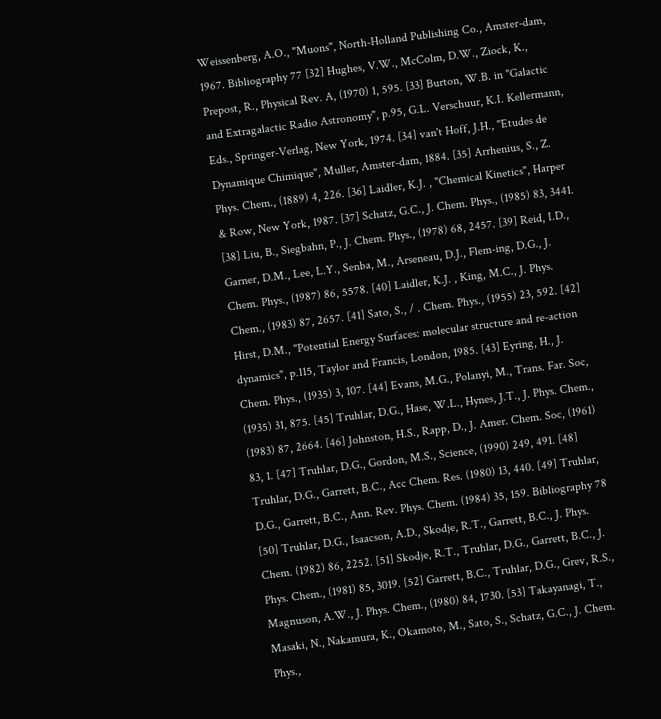Weissenberg, A.O., "Muons", North-Holland Publishing Co., Amster-dam, 1967. Bibliography 77 [32] Hughes, V.W., McColm, D.W., Ziock, K., Prepost, R., Physical Rev. A, (1970) 1, 595. [33] Burton, W.B. in "Galactic and Extragalactic Radio Astronomy", p.95, G.L. Verschuur, K.I. Kellermann, Eds., Springer-Verlag, New York, 1974. [34] van't Hoff, J.H., "Etudes de Dynamique Chimique", Muller, Amster-dam, 1884. [35] Arrhenius, S., Z. Phys. Chem., (1889) 4, 226. [36] Laidler, K.J. , "Chemical Kinetics", Harper & Row, New York, 1987. [37] Schatz, G.C., J. Chem. Phys., (1985) 83, 3441. [38] Liu, B., Siegbahn, P., J. Chem. Phys., (1978) 68, 2457. [39] Reid, I.D., Garner, D.M., Lee, L.Y., Senba, M., Arseneau, D.J., Flem-ing, D.G., J. Chem. Phys., (1987) 86, 5578. [40] Laidler, K.J. , King, M.C., J. Phys. Chem., (1983) 87, 2657. [41] Sato, S., / . Chem. Phys., (1955) 23, 592. [42] Hirst, D.M., "Potential Energy Surfaces: molecular structure and re-action dynamics", p.115, Taylor and Francis, London, 1985. [43] Eyring, H., J. Chem. Phys., (1935) 3, 107. [44] Evans, M.G., Polanyi, M., Trans. Far. Soc, (1935) 31, 875. [45] Truhlar, D.G., Hase, W.L., Hynes, J.T., J. Phys. Chem., (1983) 87, 2664. [46] Johnston, H.S., Rapp, D., J. Amer. Chem. Soc, (1961) 83, 1. [47] Truhlar, D.G., Gordon, M.S., Science, (1990) 249, 491. [48] Truhlar, D.G., Garrett, B.C., Acc Chem. Res. (1980) 13, 440. [49] Truhlar, D.G., Garrett, B.C., Ann. Rev. Phys. Chem. (1984) 35, 159. Bibliography 78 [50] Truhlar, D.G., Isaacson, A.D., Skodje, R.T., Garrett, B.C., J. Phys. Chem. (1982) 86, 2252. [51] Skodje, R.T., Truhlar, D.G., Garrett, B.C., J. Phys. Chem., (1981) 85, 3019. [52] Garrett, B.C., Truhlar, D.G., Grev, R.S., Magnuson, A.W., J. Phys. Chem., (1980) 84, 1730. [53] Takayanagi, T., Masaki, N., Nakamura, K., Okamoto, M., Sato, S., Schatz, G.C., J. Chem. Phys.,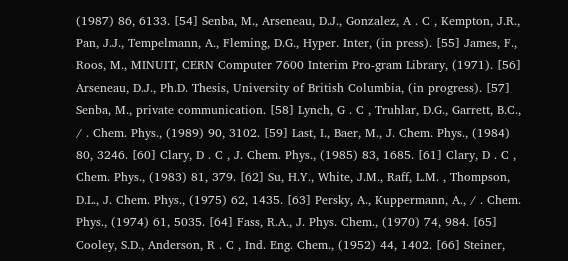(1987) 86, 6133. [54] Senba, M., Arseneau, D.J., Gonzalez, A . C , Kempton, J.R., Pan, J.J., Tempelmann, A., Fleming, D.G., Hyper. Inter, (in press). [55] James, F., Roos, M., MINUIT, CERN Computer 7600 Interim Pro-gram Library, (1971). [56] Arseneau, D.J., Ph.D. Thesis, University of British Columbia, (in progress). [57] Senba, M., private communication. [58] Lynch, G . C , Truhlar, D.G., Garrett, B.C., / . Chem. Phys., (1989) 90, 3102. [59] Last, I., Baer, M., J. Chem. Phys., (1984) 80, 3246. [60] Clary, D . C , J. Chem. Phys., (1985) 83, 1685. [61] Clary, D . C , Chem. Phys., (1983) 81, 379. [62] Su, H.Y., White, J.M., Raff, L.M. , Thompson, D.L., J. Chem. Phys., (1975) 62, 1435. [63] Persky, A., Kuppermann, A., / . Chem. Phys., (1974) 61, 5035. [64] Fass, R.A., J. Phys. Chem., (1970) 74, 984. [65] Cooley, S.D., Anderson, R . C , Ind. Eng. Chem., (1952) 44, 1402. [66] Steiner,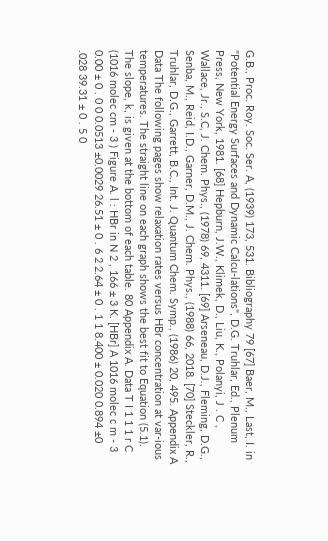G.B., Proc. Roy. Soc. Ser. A, (1939) 173, 531. Bibliography 79 [67] Baer, M., Last, I. in "Potential Energy Surfaces and Dynamic Calcu-lations", D.G. Truhlar, Ed., Plenum Press, New York, 1981. [68] Hepburn, J.W., Klimek, D., Liu, K., Polanyi, J . C , Wallace, Jr., S.C, J. Chem. Phys., (1978) 69, 4311. [69] Arseneau, D.J., Fleming, D.G., Senba, M., Reid, I.D., Garner, D.M., J. Chem. Phys., (1988) 66, 2018. [70] Steckler, R., Truhlar, D.G., Garrett, B.C., Int. J. Quantum Chem. Symp., (1986) 20, 495. Appendix A Data The following pages show relaxation rates versus HBr concentration at var-ious temperatures. The straight line on each graph shows the best fit to Equation (5.1). The slope, k, is given at the bottom of each table. 80 Appendix A. Data T I 1 1 1 r C (1016 molec cm - 3 ) Figure A. l : HBr in N 2 , 166 ± 3 K. [HBr] A 1016 molec c m - 3 0.00 ± 0 . 0 0 0.0513 ±0.0029 26.51 ± 0 . 6 2 2.64 ± 0 . 1 1 8.400 ± 0.020 0.894 ±0 .028 39.31 ± 0 . 5 0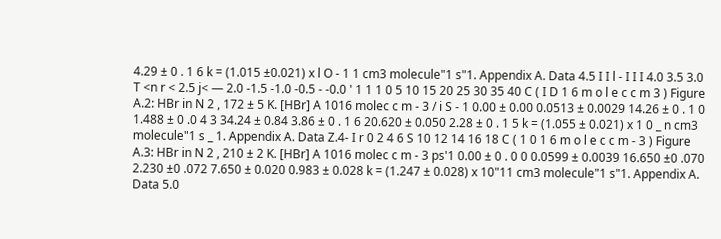4.29 ± 0 . 1 6 k = (1.015 ±0.021) x l O - 1 1 cm3 molecule"1 s"1. Appendix A. Data 4.5 I I l - I I I 4.0 3.5 3.0 T <n r < 2.5 j< — 2.0 -1.5 -1.0 -0.5 - -0.0 ' 1 1 1 0 5 10 15 20 25 30 35 40 C ( I D 1 6 m o l e c c m 3 ) Figure A.2: HBr in N 2 , 172 ± 5 K. [HBr] A 1016 molec c m - 3 / i S - 1 0.00 ± 0.00 0.0513 ± 0.0029 14.26 ± 0 . 1 0 1.488 ± 0 .0 4 3 34.24 ± 0.84 3.86 ± 0 . 1 6 20.620 ± 0.050 2.28 ± 0 . 1 5 k = (1.055 ± 0.021) x 1 0 _ n cm3 molecule"1 s _ 1. Appendix A. Data Z.4- I r 0 2 4 6 S 10 12 14 16 18 C ( 1 0 1 6 m o l e c c m - 3 ) Figure A.3: HBr in N 2 , 210 ± 2 K. [HBr] A 1016 molec c m - 3 ps'1 0.00 ± 0 . 0 0 0.0599 ± 0.0039 16.650 ±0 .070 2.230 ±0 .072 7.650 ± 0.020 0.983 ± 0.028 k = (1.247 ± 0.028) x 10"11 cm3 molecule"1 s"1. Appendix A. Data 5.0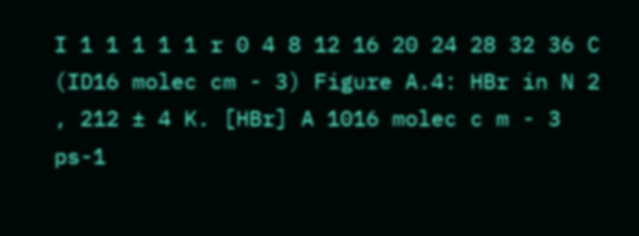I 1 1 1 1 1 r 0 4 8 12 16 20 24 28 32 36 C (ID16 molec cm - 3) Figure A.4: HBr in N 2 , 212 ± 4 K. [HBr] A 1016 molec c m - 3 ps-1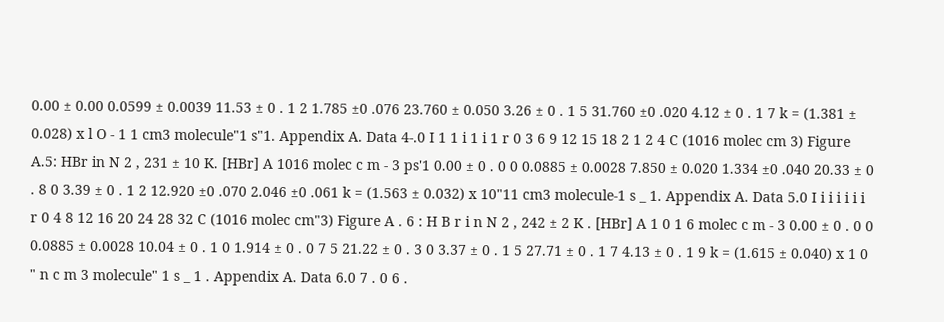0.00 ± 0.00 0.0599 ± 0.0039 11.53 ± 0 . 1 2 1.785 ±0 .076 23.760 ± 0.050 3.26 ± 0 . 1 5 31.760 ±0 .020 4.12 ± 0 . 1 7 k = (1.381 ± 0.028) x l O - 1 1 cm3 molecule"1 s"1. Appendix A. Data 4-.0 I 1 1 i 1 i 1 r 0 3 6 9 12 15 18 2 1 2 4 C (1016 molec cm 3) Figure A.5: HBr in N 2 , 231 ± 10 K. [HBr] A 1016 molec c m - 3 ps'1 0.00 ± 0 . 0 0 0.0885 ± 0.0028 7.850 ± 0.020 1.334 ±0 .040 20.33 ± 0 . 8 0 3.39 ± 0 . 1 2 12.920 ±0 .070 2.046 ±0 .061 k = (1.563 ± 0.032) x 10"11 cm3 molecule-1 s _ 1. Appendix A. Data 5.0 I i i i i i i r 0 4 8 12 16 20 24 28 32 C (1016 molec cm"3) Figure A . 6 : H B r i n N 2 , 242 ± 2 K . [HBr] A 1 0 1 6 molec c m - 3 0.00 ± 0 . 0 0 0.0885 ± 0.0028 10.04 ± 0 . 1 0 1.914 ± 0 . 0 7 5 21.22 ± 0 . 3 0 3.37 ± 0 . 1 5 27.71 ± 0 . 1 7 4.13 ± 0 . 1 9 k = (1.615 ± 0.040) x 1 0 " n c m 3 molecule" 1 s _ 1 . Appendix A. Data 6.0 7 . 0 6 .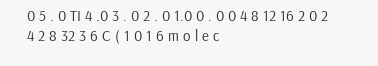0 5 . 0 TI 4 .0 3 . 0 2 . 0 1.0 0 . 0 0 4 8 12 16 2 0 2 4 2 8 32 3 6 C ( 1 0 1 6 m o l e c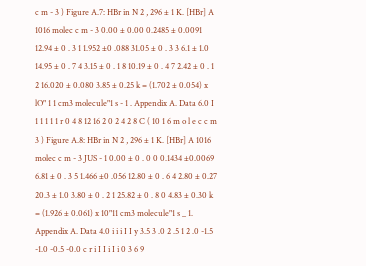c m - 3 ) Figure A.7: HBr in N 2 , 296 ± 1 K. [HBr] A 1016 molec c m - 3 0.00 ± 0.00 0.2485 ± 0.0091 12.94 ± 0 . 3 1 1.952 ±0 .088 31.05 ± 0 . 3 3 6.1 ± 1.0 14.95 ± 0 . 7 4 3.15 ± 0 . 1 8 10.19 ± 0 . 4 7 2.42 ± 0 . 1 2 16.020 ± 0.080 3.85 ± 0.25 k = (1.702 ± 0.054) x lO" 1 1 cm3 molecule"1 s - 1 . Appendix A. Data 6.0 I 1 1 1 1 1 r 0 4 8 12 16 2 0 2 4 2 8 C ( 10 1 6 m o l e c c m 3 ) Figure A.8: HBr in N 2 , 296 ± 1 K. [HBr] A 1016 molec c m - 3 JUS - 1 0.00 ± 0 . 0 0 0.1434 ±0.0069 6.81 ± 0 . 3 5 1.466 ±0 .056 12.80 ± 0 . 6 4 2.80 ± 0.27 20.3 ± 1.0 3.80 ± 0 . 2 1 25.82 ± 0 . 8 0 4.83 ± 0.30 k = (1.926 ± 0.061) x 10"11 cm3 molecule"1 s _ 1. Appendix A. Data 4.0 i i i I I y 3.5 3 .0 2 .5 1 2 .0 -1.5 -1.0 -0.5 -0.0 c r i I I i I i 0 3 6 9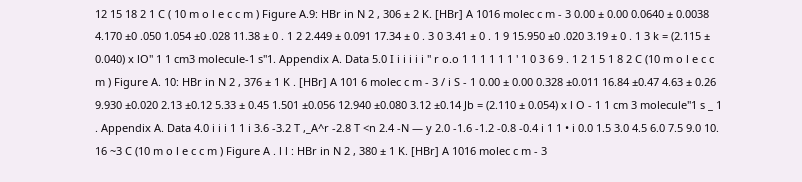12 15 18 2 1 C ( 10 m o l e c c m ) Figure A.9: HBr in N 2 , 306 ± 2 K. [HBr] A 1016 molec c m - 3 0.00 ± 0.00 0.0640 ± 0.0038 4.170 ±0 .050 1.054 ±0 .028 11.38 ± 0 . 1 2 2.449 ± 0.091 17.34 ± 0 . 3 0 3.41 ± 0 . 1 9 15.950 ±0 .020 3.19 ± 0 . 1 3 k = (2.115 ± 0.040) x lO" 1 1 cm3 molecule-1 s"1. Appendix A. Data 5.0 I i i i i i " r o.o 1 1 1 1 1 1 ' 1 0 3 6 9 . 1 2 1 5 1 8 2 C (10 m o l e c c m ) Figure A. 10: HBr in N 2 , 376 ± 1 K . [HBr] A 101 6 molec c m - 3 / i S - 1 0.00 ± 0.00 0.328 ±0.011 16.84 ±0.47 4.63 ± 0.26 9.930 ±0.020 2.13 ±0.12 5.33 ± 0.45 1.501 ±0.056 12.940 ±0.080 3.12 ±0.14 Jb = (2.110 ± 0.054) x l O - 1 1 cm 3 molecule"1 s _ 1 . Appendix A. Data 4.0 i i i 1 1 i 3.6 -3.2 T ,_A^r -2.8 T <n 2.4 -N — y 2.0 -1.6 -1.2 -0.8 -0.4 i 1 1 • i 0.0 1.5 3.0 4.5 6.0 7.5 9.0 10. 16 ~3 C (10 m o l e c c m ) Figure A . l l : HBr in N 2 , 380 ± 1 K. [HBr] A 1016 molec c m - 3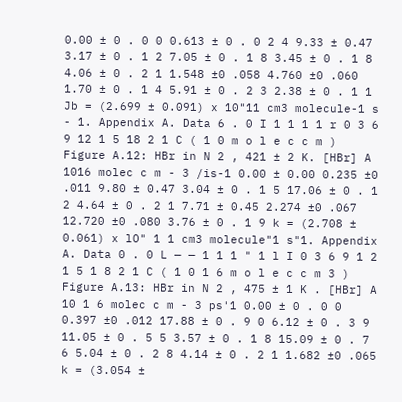0.00 ± 0 . 0 0 0.613 ± 0 . 0 2 4 9.33 ± 0.47 3.17 ± 0 . 1 2 7.05 ± 0 . 1 8 3.45 ± 0 . 1 8 4.06 ± 0 . 2 1 1.548 ±0 .058 4.760 ±0 .060 1.70 ± 0 . 1 4 5.91 ± 0 . 2 3 2.38 ± 0 . 1 1 Jb = (2.699 ± 0.091) x 10"11 cm3 molecule-1 s - 1. Appendix A. Data 6 . 0 I 1 1 1 1 r 0 3 6 9 12 1 5 18 2 1 C ( 1 0 m o l e c c m ) Figure A.12: HBr in N 2 , 421 ± 2 K. [HBr] A 1016 molec c m - 3 /is-1 0.00 ± 0.00 0.235 ±0 .011 9.80 ± 0.47 3.04 ± 0 . 1 5 17.06 ± 0 . 1 2 4.64 ± 0 . 2 1 7.71 ± 0.45 2.274 ±0 .067 12.720 ±0 .080 3.76 ± 0 . 1 9 k = (2.708 ± 0.061) x lO" 1 1 cm3 molecule"1 s"1. Appendix A. Data 0 . 0 L — — 1 1 1 " 1 l I 0 3 6 9 1 2 1 5 1 8 2 1 C ( 1 0 1 6 m o l e c c m 3 ) Figure A.13: HBr in N 2 , 475 ± 1 K . [HBr] A 10 1 6 molec c m - 3 ps'1 0.00 ± 0 . 0 0 0.397 ±0 .012 17.88 ± 0 . 9 0 6.12 ± 0 . 3 9 11.05 ± 0 . 5 5 3.57 ± 0 . 1 8 15.09 ± 0 . 7 6 5.04 ± 0 . 2 8 4.14 ± 0 . 2 1 1.682 ±0 .065 k = (3.054 ±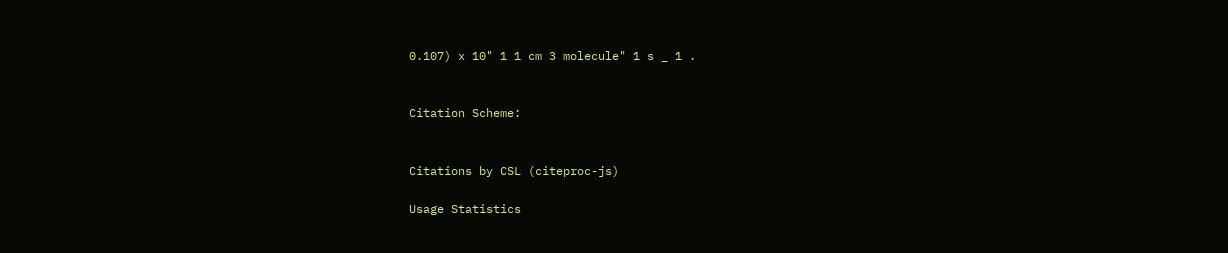0.107) x 10" 1 1 cm 3 molecule" 1 s _ 1 .


Citation Scheme:


Citations by CSL (citeproc-js)

Usage Statistics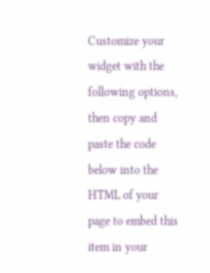Customize your widget with the following options, then copy and paste the code below into the HTML of your page to embed this item in your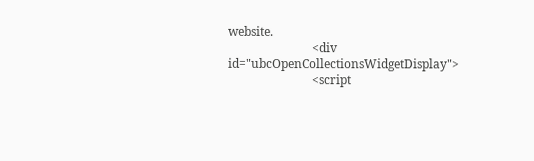website.
                            <div id="ubcOpenCollectionsWidgetDisplay">
                            <script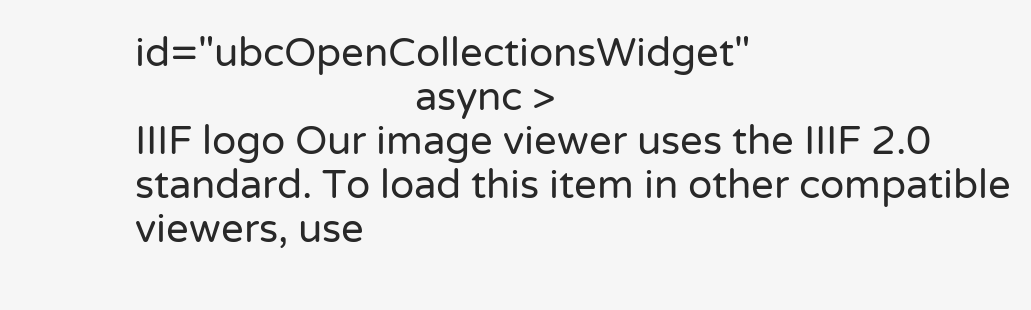id="ubcOpenCollectionsWidget"
                            async >
IIIF logo Our image viewer uses the IIIF 2.0 standard. To load this item in other compatible viewers, use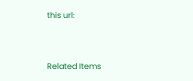this url:


Related Items